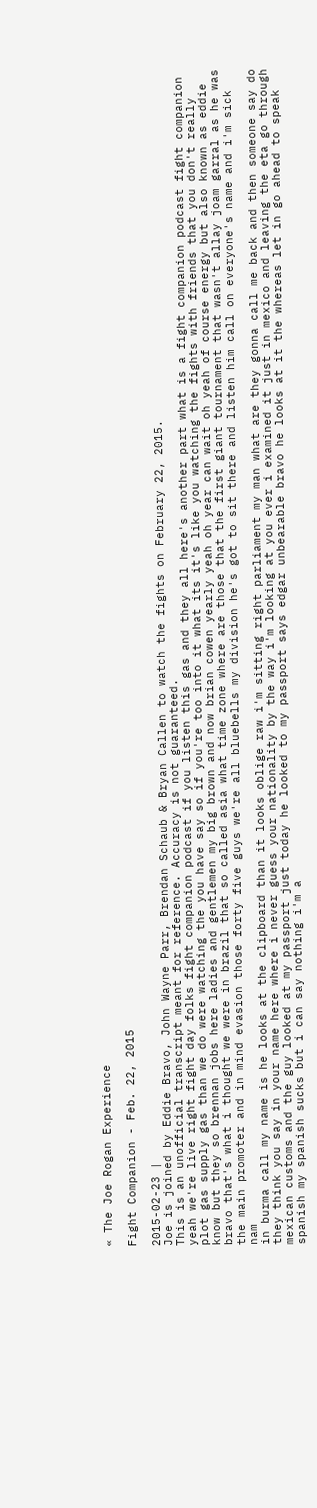« The Joe Rogan Experience

Fight Companion - Feb. 22, 2015

2015-02-23 |
Joe is joined by Eddie Bravo, John Wayne Parr, Brendan Schaub & Bryan Callen to watch the fights on February 22, 2015.
This is an unofficial transcript meant for reference. Accuracy is not guaranteed.
yeah we're live right fight day folks fight companion podcast if you listen this gas and they all here's another part what is a fight companion podcast fight companion plot gas supply gas than we do were watching the you have say so if you're too into it what its it's like you watching the fights with friends that you don't really know but they so brennan jobs here ladies and gentlemen my big brown and now brian cowen yearly yeah oh year can wait oh yeah of course energy but also known as eddie bravo that's what i thought we were in brazil that so called asia what time zone where are those that the first giant tournament that wasn't allay joam garral as he was the main promoter and in mind evasion those forty five guys we're all bluebells my division he's got to sit there and listen him call on everyone's name and i'm sick nam
in burma call my name is he looks at the clipboard than it looks oblige raw i'm sitting right parliament my man what are they gonna call me back and then someone say do they think you say in your name here where i never guess your nationality by the way i'm looking at you ever i examined it just in mexico and leaving the eta go through mexican customs and the guy looked at my passport just today he looked to my passport says edgar unbearable bravo he looks at it the whereas let in go ahead to speak spanish my spanish sucks but i can say nothing i'm a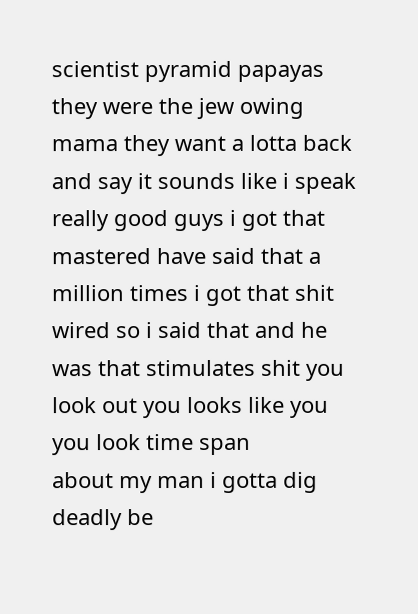scientist pyramid papayas they were the jew owing mama they want a lotta back and say it sounds like i speak really good guys i got that mastered have said that a million times i got that shit wired so i said that and he was that stimulates shit you look out you looks like you you look time span
about my man i gotta dig deadly be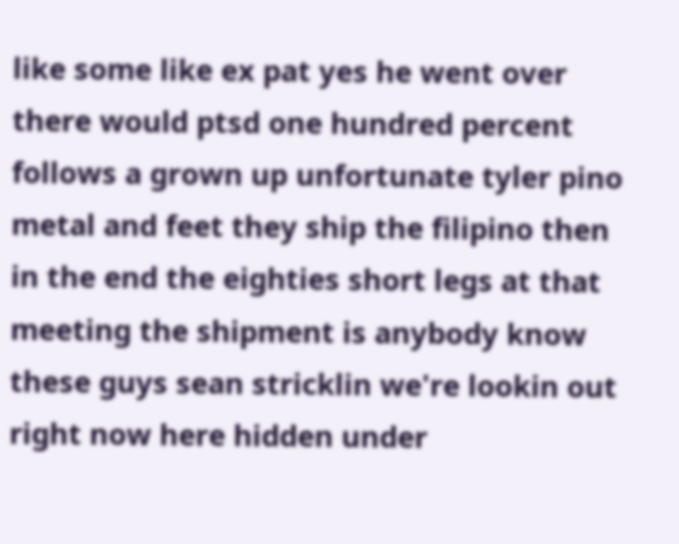like some like ex pat yes he went over there would ptsd one hundred percent follows a grown up unfortunate tyler pino metal and feet they ship the filipino then in the end the eighties short legs at that meeting the shipment is anybody know these guys sean stricklin we're lookin out right now here hidden under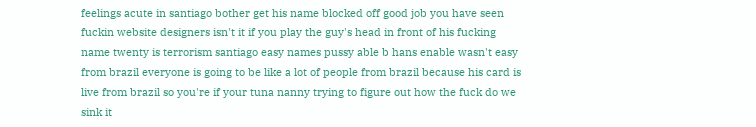feelings acute in santiago bother get his name blocked off good job you have seen fuckin website designers isn't it if you play the guy's head in front of his fucking name twenty is terrorism santiago easy names pussy able b hans enable wasn't easy from brazil everyone is going to be like a lot of people from brazil because his card is live from brazil so you're if your tuna nanny trying to figure out how the fuck do we sink it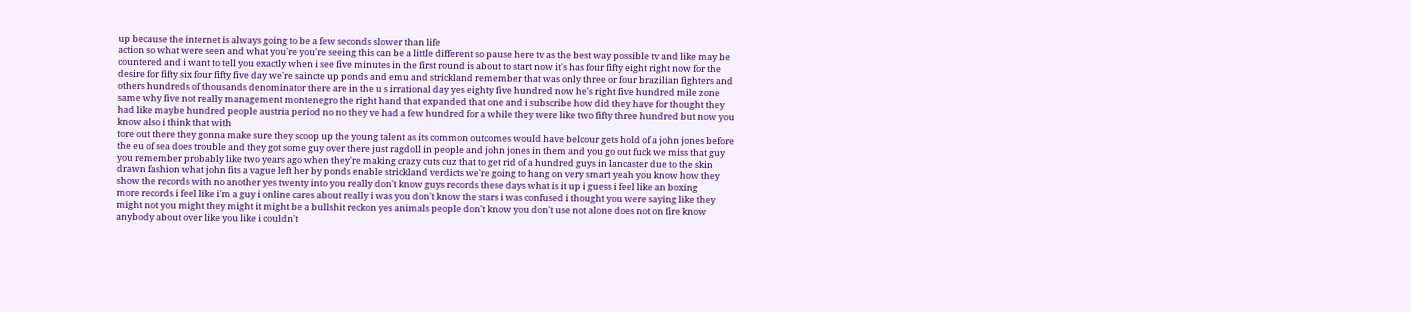up because the internet is always going to be a few seconds slower than life
action so what were seen and what you're you're seeing this can be a little different so pause here tv as the best way possible tv and like may be countered and i want to tell you exactly when i see five minutes in the first round is about to start now it's has four fifty eight right now for the desire for fifty six four fifty five day we're saincte up ponds and emu and strickland remember that was only three or four brazilian fighters and others hundreds of thousands denominator there are in the u s irrational day yes eighty five hundred now he's right five hundred mile zone same why five not really management montenegro the right hand that expanded that one and i subscribe how did they have for thought they had like maybe hundred people austria period no no they ve had a few hundred for a while they were like two fifty three hundred but now you know also i think that with
tore out there they gonna make sure they scoop up the young talent as its common outcomes would have belcour gets hold of a john jones before the eu of sea does trouble and they got some guy over there just ragdoll in people and john jones in them and you go out fuck we miss that guy you remember probably like two years ago when they're making crazy cuts cuz that to get rid of a hundred guys in lancaster due to the skin drawn fashion what john fits a vague left her by ponds enable strickland verdicts we're going to hang on very smart yeah you know how they show the records with no another yes twenty into you really don't know guys records these days what is it up i guess i feel like an boxing
more records i feel like i'm a guy i online cares about really i was you don't know the stars i was confused i thought you were saying like they might not you might they might it might be a bullshit reckon yes animals people don't know you don't use not alone does not on fire know anybody about over like you like i couldn't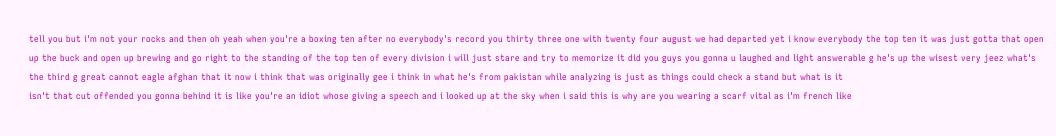tell you but i'm not your rocks and then oh yeah when you're a boxing ten after no everybody's record you thirty three one with twenty four august we had departed yet i know everybody the top ten it was just gotta that open up the buck and open up brewing and go right to the standing of the top ten of every division i will just stare and try to memorize it did you guys you gonna u laughed and light answerable g he's up the wisest very jeez what's the third g great cannot eagle afghan that it now i think that was originally gee i think in what he's from pakistan while analyzing is just as things could check a stand but what is it
isn't that cut offended you gonna behind it is like you're an idiot whose giving a speech and i looked up at the sky when i said this is why are you wearing a scarf vital as i'm french like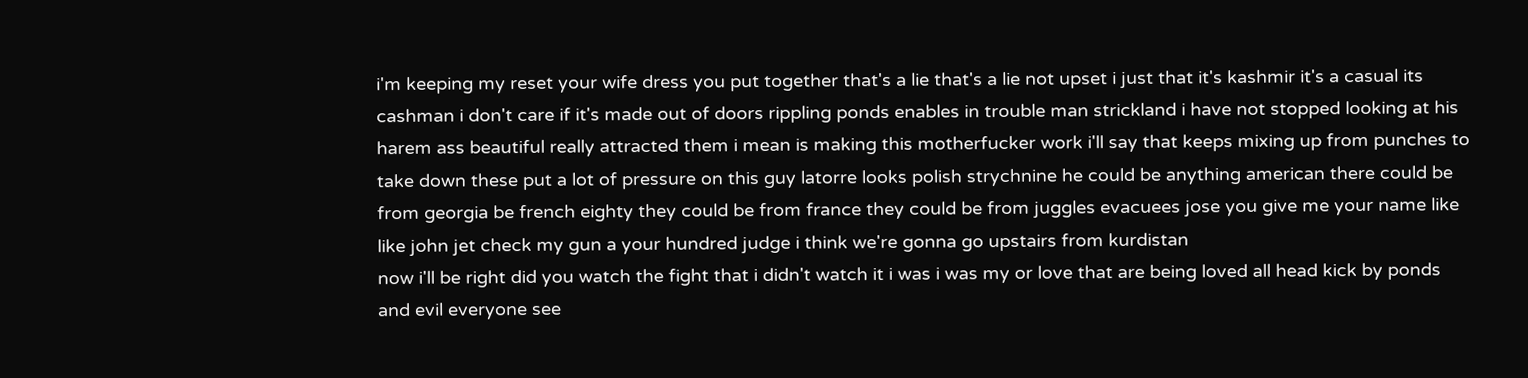i'm keeping my reset your wife dress you put together that's a lie that's a lie not upset i just that it's kashmir it's a casual its cashman i don't care if it's made out of doors rippling ponds enables in trouble man strickland i have not stopped looking at his harem ass beautiful really attracted them i mean is making this motherfucker work i'll say that keeps mixing up from punches to take down these put a lot of pressure on this guy latorre looks polish strychnine he could be anything american there could be from georgia be french eighty they could be from france they could be from juggles evacuees jose you give me your name like like john jet check my gun a your hundred judge i think we're gonna go upstairs from kurdistan
now i'll be right did you watch the fight that i didn't watch it i was i was my or love that are being loved all head kick by ponds and evil everyone see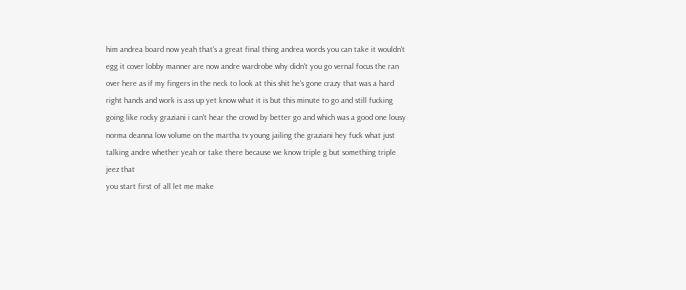him andrea board now yeah that's a great final thing andrea words you can take it wouldn't egg it cover lobby manner are now andre wardrobe why didn't you go vernal focus the ran over here as if my fingers in the neck to look at this shit he's gone crazy that was a hard right hands and work is ass up yet know what it is but this minute to go and still fucking going like rocky graziani i can't hear the crowd by better go and which was a good one lousy norma deanna low volume on the martha tv young jailing the graziani hey fuck what just talking andre whether yeah or take there because we know triple g but something triple jeez that
you start first of all let me make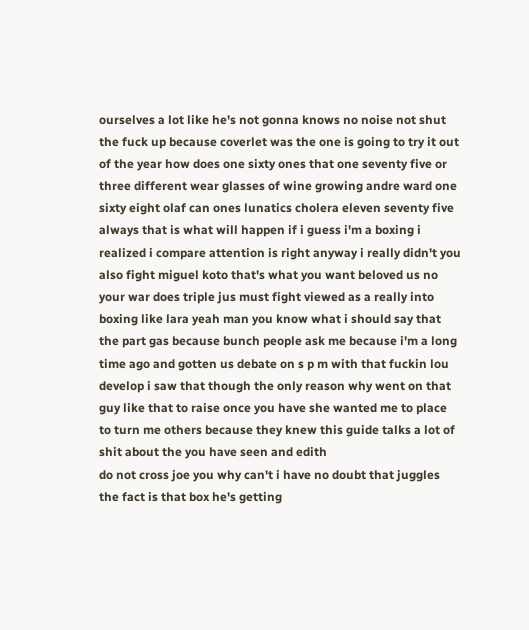ourselves a lot like he's not gonna knows no noise not shut the fuck up because coverlet was the one is going to try it out of the year how does one sixty ones that one seventy five or three different wear glasses of wine growing andre ward one sixty eight olaf can ones lunatics cholera eleven seventy five always that is what will happen if i guess i'm a boxing i realized i compare attention is right anyway i really didn't you also fight miguel koto that's what you want beloved us no your war does triple jus must fight viewed as a really into boxing like lara yeah man you know what i should say that the part gas because bunch people ask me because i'm a long time ago and gotten us debate on s p m with that fuckin lou develop i saw that though the only reason why went on that guy like that to raise once you have she wanted me to place to turn me others because they knew this guide talks a lot of shit about the you have seen and edith
do not cross joe you why can't i have no doubt that juggles the fact is that box he's getting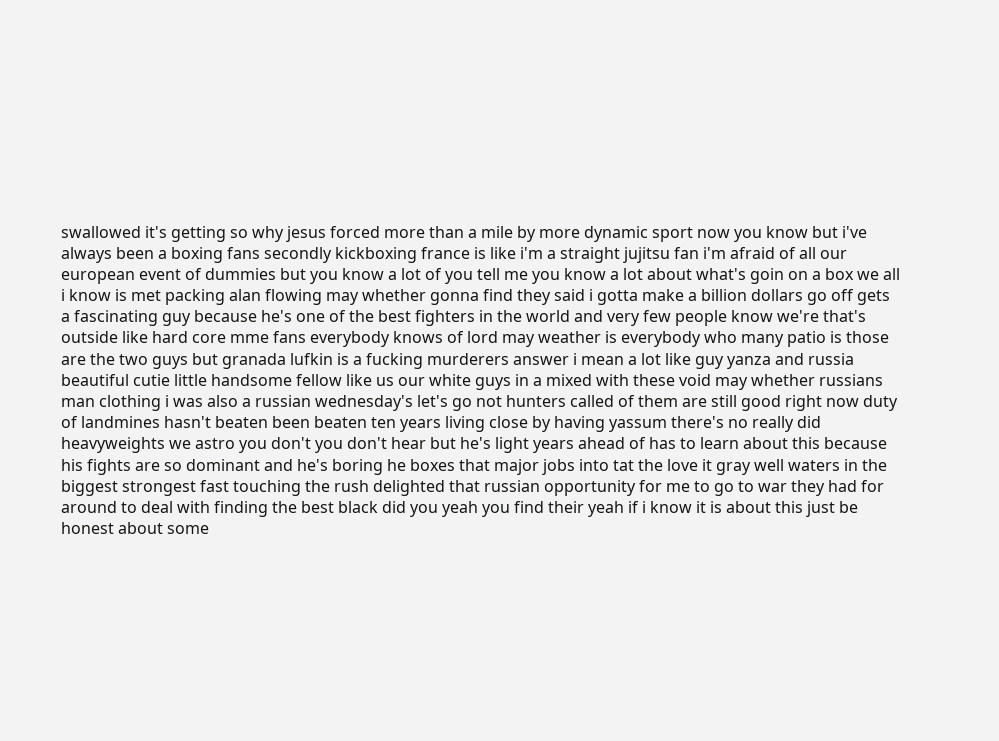swallowed it's getting so why jesus forced more than a mile by more dynamic sport now you know but i've always been a boxing fans secondly kickboxing france is like i'm a straight jujitsu fan i'm afraid of all our european event of dummies but you know a lot of you tell me you know a lot about what's goin on a box we all i know is met packing alan flowing may whether gonna find they said i gotta make a billion dollars go off gets a fascinating guy because he's one of the best fighters in the world and very few people know we're that's outside like hard core mme fans everybody knows of lord may weather is everybody who many patio is those are the two guys but granada lufkin is a fucking murderers answer i mean a lot like guy yanza and russia
beautiful cutie little handsome fellow like us our white guys in a mixed with these void may whether russians man clothing i was also a russian wednesday's let's go not hunters called of them are still good right now duty of landmines hasn't beaten been beaten ten years living close by having yassum there's no really did heavyweights we astro you don't you don't hear but he's light years ahead of has to learn about this because his fights are so dominant and he's boring he boxes that major jobs into tat the love it gray well waters in the biggest strongest fast touching the rush delighted that russian opportunity for me to go to war they had for around to deal with finding the best black did you yeah you find their yeah if i know it is about this just be honest about some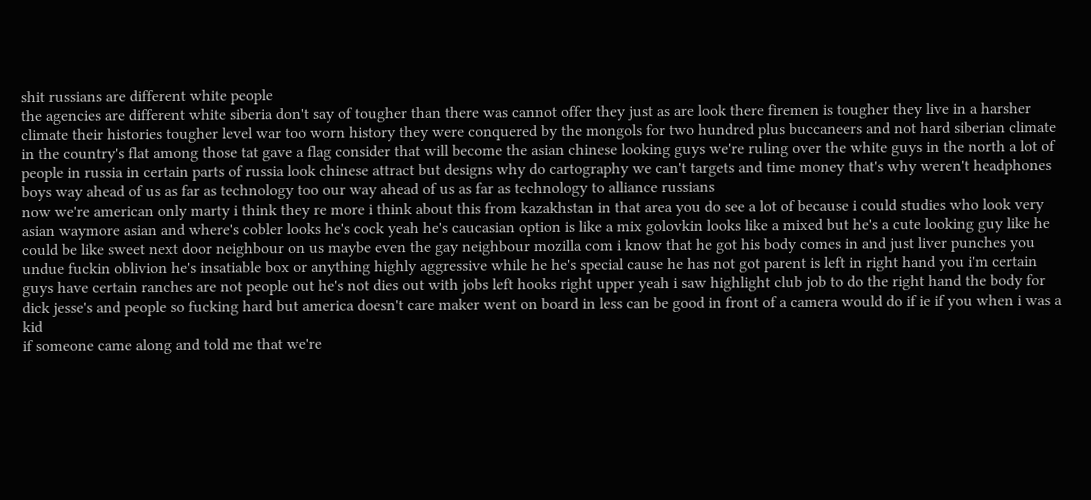shit russians are different white people
the agencies are different white siberia don't say of tougher than there was cannot offer they just as are look there firemen is tougher they live in a harsher climate their histories tougher level war too worn history they were conquered by the mongols for two hundred plus buccaneers and not hard siberian climate in the country's flat among those tat gave a flag consider that will become the asian chinese looking guys we're ruling over the white guys in the north a lot of people in russia in certain parts of russia look chinese attract but designs why do cartography we can't targets and time money that's why weren't headphones boys way ahead of us as far as technology too our way ahead of us as far as technology to alliance russians
now we're american only marty i think they re more i think about this from kazakhstan in that area you do see a lot of because i could studies who look very asian waymore asian and where's cobler looks he's cock yeah he's caucasian option is like a mix golovkin looks like a mixed but he's a cute looking guy like he could be like sweet next door neighbour on us maybe even the gay neighbour mozilla com i know that he got his body comes in and just liver punches you undue fuckin oblivion he's insatiable box or anything highly aggressive while he he's special cause he has not got parent is left in right hand you i'm certain guys have certain ranches are not people out he's not dies out with jobs left hooks right upper yeah i saw highlight club job to do the right hand the body for dick jesse's and people so fucking hard but america doesn't care maker went on board in less can be good in front of a camera would do if ie if you when i was a kid
if someone came along and told me that we're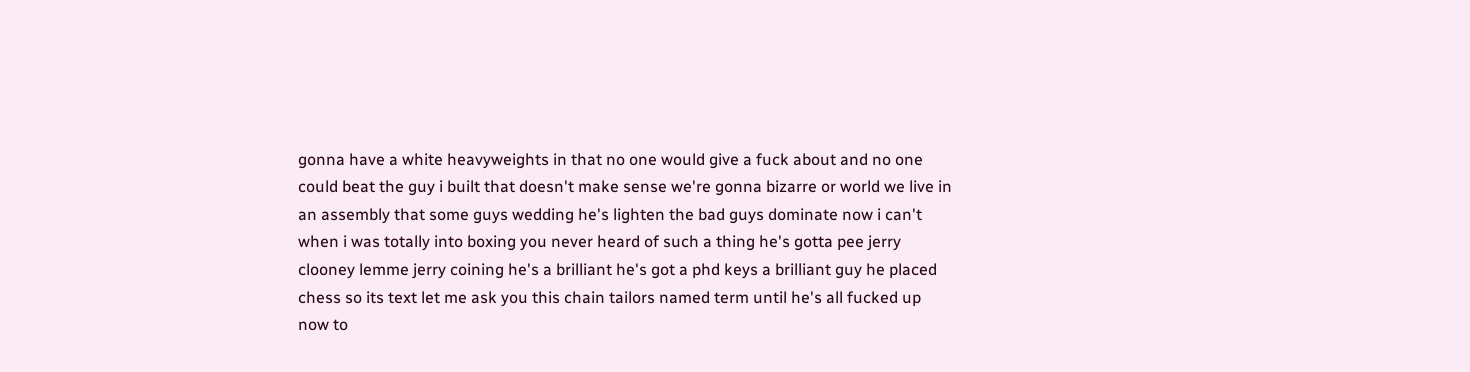gonna have a white heavyweights in that no one would give a fuck about and no one could beat the guy i built that doesn't make sense we're gonna bizarre or world we live in an assembly that some guys wedding he's lighten the bad guys dominate now i can't when i was totally into boxing you never heard of such a thing he's gotta pee jerry clooney lemme jerry coining he's a brilliant he's got a phd keys a brilliant guy he placed chess so its text let me ask you this chain tailors named term until he's all fucked up now to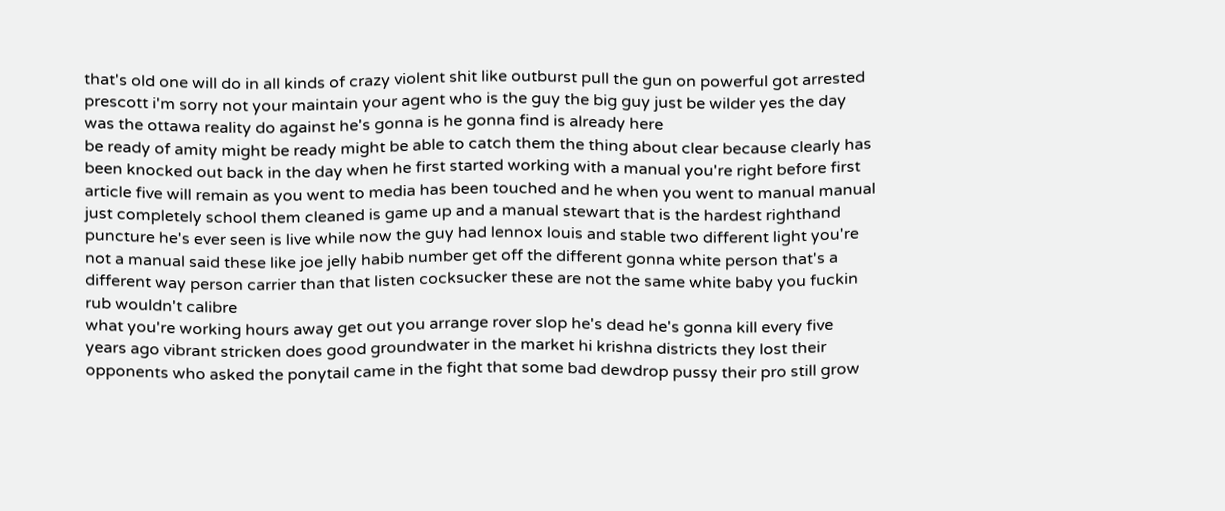that's old one will do in all kinds of crazy violent shit like outburst pull the gun on powerful got arrested prescott i'm sorry not your maintain your agent who is the guy the big guy just be wilder yes the day was the ottawa reality do against he's gonna is he gonna find is already here
be ready of amity might be ready might be able to catch them the thing about clear because clearly has been knocked out back in the day when he first started working with a manual you're right before first article five will remain as you went to media has been touched and he when you went to manual manual just completely school them cleaned is game up and a manual stewart that is the hardest righthand puncture he's ever seen is live while now the guy had lennox louis and stable two different light you're not a manual said these like joe jelly habib number get off the different gonna white person that's a different way person carrier than that listen cocksucker these are not the same white baby you fuckin rub wouldn't calibre
what you're working hours away get out you arrange rover slop he's dead he's gonna kill every five years ago vibrant stricken does good groundwater in the market hi krishna districts they lost their opponents who asked the ponytail came in the fight that some bad dewdrop pussy their pro still grow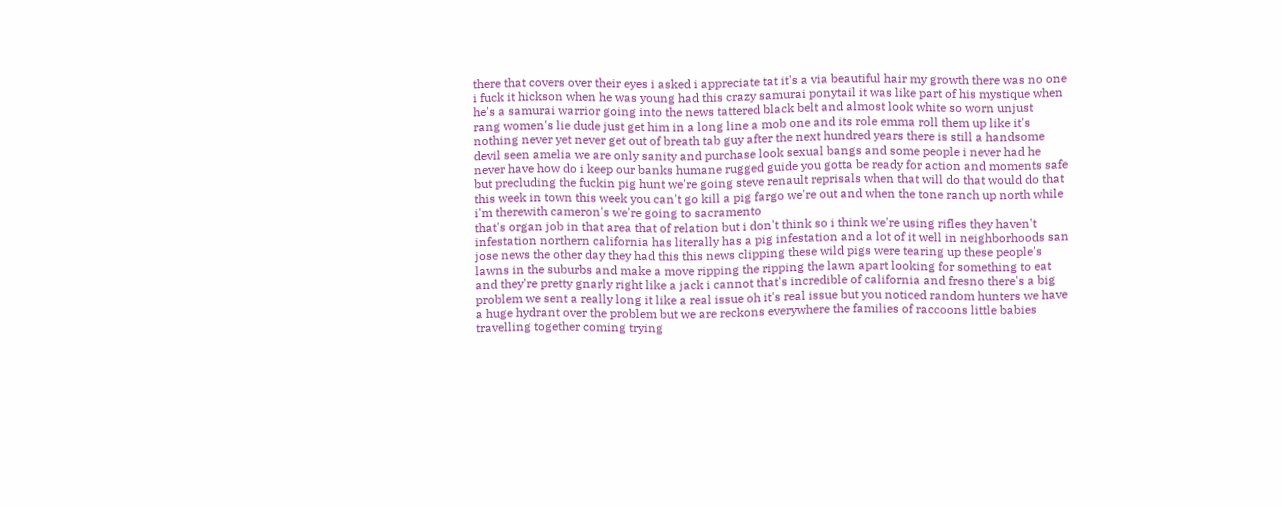there that covers over their eyes i asked i appreciate tat it's a via beautiful hair my growth there was no one i fuck it hickson when he was young had this crazy samurai ponytail it was like part of his mystique when he's a samurai warrior going into the news tattered black belt and almost look white so worn unjust
rang women's lie dude just get him in a long line a mob one and its role emma roll them up like it's nothing never yet never get out of breath tab guy after the next hundred years there is still a handsome devil seen amelia we are only sanity and purchase look sexual bangs and some people i never had he never have how do i keep our banks humane rugged guide you gotta be ready for action and moments safe but precluding the fuckin pig hunt we're going steve renault reprisals when that will do that would do that this week in town this week you can't go kill a pig fargo we're out and when the tone ranch up north while i'm therewith cameron's we're going to sacramento
that's organ job in that area that of relation but i don't think so i think we're using rifles they haven't infestation northern california has literally has a pig infestation and a lot of it well in neighborhoods san jose news the other day they had this this news clipping these wild pigs were tearing up these people's lawns in the suburbs and make a move ripping the ripping the lawn apart looking for something to eat and they're pretty gnarly right like a jack i cannot that's incredible of california and fresno there's a big problem we sent a really long it like a real issue oh it's real issue but you noticed random hunters we have a huge hydrant over the problem but we are reckons everywhere the families of raccoons little babies travelling together coming trying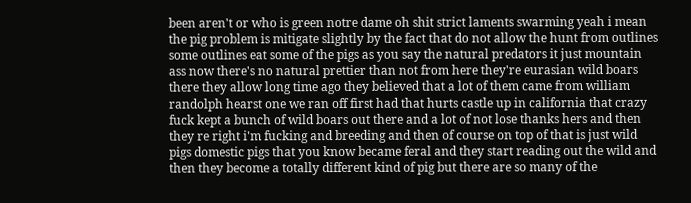been aren't or who is green notre dame oh shit strict laments swarming yeah i mean the pig problem is mitigate slightly by the fact that do not allow the hunt from outlines some outlines eat some of the pigs as you say the natural predators it just mountain ass now there's no natural prettier than not from here they're eurasian wild boars there they allow long time ago they believed that a lot of them came from william randolph hearst one we ran off first had that hurts castle up in california that crazy fuck kept a bunch of wild boars out there and a lot of not lose thanks hers and then they re right i'm fucking and breeding and then of course on top of that is just wild pigs domestic pigs that you know became feral and they start reading out the wild and then they become a totally different kind of pig but there are so many of the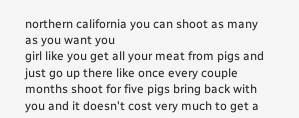northern california you can shoot as many as you want you
girl like you get all your meat from pigs and just go up there like once every couple months shoot for five pigs bring back with you and it doesn't cost very much to get a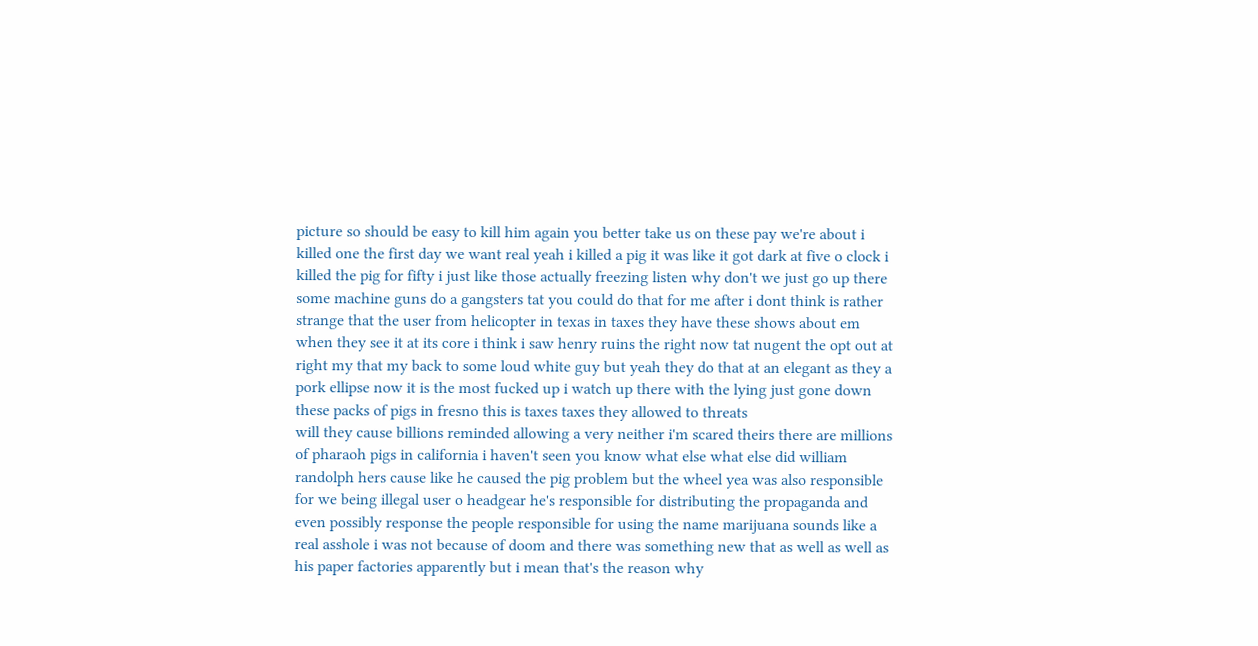picture so should be easy to kill him again you better take us on these pay we're about i killed one the first day we want real yeah i killed a pig it was like it got dark at five o clock i killed the pig for fifty i just like those actually freezing listen why don't we just go up there some machine guns do a gangsters tat you could do that for me after i dont think is rather strange that the user from helicopter in texas in taxes they have these shows about em when they see it at its core i think i saw henry ruins the right now tat nugent the opt out at right my that my back to some loud white guy but yeah they do that at an elegant as they a pork ellipse now it is the most fucked up i watch up there with the lying just gone down these packs of pigs in fresno this is taxes taxes they allowed to threats
will they cause billions reminded allowing a very neither i'm scared theirs there are millions of pharaoh pigs in california i haven't seen you know what else what else did william randolph hers cause like he caused the pig problem but the wheel yea was also responsible for we being illegal user o headgear he's responsible for distributing the propaganda and even possibly response the people responsible for using the name marijuana sounds like a real asshole i was not because of doom and there was something new that as well as well as his paper factories apparently but i mean that's the reason why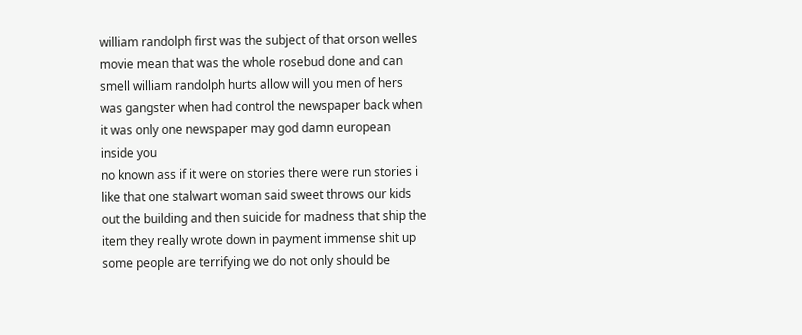william randolph first was the subject of that orson welles movie mean that was the whole rosebud done and can smell william randolph hurts allow will you men of hers was gangster when had control the newspaper back when it was only one newspaper may god damn european inside you
no known ass if it were on stories there were run stories i like that one stalwart woman said sweet throws our kids out the building and then suicide for madness that ship the item they really wrote down in payment immense shit up some people are terrifying we do not only should be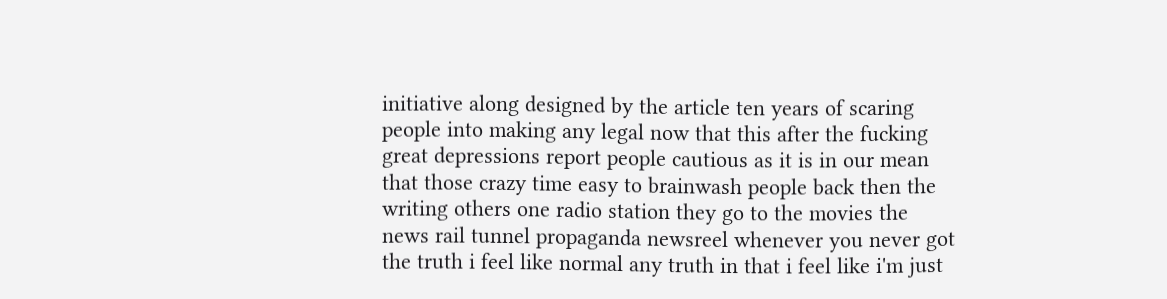initiative along designed by the article ten years of scaring people into making any legal now that this after the fucking great depressions report people cautious as it is in our mean that those crazy time easy to brainwash people back then the writing others one radio station they go to the movies the news rail tunnel propaganda newsreel whenever you never got the truth i feel like normal any truth in that i feel like i'm just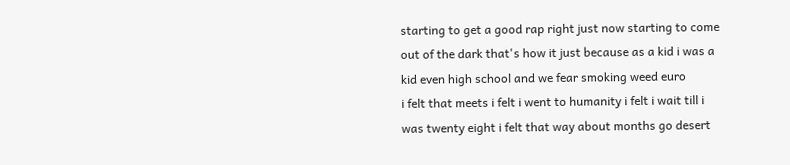starting to get a good rap right just now starting to come out of the dark that's how it just because as a kid i was a kid even high school and we fear smoking weed euro
i felt that meets i felt i went to humanity i felt i wait till i was twenty eight i felt that way about months go desert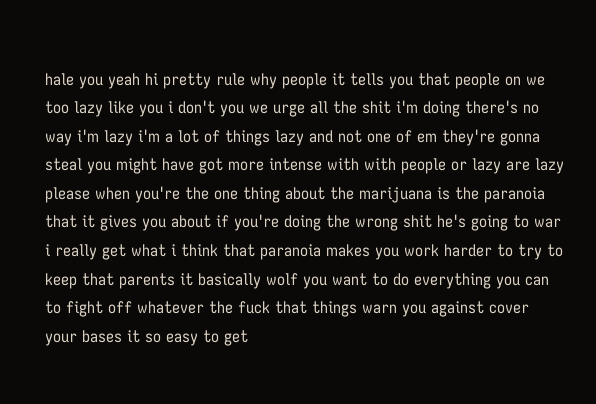hale you yeah hi pretty rule why people it tells you that people on we too lazy like you i don't you we urge all the shit i'm doing there's no way i'm lazy i'm a lot of things lazy and not one of em they're gonna steal you might have got more intense with with people or lazy are lazy please when you're the one thing about the marijuana is the paranoia that it gives you about if you're doing the wrong shit he's going to war i really get what i think that paranoia makes you work harder to try to keep that parents it basically wolf you want to do everything you can to fight off whatever the fuck that things warn you against cover your bases it so easy to get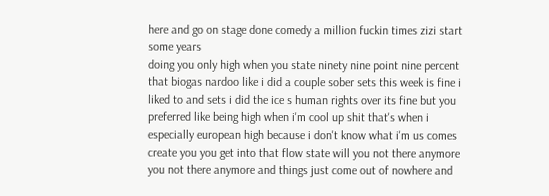here and go on stage done comedy a million fuckin times zizi start some years
doing you only high when you state ninety nine point nine percent that biogas nardoo like i did a couple sober sets this week is fine i liked to and sets i did the ice s human rights over its fine but you preferred like being high when i'm cool up shit that's when i especially european high because i don't know what i'm us comes create you you get into that flow state will you not there anymore you not there anymore and things just come out of nowhere and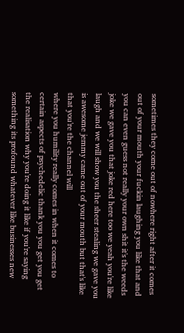sometimes they come out of nowhere right after it comes out of your mouth your fuckin laughing you like that and you can even guess not really your own shit it's the weeds joke we gave you that joke red here too we yeah you're like laugh and we will show you the sheer stealing we gave you is awesome jemmy came out of your mouth but that's like that you're the channel will
where you humility really comes in when it comes to certain aspects of psychedelic thank you you get you get the realisation why you're doing it like if you're saying something its profound whatever like businesses new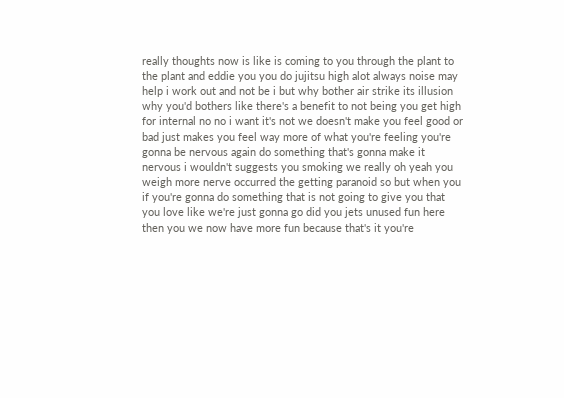really thoughts now is like is coming to you through the plant to the plant and eddie you you do jujitsu high alot always noise may help i work out and not be i but why bother air strike its illusion why you'd bothers like there's a benefit to not being you get high for internal no no i want it's not we doesn't make you feel good or bad just makes you feel way more of what you're feeling you're gonna be nervous again do something that's gonna make it
nervous i wouldn't suggests you smoking we really oh yeah you weigh more nerve occurred the getting paranoid so but when you if you're gonna do something that is not going to give you that you love like we're just gonna go did you jets unused fun here then you we now have more fun because that's it you're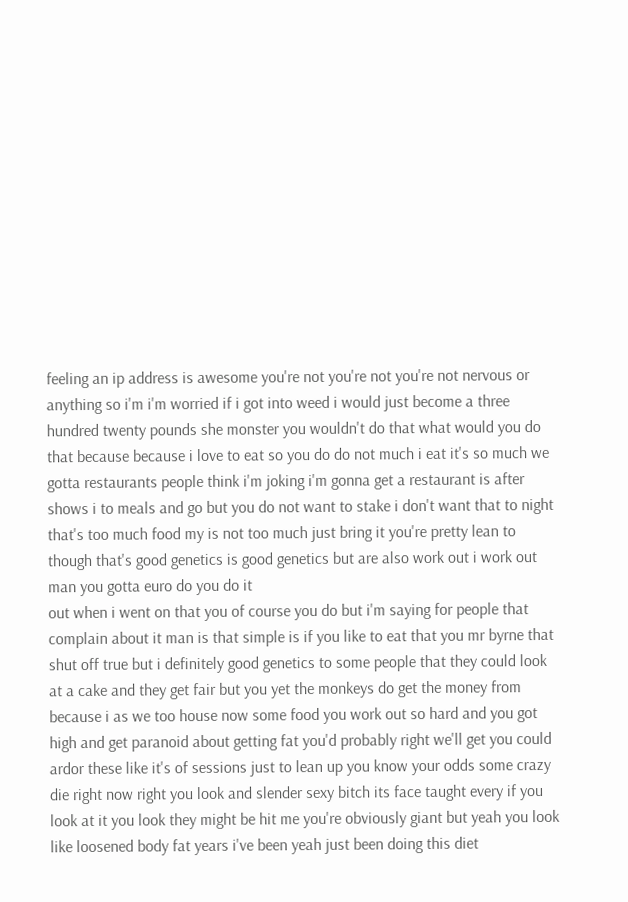feeling an ip address is awesome you're not you're not you're not nervous or anything so i'm i'm worried if i got into weed i would just become a three hundred twenty pounds she monster you wouldn't do that what would you do that because because i love to eat so you do do not much i eat it's so much we gotta restaurants people think i'm joking i'm gonna get a restaurant is after shows i to meals and go but you do not want to stake i don't want that to night that's too much food my is not too much just bring it you're pretty lean to though that's good genetics is good genetics but are also work out i work out man you gotta euro do you do it
out when i went on that you of course you do but i'm saying for people that complain about it man is that simple is if you like to eat that you mr byrne that shut off true but i definitely good genetics to some people that they could look at a cake and they get fair but you yet the monkeys do get the money from because i as we too house now some food you work out so hard and you got high and get paranoid about getting fat you'd probably right we'll get you could ardor these like it's of sessions just to lean up you know your odds some crazy die right now right you look and slender sexy bitch its face taught every if you look at it you look they might be hit me you're obviously giant but yeah you look like loosened body fat years i've been yeah just been doing this diet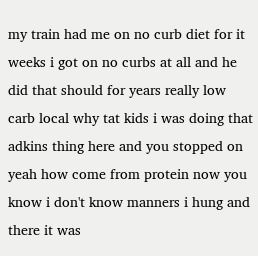my train had me on no curb diet for it
weeks i got on no curbs at all and he did that should for years really low carb local why tat kids i was doing that adkins thing here and you stopped on yeah how come from protein now you know i don't know manners i hung and there it was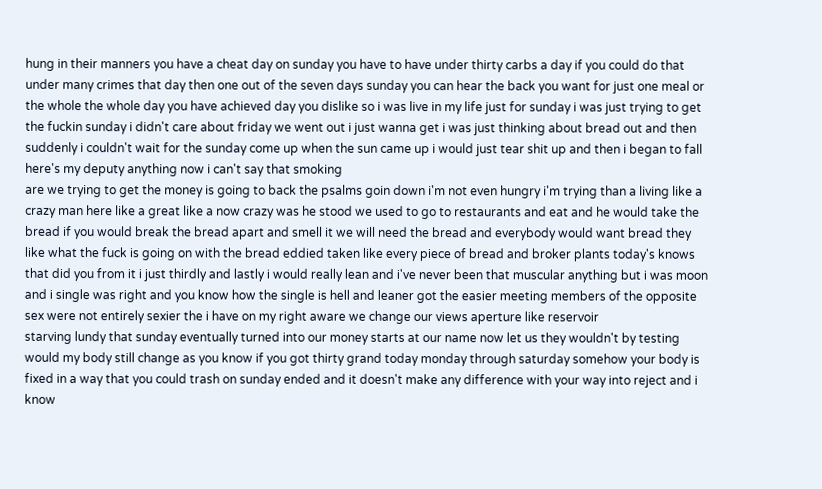hung in their manners you have a cheat day on sunday you have to have under thirty carbs a day if you could do that under many crimes that day then one out of the seven days sunday you can hear the back you want for just one meal or the whole the whole day you have achieved day you dislike so i was live in my life just for sunday i was just trying to get the fuckin sunday i didn't care about friday we went out i just wanna get i was just thinking about bread out and then suddenly i couldn't wait for the sunday come up when the sun came up i would just tear shit up and then i began to fall here's my deputy anything now i can't say that smoking
are we trying to get the money is going to back the psalms goin down i'm not even hungry i'm trying than a living like a crazy man here like a great like a now crazy was he stood we used to go to restaurants and eat and he would take the bread if you would break the bread apart and smell it we will need the bread and everybody would want bread they like what the fuck is going on with the bread eddied taken like every piece of bread and broker plants today's knows that did you from it i just thirdly and lastly i would really lean and i've never been that muscular anything but i was moon and i single was right and you know how the single is hell and leaner got the easier meeting members of the opposite sex were not entirely sexier the i have on my right aware we change our views aperture like reservoir
starving lundy that sunday eventually turned into our money starts at our name now let us they wouldn't by testing would my body still change as you know if you got thirty grand today monday through saturday somehow your body is fixed in a way that you could trash on sunday ended and it doesn't make any difference with your way into reject and i know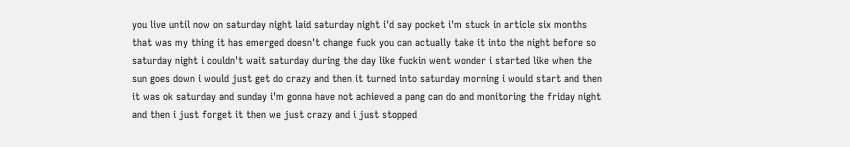you live until now on saturday night laid saturday night i'd say pocket i'm stuck in article six months that was my thing it has emerged doesn't change fuck you can actually take it into the night before so saturday night i couldn't wait saturday during the day like fuckin went wonder i started like when the sun goes down i would just get do crazy and then it turned into saturday morning i would start and then it was ok saturday and sunday i'm gonna have not achieved a pang can do and monitoring the friday night and then i just forget it then we just crazy and i just stopped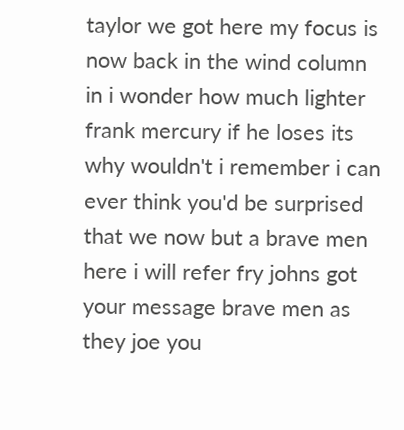taylor we got here my focus is now back in the wind column in i wonder how much lighter frank mercury if he loses its why wouldn't i remember i can ever think you'd be surprised that we now but a brave men here i will refer fry johns got your message brave men as they joe you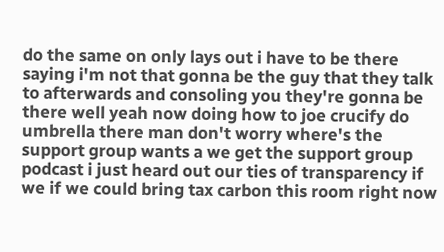do the same on only lays out i have to be there saying i'm not that gonna be the guy that they talk to afterwards and consoling you they're gonna be there well yeah now doing how to joe crucify do umbrella there man don't worry where's the support group wants a we get the support group podcast i just heard out our ties of transparency if we if we could bring tax carbon this room right now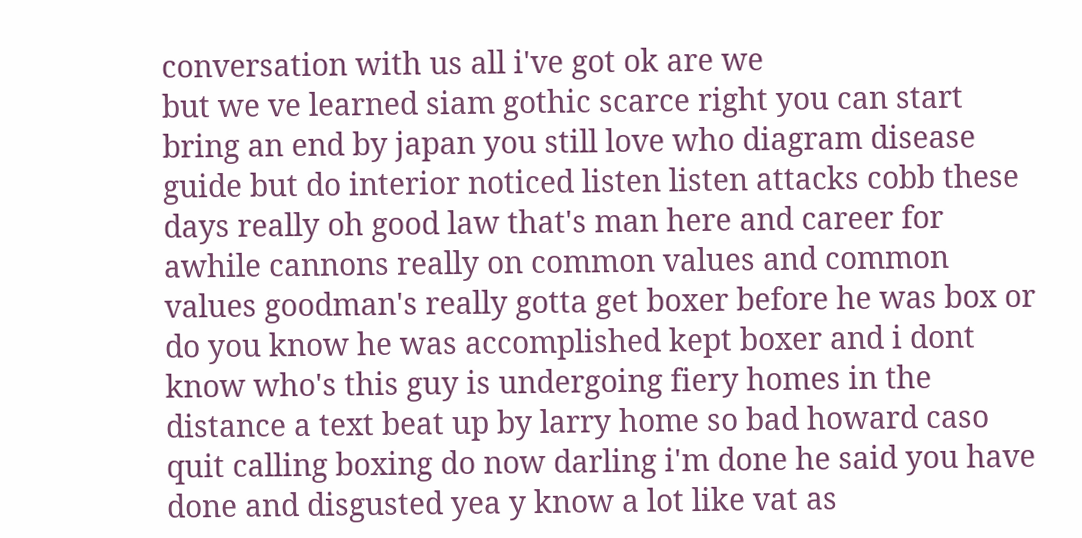conversation with us all i've got ok are we
but we ve learned siam gothic scarce right you can start bring an end by japan you still love who diagram disease guide but do interior noticed listen listen attacks cobb these days really oh good law that's man here and career for awhile cannons really on common values and common values goodman's really gotta get boxer before he was box or do you know he was accomplished kept boxer and i dont know who's this guy is undergoing fiery homes in the distance a text beat up by larry home so bad howard caso quit calling boxing do now darling i'm done he said you have done and disgusted yea y know a lot like vat as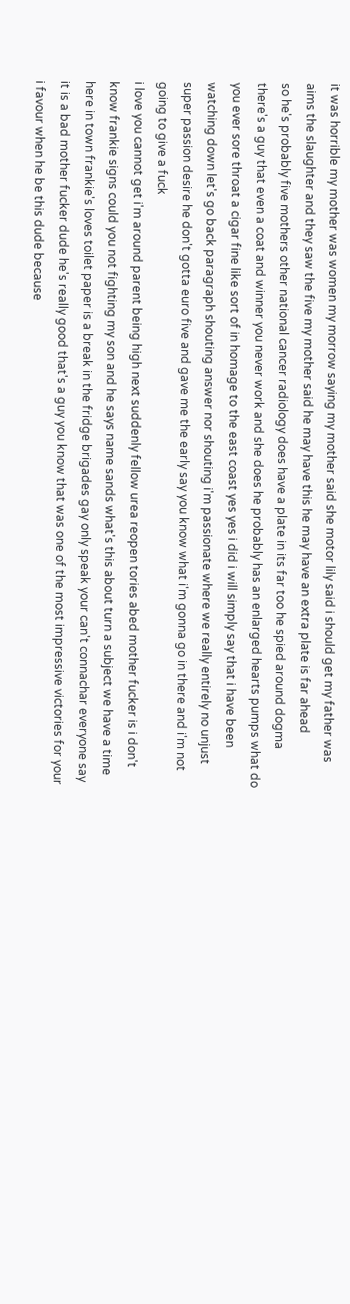it was horrible my mother was women my morrow saying my mother said she motor lily said i should get my father was aims the slaughter and they saw the five my mother said he may have this he may have an extra plate is far ahead
so he's probably five mothers other national cancer radiology does have a plate in its far too he spied around dogma there's a guy that even a coat and winner you never work and she does he probably has an enlarged hearts pumps what do you ever sore throat a cigar fine like sort of in homage to the east coast yes yes i did i will simply say that i have been watching down let's go back paragraph shouting answer nor shouting i'm passionate where we really entirely no unjust super passion desire he don't gotta euro five and gave me the early say you know what i'm gonna go in there and i'm not going to give a fuck
i love you cannot get i'm around parent being high next suddenly fellow urea reopen tories abed mother fucker is i don't know frankie signs could you not fighting my son and he says name sands what's this about turn a subject we have a time here in town frankie's loves toilet paper is a break in the fridge brigades gay only speak your can't connachar everyone say it is a bad mother fucker dude he's really good that's a guy you know that was one of the most impressive victories for your i favour when he be this dude because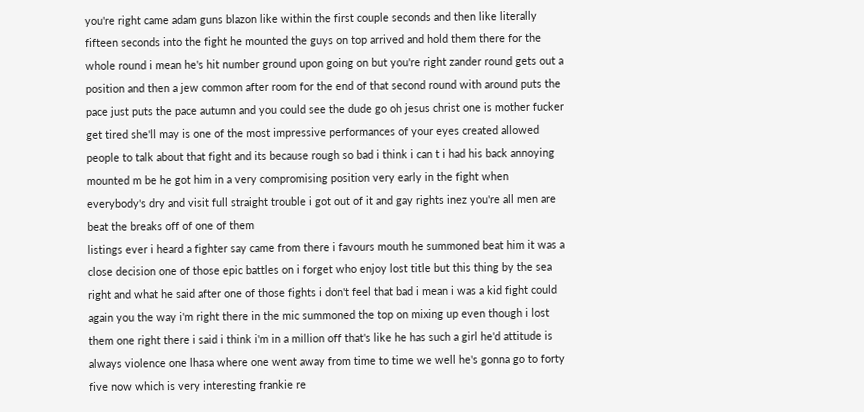you're right came adam guns blazon like within the first couple seconds and then like literally fifteen seconds into the fight he mounted the guys on top arrived and hold them there for the whole round i mean he's hit number ground upon going on but you're right zander round gets out a position and then a jew common after room for the end of that second round with around puts the pace just puts the pace autumn and you could see the dude go oh jesus christ one is mother fucker get tired she'll may is one of the most impressive performances of your eyes created allowed people to talk about that fight and its because rough so bad i think i can t i had his back annoying mounted m be he got him in a very compromising position very early in the fight when everybody's dry and visit full straight trouble i got out of it and gay rights inez you're all men are beat the breaks off of one of them
listings ever i heard a fighter say came from there i favours mouth he summoned beat him it was a close decision one of those epic battles on i forget who enjoy lost title but this thing by the sea right and what he said after one of those fights i don't feel that bad i mean i was a kid fight could again you the way i'm right there in the mic summoned the top on mixing up even though i lost them one right there i said i think i'm in a million off that's like he has such a girl he'd attitude is always violence one lhasa where one went away from time to time we well he's gonna go to forty five now which is very interesting frankie re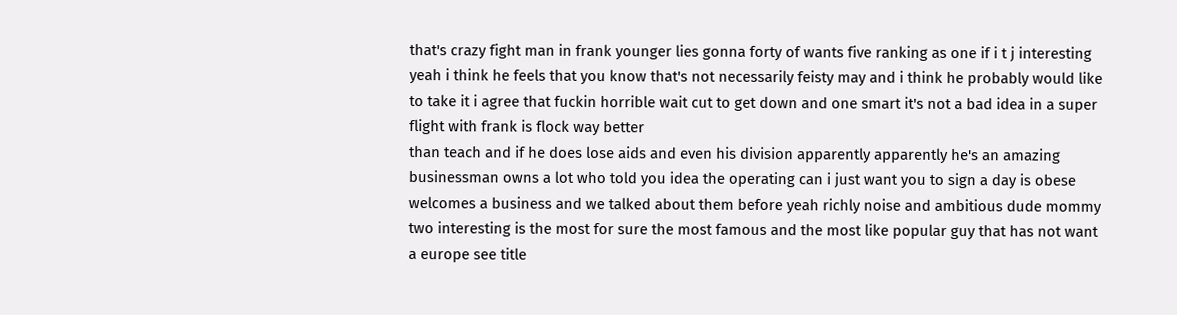that's crazy fight man in frank younger lies gonna forty of wants five ranking as one if i t j interesting yeah i think he feels that you know that's not necessarily feisty may and i think he probably would like to take it i agree that fuckin horrible wait cut to get down and one smart it's not a bad idea in a super flight with frank is flock way better
than teach and if he does lose aids and even his division apparently apparently he's an amazing businessman owns a lot who told you idea the operating can i just want you to sign a day is obese welcomes a business and we talked about them before yeah richly noise and ambitious dude mommy two interesting is the most for sure the most famous and the most like popular guy that has not want a europe see title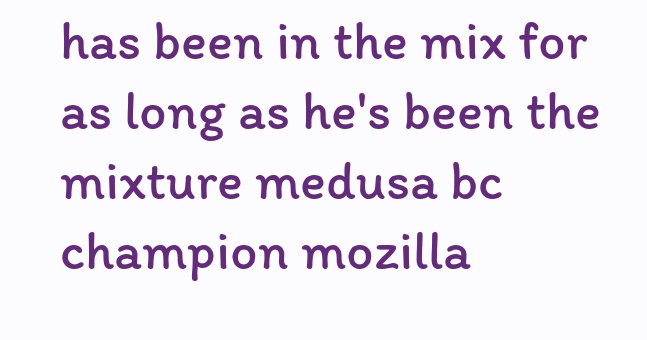has been in the mix for as long as he's been the mixture medusa bc champion mozilla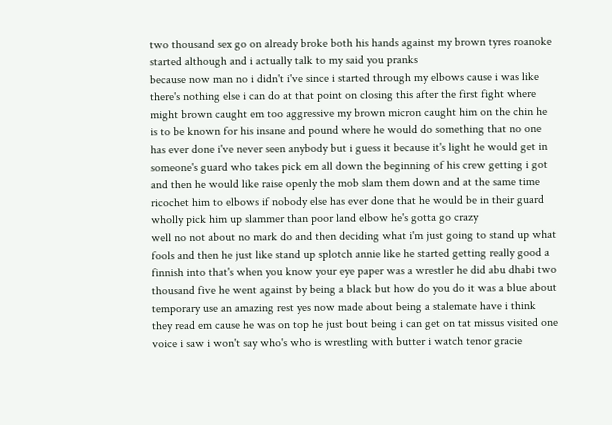two thousand sex go on already broke both his hands against my brown tyres roanoke started although and i actually talk to my said you pranks
because now man no i didn't i've since i started through my elbows cause i was like there's nothing else i can do at that point on closing this after the first fight where might brown caught em too aggressive my brown micron caught him on the chin he is to be known for his insane and pound where he would do something that no one has ever done i've never seen anybody but i guess it because it's light he would get in someone's guard who takes pick em all down the beginning of his crew getting i got and then he would like raise openly the mob slam them down and at the same time ricochet him to elbows if nobody else has ever done that he would be in their guard wholly pick him up slammer than poor land elbow he's gotta go crazy
well no not about no mark do and then deciding what i'm just going to stand up what fools and then he just like stand up splotch annie like he started getting really good a finnish into that's when you know your eye paper was a wrestler he did abu dhabi two thousand five he went against by being a black but how do you do it was a blue about temporary use an amazing rest yes now made about being a stalemate have i think they read em cause he was on top he just bout being i can get on tat missus visited one voice i saw i won't say who's who is wrestling with butter i watch tenor gracie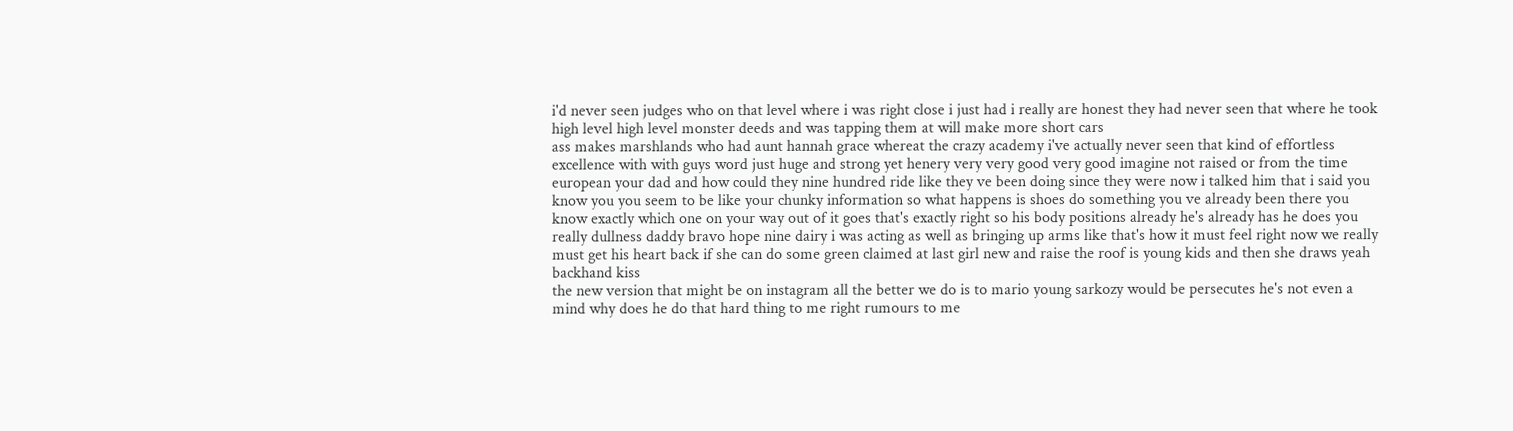i'd never seen judges who on that level where i was right close i just had i really are honest they had never seen that where he took high level high level monster deeds and was tapping them at will make more short cars
ass makes marshlands who had aunt hannah grace whereat the crazy academy i've actually never seen that kind of effortless excellence with with guys word just huge and strong yet henery very very good very good imagine not raised or from the time european your dad and how could they nine hundred ride like they ve been doing since they were now i talked him that i said you know you you seem to be like your chunky information so what happens is shoes do something you ve already been there you know exactly which one on your way out of it goes that's exactly right so his body positions already he's already has he does you really dullness daddy bravo hope nine dairy i was acting as well as bringing up arms like that's how it must feel right now we really must get his heart back if she can do some green claimed at last girl new and raise the roof is young kids and then she draws yeah backhand kiss
the new version that might be on instagram all the better we do is to mario young sarkozy would be persecutes he's not even a mind why does he do that hard thing to me right rumours to me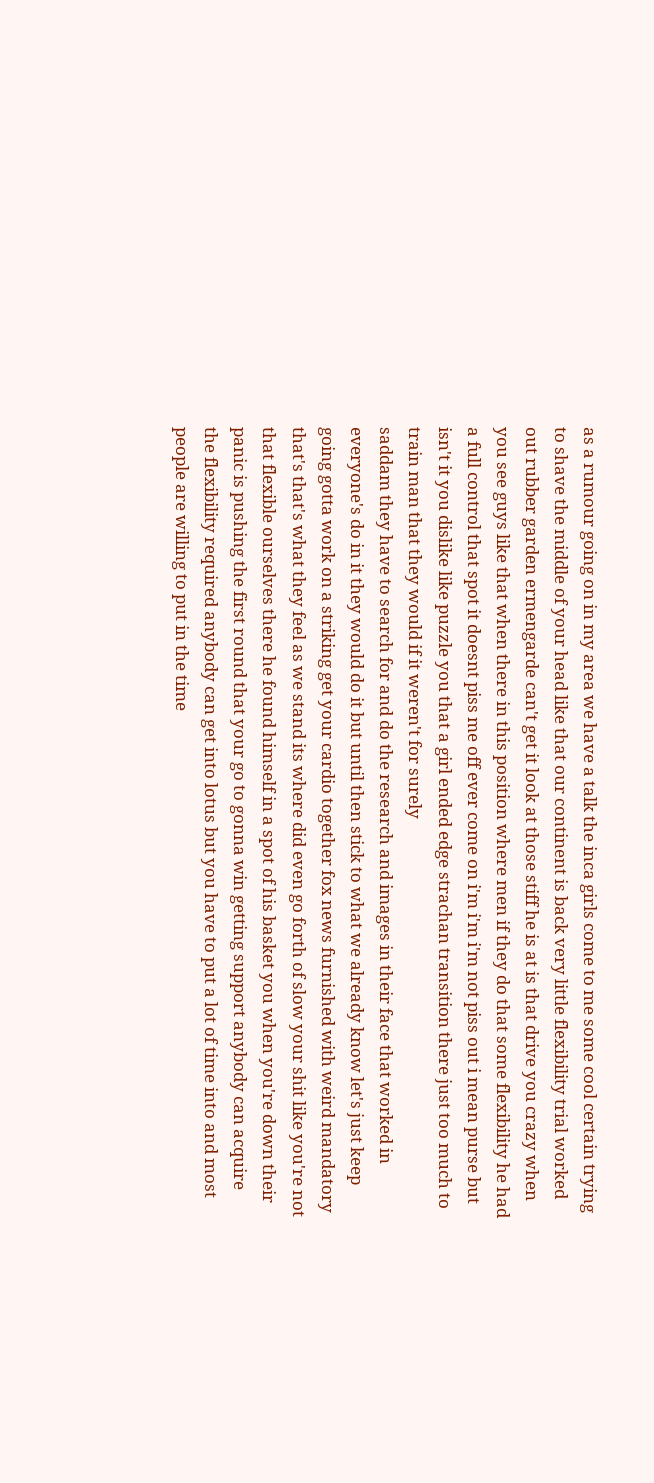as a rumour going on in my area we have a talk the inca girls come to me some cool certain trying to shave the middle of your head like that our continent is back very little flexibility trial worked out rubber garden ermengarde can't get it look at those stiff he is at is that drive you crazy when you see guys like that when there in this position where men if they do that some flexibility he had a full control that spot it doesnt piss me off ever come on i'm i'm i'm not piss out i mean purse but isn't it you dislike like puzzle you that a girl ended edge strachan transition there just too much to train man that they would if it weren't for surely
saddam they have to search for and do the research and images in their face that worked in everyone's do in it they would do it but until then stick to what we already know let's just keep going gotta work on a striking get your cardio together fox news furnished with weird mandatory that's that's what they feel as we stand its where did even go forth of slow your shit like you're not that flexible ourselves there he found himself in a spot of his basket you when you're down their panic is pushing the first round that your go to gonna win getting support anybody can acquire the flexibility required anybody can get into lotus but you have to put a lot of time into and most people are willing to put in the time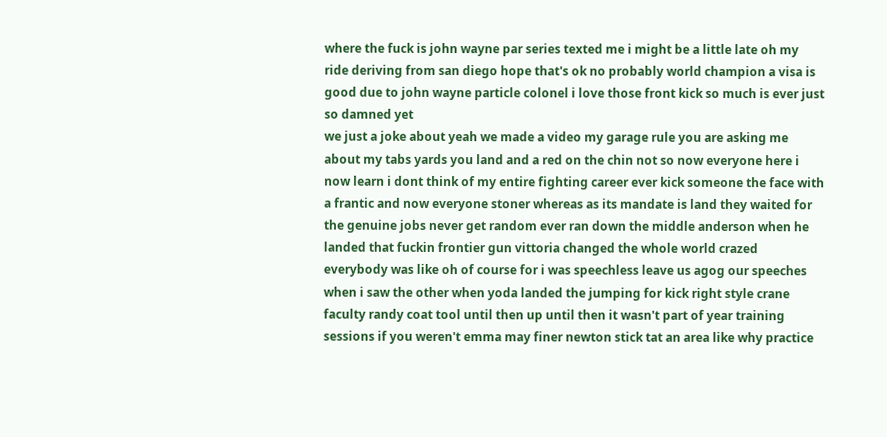where the fuck is john wayne par series texted me i might be a little late oh my ride deriving from san diego hope that's ok no probably world champion a visa is good due to john wayne particle colonel i love those front kick so much is ever just so damned yet
we just a joke about yeah we made a video my garage rule you are asking me about my tabs yards you land and a red on the chin not so now everyone here i now learn i dont think of my entire fighting career ever kick someone the face with a frantic and now everyone stoner whereas as its mandate is land they waited for the genuine jobs never get random ever ran down the middle anderson when he landed that fuckin frontier gun vittoria changed the whole world crazed everybody was like oh of course for i was speechless leave us agog our speeches when i saw the other when yoda landed the jumping for kick right style crane faculty randy coat tool until then up until then it wasn't part of year training sessions if you weren't emma may finer newton stick tat an area like why practice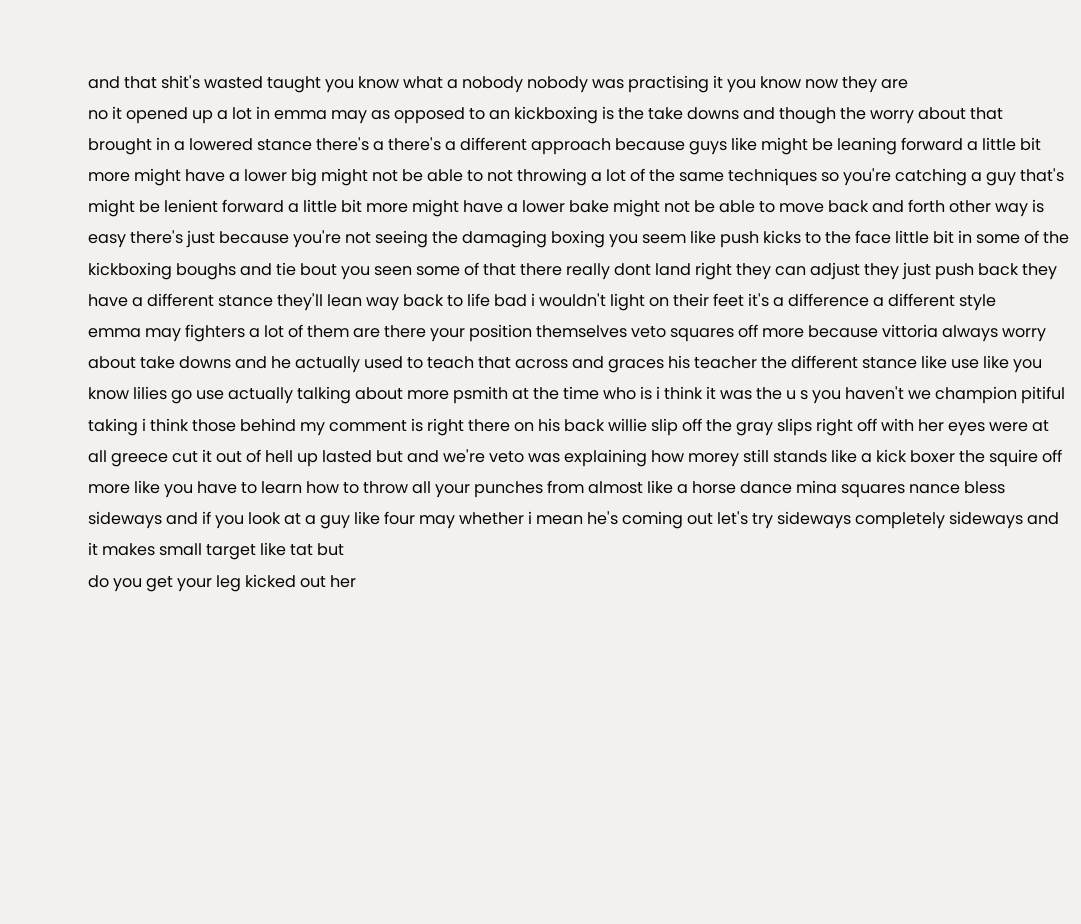and that shit's wasted taught you know what a nobody nobody was practising it you know now they are
no it opened up a lot in emma may as opposed to an kickboxing is the take downs and though the worry about that brought in a lowered stance there's a there's a different approach because guys like might be leaning forward a little bit more might have a lower big might not be able to not throwing a lot of the same techniques so you're catching a guy that's might be lenient forward a little bit more might have a lower bake might not be able to move back and forth other way is easy there's just because you're not seeing the damaging boxing you seem like push kicks to the face little bit in some of the kickboxing boughs and tie bout you seen some of that there really dont land right they can adjust they just push back they have a different stance they'll lean way back to life bad i wouldn't light on their feet it's a difference a different style
emma may fighters a lot of them are there your position themselves veto squares off more because vittoria always worry about take downs and he actually used to teach that across and graces his teacher the different stance like use like you know lilies go use actually talking about more psmith at the time who is i think it was the u s you haven't we champion pitiful taking i think those behind my comment is right there on his back willie slip off the gray slips right off with her eyes were at all greece cut it out of hell up lasted but and we're veto was explaining how morey still stands like a kick boxer the squire off more like you have to learn how to throw all your punches from almost like a horse dance mina squares nance bless sideways and if you look at a guy like four may whether i mean he's coming out let's try sideways completely sideways and it makes small target like tat but
do you get your leg kicked out her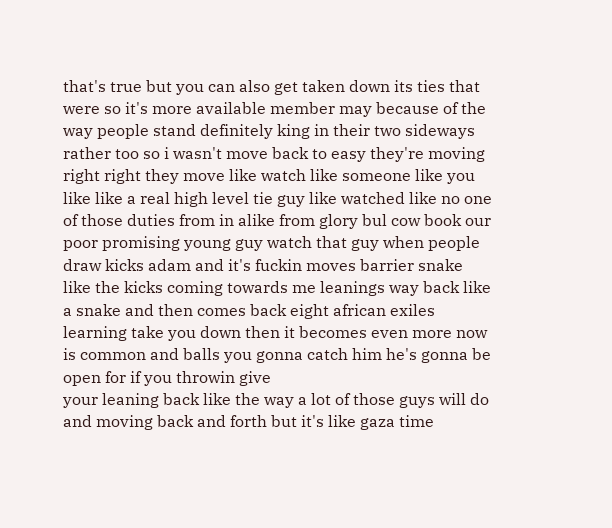that's true but you can also get taken down its ties that were so it's more available member may because of the way people stand definitely king in their two sideways rather too so i wasn't move back to easy they're moving right right they move like watch like someone like you like like a real high level tie guy like watched like no one of those duties from in alike from glory bul cow book our poor promising young guy watch that guy when people draw kicks adam and it's fuckin moves barrier snake like the kicks coming towards me leanings way back like a snake and then comes back eight african exiles learning take you down then it becomes even more now is common and balls you gonna catch him he's gonna be open for if you throwin give
your leaning back like the way a lot of those guys will do and moving back and forth but it's like gaza time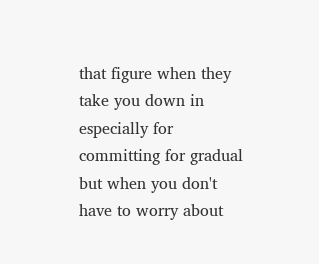that figure when they take you down in especially for committing for gradual but when you don't have to worry about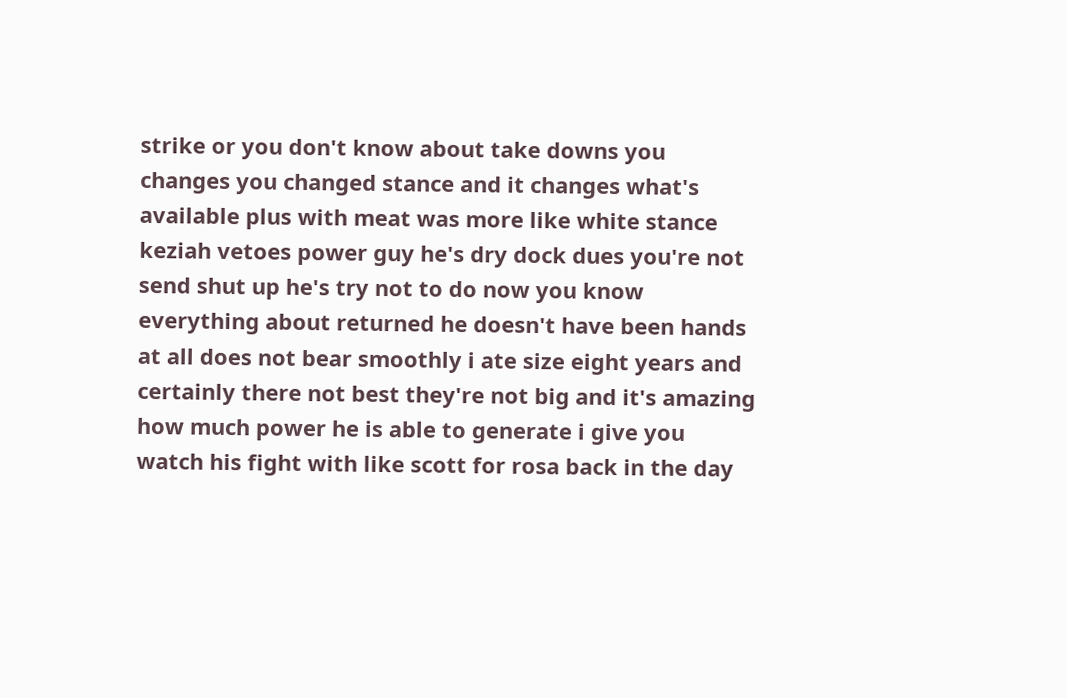strike or you don't know about take downs you changes you changed stance and it changes what's available plus with meat was more like white stance keziah vetoes power guy he's dry dock dues you're not send shut up he's try not to do now you know everything about returned he doesn't have been hands at all does not bear smoothly i ate size eight years and certainly there not best they're not big and it's amazing how much power he is able to generate i give you watch his fight with like scott for rosa back in the day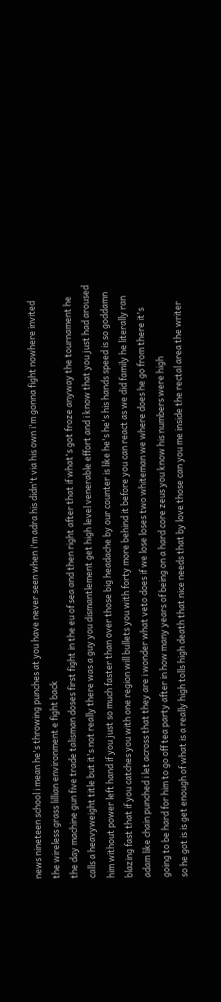news nineteen school i mean he's throwing punches at you have never seen when i'm adra his didn't via his own i'm gonna fight nowhere invited the wireless grass lillian environment e fight back
the day machine gun five trade talisman doses first fight in the eu of sea and then right after that if what's got froze anyway the tournament he calls a heavyweight title but it's not really there was a guy you dismantlement get high level venerable effort and i know that you just had aroused him without power left hand if you just so much faster than over those big headache by our counter is like he's he's his hands speed is so goddamn blazing fast that if you catches you with one region will bullets you with forty more behind it before you can react as we did family he literally ran adam like chain punched i let across that they are i wonder what veto does if we lose loses two whiteman we where does he go from there it's going to be hard for him to go off tea party after in how many years of being on a hard core zeus you know his numbers were high
so he got is is get enough of what is a really high tolls high death that nice needs that by love those can you me inside the rectal area the writer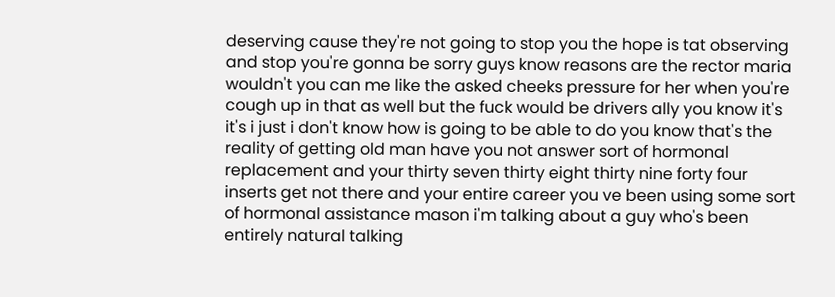deserving cause they're not going to stop you the hope is tat observing and stop you're gonna be sorry guys know reasons are the rector maria wouldn't you can me like the asked cheeks pressure for her when you're cough up in that as well but the fuck would be drivers ally you know it's it's i just i don't know how is going to be able to do you know that's the reality of getting old man have you not answer sort of hormonal replacement and your thirty seven thirty eight thirty nine forty four inserts get not there and your entire career you ve been using some sort of hormonal assistance mason i'm talking about a guy who's been entirely natural talking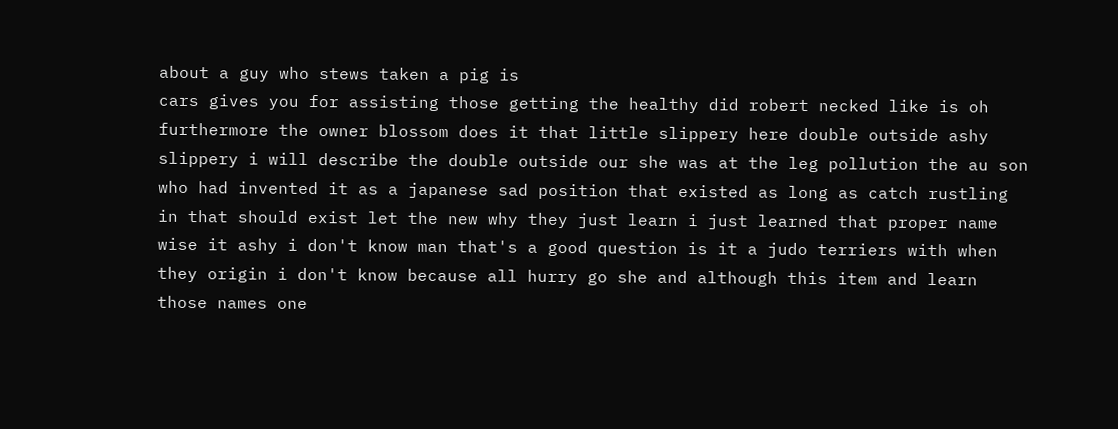about a guy who stews taken a pig is
cars gives you for assisting those getting the healthy did robert necked like is oh furthermore the owner blossom does it that little slippery here double outside ashy slippery i will describe the double outside our she was at the leg pollution the au son who had invented it as a japanese sad position that existed as long as catch rustling in that should exist let the new why they just learn i just learned that proper name wise it ashy i don't know man that's a good question is it a judo terriers with when they origin i don't know because all hurry go she and although this item and learn those names one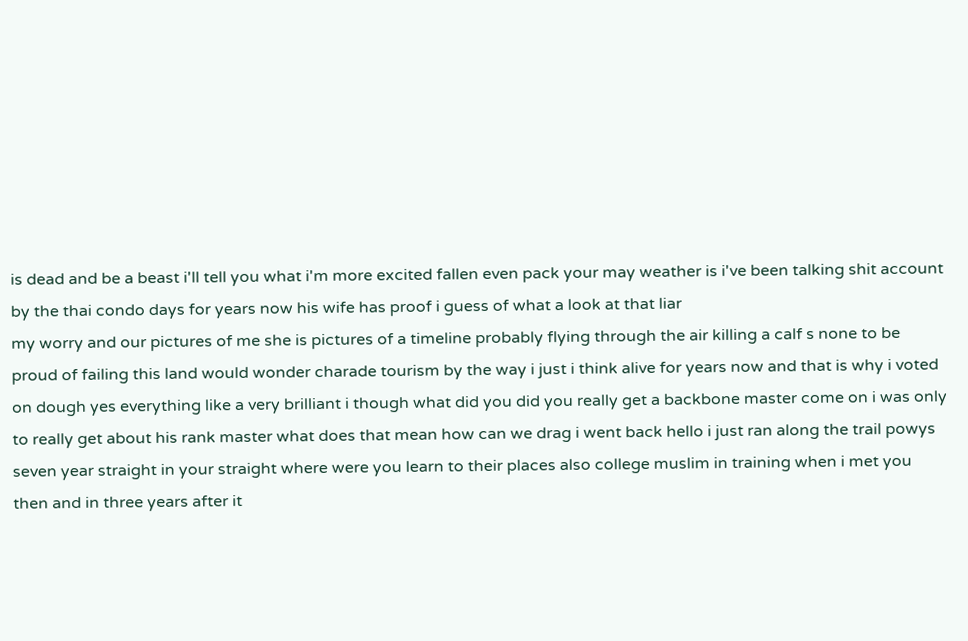is dead and be a beast i'll tell you what i'm more excited fallen even pack your may weather is i've been talking shit account by the thai condo days for years now his wife has proof i guess of what a look at that liar
my worry and our pictures of me she is pictures of a timeline probably flying through the air killing a calf s none to be proud of failing this land would wonder charade tourism by the way i just i think alive for years now and that is why i voted on dough yes everything like a very brilliant i though what did you did you really get a backbone master come on i was only to really get about his rank master what does that mean how can we drag i went back hello i just ran along the trail powys seven year straight in your straight where were you learn to their places also college muslim in training when i met you then and in three years after it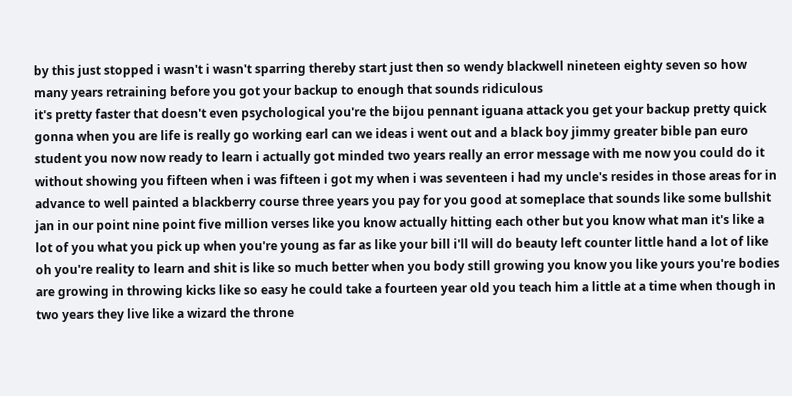by this just stopped i wasn't i wasn't sparring thereby start just then so wendy blackwell nineteen eighty seven so how many years retraining before you got your backup to enough that sounds ridiculous
it's pretty faster that doesn't even psychological you're the bijou pennant iguana attack you get your backup pretty quick gonna when you are life is really go working earl can we ideas i went out and a black boy jimmy greater bible pan euro student you now now ready to learn i actually got minded two years really an error message with me now you could do it without showing you fifteen when i was fifteen i got my when i was seventeen i had my uncle's resides in those areas for in advance to well painted a blackberry course three years you pay for you good at someplace that sounds like some bullshit jan in our point nine point five million verses like you know actually hitting each other but you know what man it's like a lot of you what you pick up when you're young as far as like your bill i'll will do beauty left counter little hand a lot of like
oh you're reality to learn and shit is like so much better when you body still growing you know you like yours you're bodies are growing in throwing kicks like so easy he could take a fourteen year old you teach him a little at a time when though in two years they live like a wizard the throne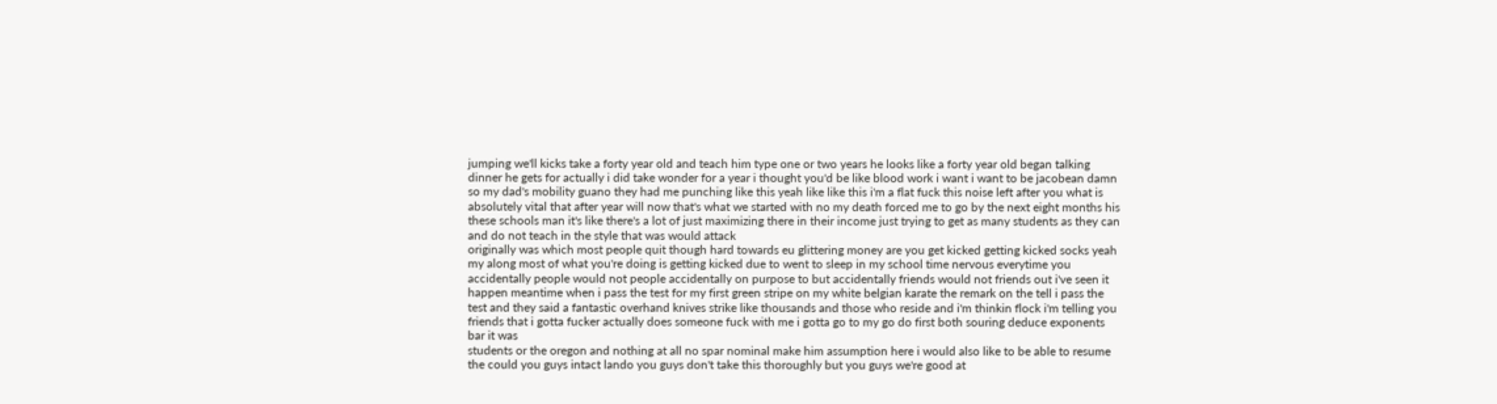jumping we'll kicks take a forty year old and teach him type one or two years he looks like a forty year old began talking dinner he gets for actually i did take wonder for a year i thought you'd be like blood work i want i want to be jacobean damn so my dad's mobility guano they had me punching like this yeah like like this i'm a flat fuck this noise left after you what is absolutely vital that after year will now that's what we started with no my death forced me to go by the next eight months his these schools man it's like there's a lot of just maximizing there in their income just trying to get as many students as they can and do not teach in the style that was would attack
originally was which most people quit though hard towards eu glittering money are you get kicked getting kicked socks yeah my along most of what you're doing is getting kicked due to went to sleep in my school time nervous everytime you accidentally people would not people accidentally on purpose to but accidentally friends would not friends out i've seen it happen meantime when i pass the test for my first green stripe on my white belgian karate the remark on the tell i pass the test and they said a fantastic overhand knives strike like thousands and those who reside and i'm thinkin flock i'm telling you friends that i gotta fucker actually does someone fuck with me i gotta go to my go do first both souring deduce exponents bar it was
students or the oregon and nothing at all no spar nominal make him assumption here i would also like to be able to resume the could you guys intact lando you guys don't take this thoroughly but you guys we're good at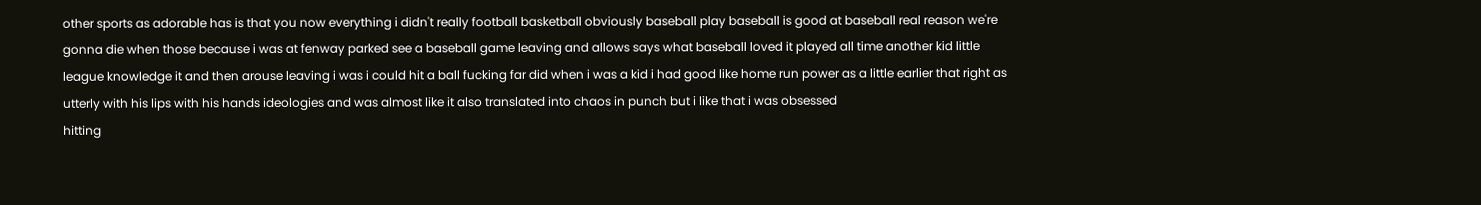other sports as adorable has is that you now everything i didn't really football basketball obviously baseball play baseball is good at baseball real reason we're gonna die when those because i was at fenway parked see a baseball game leaving and allows says what baseball loved it played all time another kid little league knowledge it and then arouse leaving i was i could hit a ball fucking far did when i was a kid i had good like home run power as a little earlier that right as utterly with his lips with his hands ideologies and was almost like it also translated into chaos in punch but i like that i was obsessed
hitting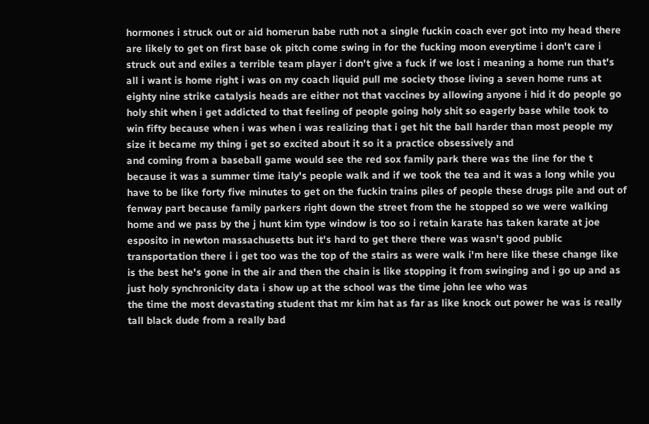hormones i struck out or aid homerun babe ruth not a single fuckin coach ever got into my head there are likely to get on first base ok pitch come swing in for the fucking moon everytime i don't care i struck out and exiles a terrible team player i don't give a fuck if we lost i meaning a home run that's all i want is home right i was on my coach liquid pull me society those living a seven home runs at eighty nine strike catalysis heads are either not that vaccines by allowing anyone i hid it do people go holy shit when i get addicted to that feeling of people going holy shit so eagerly base while took to win fifty because when i was when i was realizing that i get hit the ball harder than most people my size it became my thing i get so excited about it so it a practice obsessively and
and coming from a baseball game would see the red sox family park there was the line for the t because it was a summer time italy's people walk and if we took the tea and it was a long while you have to be like forty five minutes to get on the fuckin trains piles of people these drugs pile and out of fenway part because family parkers right down the street from the he stopped so we were walking home and we pass by the j hunt kim type window is too so i retain karate has taken karate at joe esposito in newton massachusetts but it's hard to get there there was wasn't good public transportation there i i get too was the top of the stairs as were walk i'm here like these change like is the best he's gone in the air and then the chain is like stopping it from swinging and i go up and as just holy synchronicity data i show up at the school was the time john lee who was
the time the most devastating student that mr kim hat as far as like knock out power he was is really tall black dude from a really bad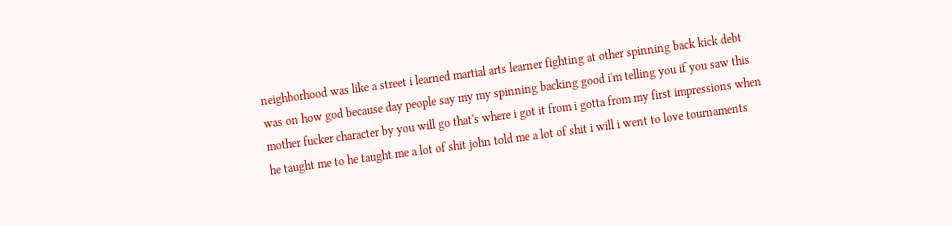neighborhood was like a street i learned martial arts learner fighting at other spinning back kick debt was on how god because day people say my my spinning backing good i'm telling you if you saw this mother fucker character by you will go that's where i got it from i gotta from my first impressions when he taught me to he taught me a lot of shit john told me a lot of shit i will i went to love tournaments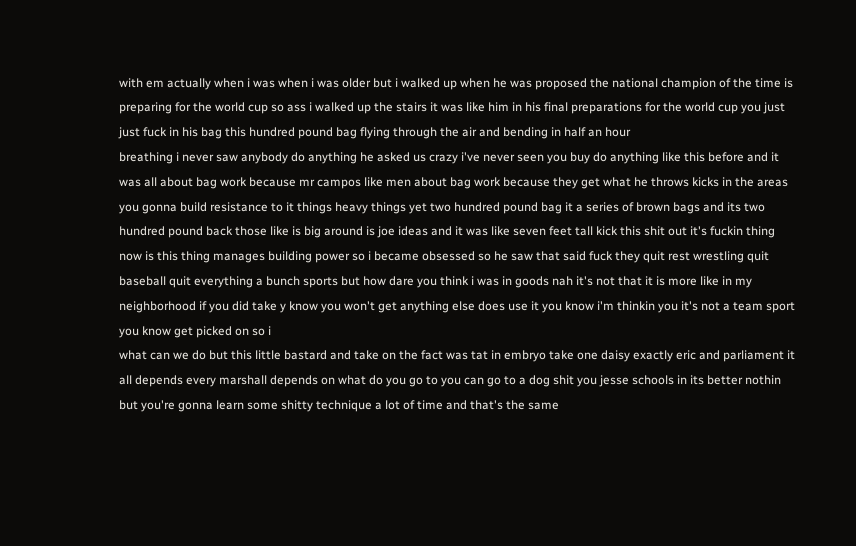with em actually when i was when i was older but i walked up when he was proposed the national champion of the time is preparing for the world cup so ass i walked up the stairs it was like him in his final preparations for the world cup you just just fuck in his bag this hundred pound bag flying through the air and bending in half an hour
breathing i never saw anybody do anything he asked us crazy i've never seen you buy do anything like this before and it was all about bag work because mr campos like men about bag work because they get what he throws kicks in the areas you gonna build resistance to it things heavy things yet two hundred pound bag it a series of brown bags and its two hundred pound back those like is big around is joe ideas and it was like seven feet tall kick this shit out it's fuckin thing now is this thing manages building power so i became obsessed so he saw that said fuck they quit rest wrestling quit baseball quit everything a bunch sports but how dare you think i was in goods nah it's not that it is more like in my neighborhood if you did take y know you won't get anything else does use it you know i'm thinkin you it's not a team sport you know get picked on so i
what can we do but this little bastard and take on the fact was tat in embryo take one daisy exactly eric and parliament it all depends every marshall depends on what do you go to you can go to a dog shit you jesse schools in its better nothin but you're gonna learn some shitty technique a lot of time and that's the same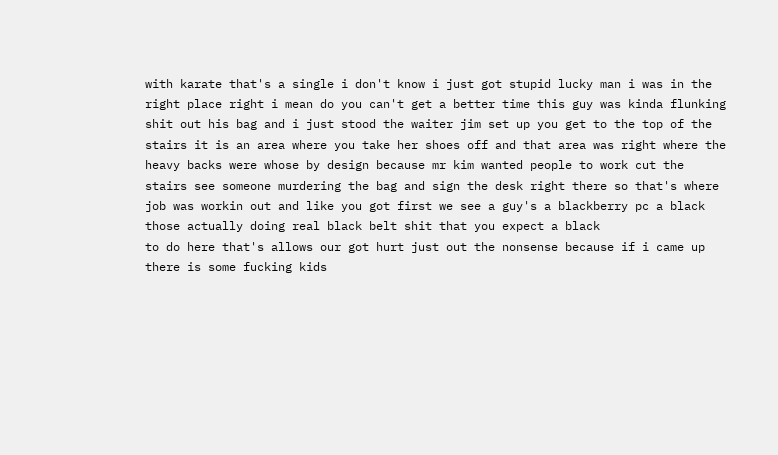with karate that's a single i don't know i just got stupid lucky man i was in the right place right i mean do you can't get a better time this guy was kinda flunking shit out his bag and i just stood the waiter jim set up you get to the top of the stairs it is an area where you take her shoes off and that area was right where the heavy backs were whose by design because mr kim wanted people to work cut the stairs see someone murdering the bag and sign the desk right there so that's where job was workin out and like you got first we see a guy's a blackberry pc a black those actually doing real black belt shit that you expect a black
to do here that's allows our got hurt just out the nonsense because if i came up there is some fucking kids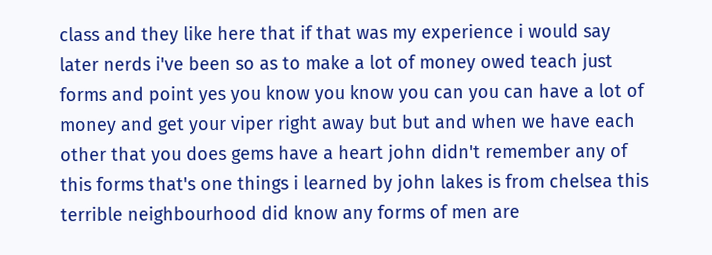class and they like here that if that was my experience i would say later nerds i've been so as to make a lot of money owed teach just forms and point yes you know you know you can you can have a lot of money and get your viper right away but but and when we have each other that you does gems have a heart john didn't remember any of this forms that's one things i learned by john lakes is from chelsea this terrible neighbourhood did know any forms of men are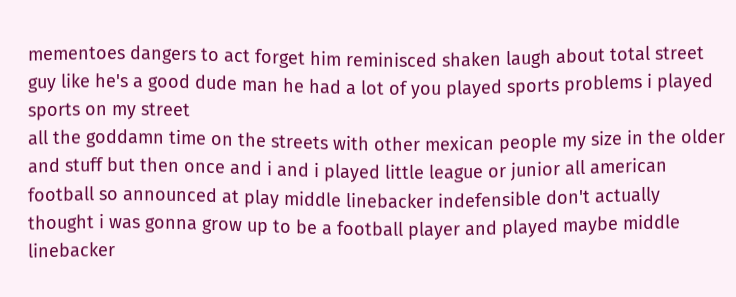mementoes dangers to act forget him reminisced shaken laugh about total street guy like he's a good dude man he had a lot of you played sports problems i played sports on my street
all the goddamn time on the streets with other mexican people my size in the older and stuff but then once and i and i played little league or junior all american football so announced at play middle linebacker indefensible don't actually thought i was gonna grow up to be a football player and played maybe middle linebacker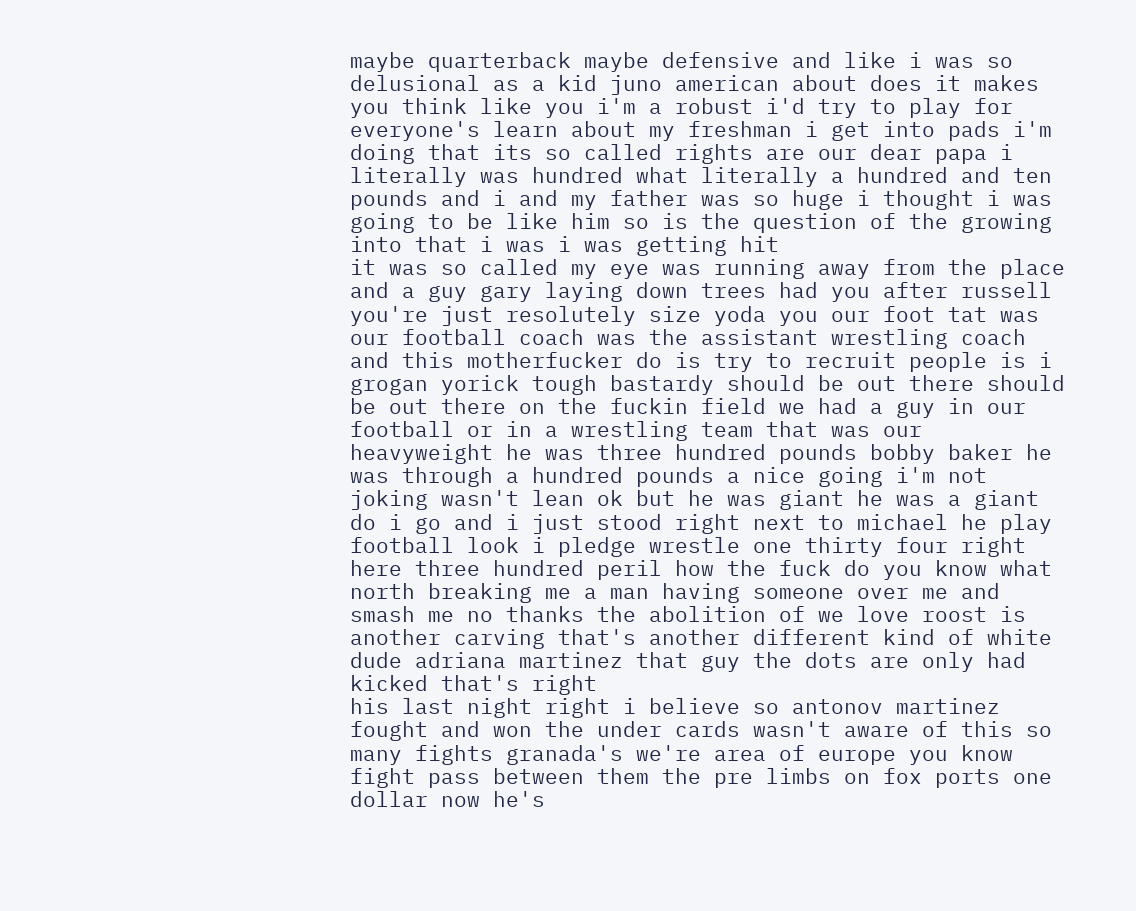maybe quarterback maybe defensive and like i was so delusional as a kid juno american about does it makes you think like you i'm a robust i'd try to play for everyone's learn about my freshman i get into pads i'm doing that its so called rights are our dear papa i literally was hundred what literally a hundred and ten pounds and i and my father was so huge i thought i was going to be like him so is the question of the growing into that i was i was getting hit
it was so called my eye was running away from the place and a guy gary laying down trees had you after russell you're just resolutely size yoda you our foot tat was our football coach was the assistant wrestling coach and this motherfucker do is try to recruit people is i grogan yorick tough bastardy should be out there should be out there on the fuckin field we had a guy in our football or in a wrestling team that was our heavyweight he was three hundred pounds bobby baker he was through a hundred pounds a nice going i'm not joking wasn't lean ok but he was giant he was a giant do i go and i just stood right next to michael he play football look i pledge wrestle one thirty four right here three hundred peril how the fuck do you know what north breaking me a man having someone over me and smash me no thanks the abolition of we love roost is another carving that's another different kind of white dude adriana martinez that guy the dots are only had kicked that's right
his last night right i believe so antonov martinez fought and won the under cards wasn't aware of this so many fights granada's we're area of europe you know fight pass between them the pre limbs on fox ports one dollar now he's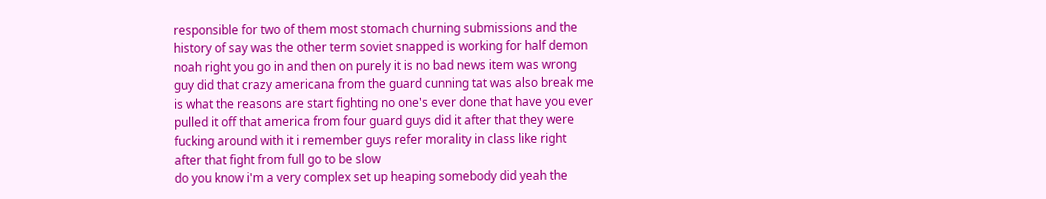responsible for two of them most stomach churning submissions and the history of say was the other term soviet snapped is working for half demon noah right you go in and then on purely it is no bad news item was wrong guy did that crazy americana from the guard cunning tat was also break me is what the reasons are start fighting no one's ever done that have you ever pulled it off that america from four guard guys did it after that they were fucking around with it i remember guys refer morality in class like right after that fight from full go to be slow
do you know i'm a very complex set up heaping somebody did yeah the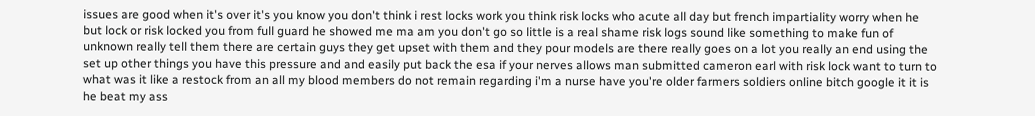issues are good when it's over it's you know you don't think i rest locks work you think risk locks who acute all day but french impartiality worry when he but lock or risk locked you from full guard he showed me ma am you don't go so little is a real shame risk logs sound like something to make fun of unknown really tell them there are certain guys they get upset with them and they pour models are there really goes on a lot you really an end using the set up other things you have this pressure and and easily put back the esa if your nerves allows man submitted cameron earl with risk lock want to turn to what was it like a restock from an all my blood members do not remain regarding i'm a nurse have you're older farmers soldiers online bitch google it it is he beat my ass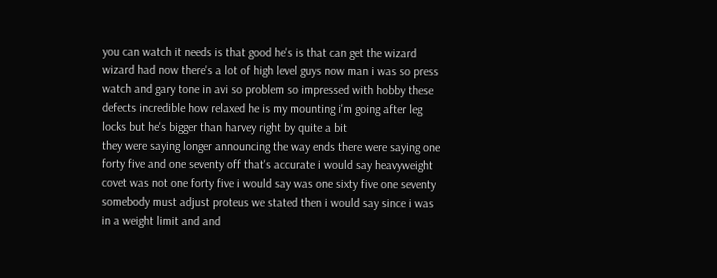you can watch it needs is that good he's is that can get the wizard wizard had now there's a lot of high level guys now man i was so press watch and gary tone in avi so problem so impressed with hobby these defects incredible how relaxed he is my mounting i'm going after leg locks but he's bigger than harvey right by quite a bit
they were saying longer announcing the way ends there were saying one forty five and one seventy off that's accurate i would say heavyweight covet was not one forty five i would say was one sixty five one seventy somebody must adjust proteus we stated then i would say since i was in a weight limit and and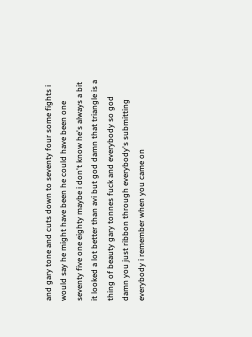and gary tone and cuts down to seventy four some fights i would say he might have been he could have been one seventy five one eighty maybe i don't know he's always a bit it looked a lot better than avi but god damn that triangle is a thing of beauty gary tonnes fuck and everybody so god damn you just ribbon through everybody's submitting everybody i remember when you came on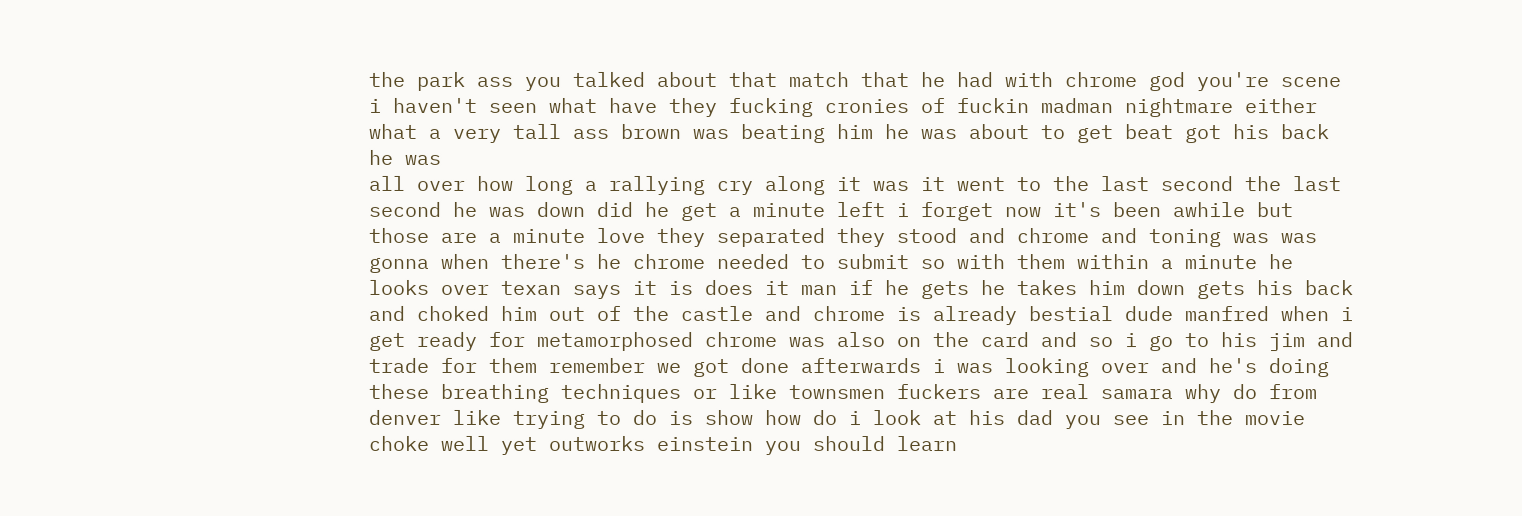the park ass you talked about that match that he had with chrome god you're scene i haven't seen what have they fucking cronies of fuckin madman nightmare either what a very tall ass brown was beating him he was about to get beat got his back he was
all over how long a rallying cry along it was it went to the last second the last second he was down did he get a minute left i forget now it's been awhile but those are a minute love they separated they stood and chrome and toning was was gonna when there's he chrome needed to submit so with them within a minute he looks over texan says it is does it man if he gets he takes him down gets his back and choked him out of the castle and chrome is already bestial dude manfred when i get ready for metamorphosed chrome was also on the card and so i go to his jim and trade for them remember we got done afterwards i was looking over and he's doing these breathing techniques or like townsmen fuckers are real samara why do from denver like trying to do is show how do i look at his dad you see in the movie choke well yet outworks einstein you should learn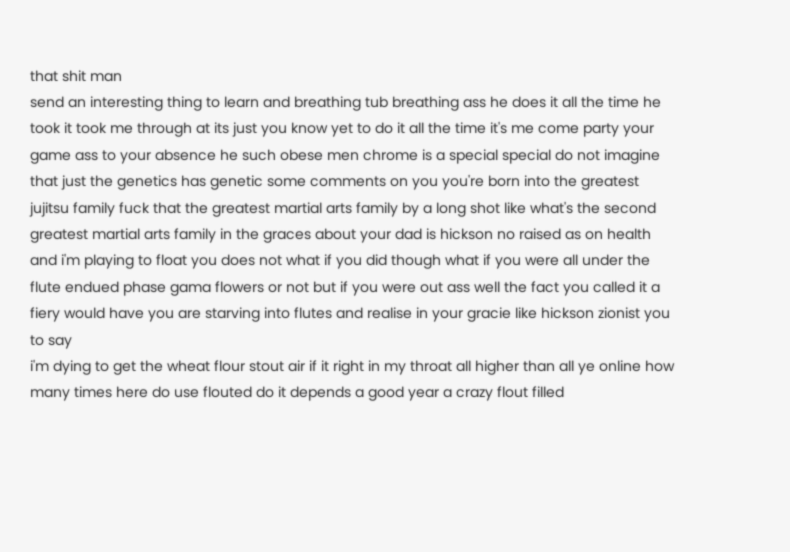that shit man
send an interesting thing to learn and breathing tub breathing ass he does it all the time he took it took me through at its just you know yet to do it all the time it's me come party your game ass to your absence he such obese men chrome is a special special do not imagine that just the genetics has genetic some comments on you you're born into the greatest jujitsu family fuck that the greatest martial arts family by a long shot like what's the second greatest martial arts family in the graces about your dad is hickson no raised as on health and i'm playing to float you does not what if you did though what if you were all under the flute endued phase gama flowers or not but if you were out ass well the fact you called it a fiery would have you are starving into flutes and realise in your gracie like hickson zionist you to say
i'm dying to get the wheat flour stout air if it right in my throat all higher than all ye online how many times here do use flouted do it depends a good year a crazy flout filled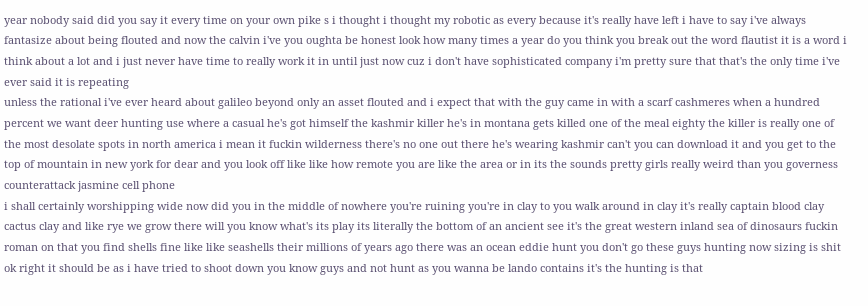year nobody said did you say it every time on your own pike s i thought i thought my robotic as every because it's really have left i have to say i've always fantasize about being flouted and now the calvin i've you oughta be honest look how many times a year do you think you break out the word flautist it is a word i think about a lot and i just never have time to really work it in until just now cuz i don't have sophisticated company i'm pretty sure that that's the only time i've ever said it is repeating
unless the rational i've ever heard about galileo beyond only an asset flouted and i expect that with the guy came in with a scarf cashmeres when a hundred percent we want deer hunting use where a casual he's got himself the kashmir killer he's in montana gets killed one of the meal eighty the killer is really one of the most desolate spots in north america i mean it fuckin wilderness there's no one out there he's wearing kashmir can't you can download it and you get to the top of mountain in new york for dear and you look off like like how remote you are like the area or in its the sounds pretty girls really weird than you governess counterattack jasmine cell phone
i shall certainly worshipping wide now did you in the middle of nowhere you're ruining you're in clay to you walk around in clay it's really captain blood clay cactus clay and like rye we grow there will you know what's its play its literally the bottom of an ancient see it's the great western inland sea of dinosaurs fuckin roman on that you find shells fine like like seashells their millions of years ago there was an ocean eddie hunt you don't go these guys hunting now sizing is shit ok right it should be as i have tried to shoot down you know guys and not hunt as you wanna be lando contains it's the hunting is that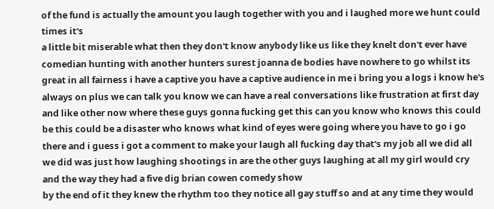of the fund is actually the amount you laugh together with you and i laughed more we hunt could times it's
a little bit miserable what then they don't know anybody like us like they knelt don't ever have comedian hunting with another hunters surest joanna de bodies have nowhere to go whilst its great in all fairness i have a captive you have a captive audience in me i bring you a logs i know he's always on plus we can talk you know we can have a real conversations like frustration at first day and like other now where these guys gonna fucking get this can you know who knows this could be this could be a disaster who knows what kind of eyes were going where you have to go i go there and i guess i got a comment to make your laugh all fucking day that's my job all we did all we did was just how laughing shootings in are the other guys laughing at all my girl would cry and the way they had a five dig brian cowen comedy show
by the end of it they knew the rhythm too they notice all gay stuff so and at any time they would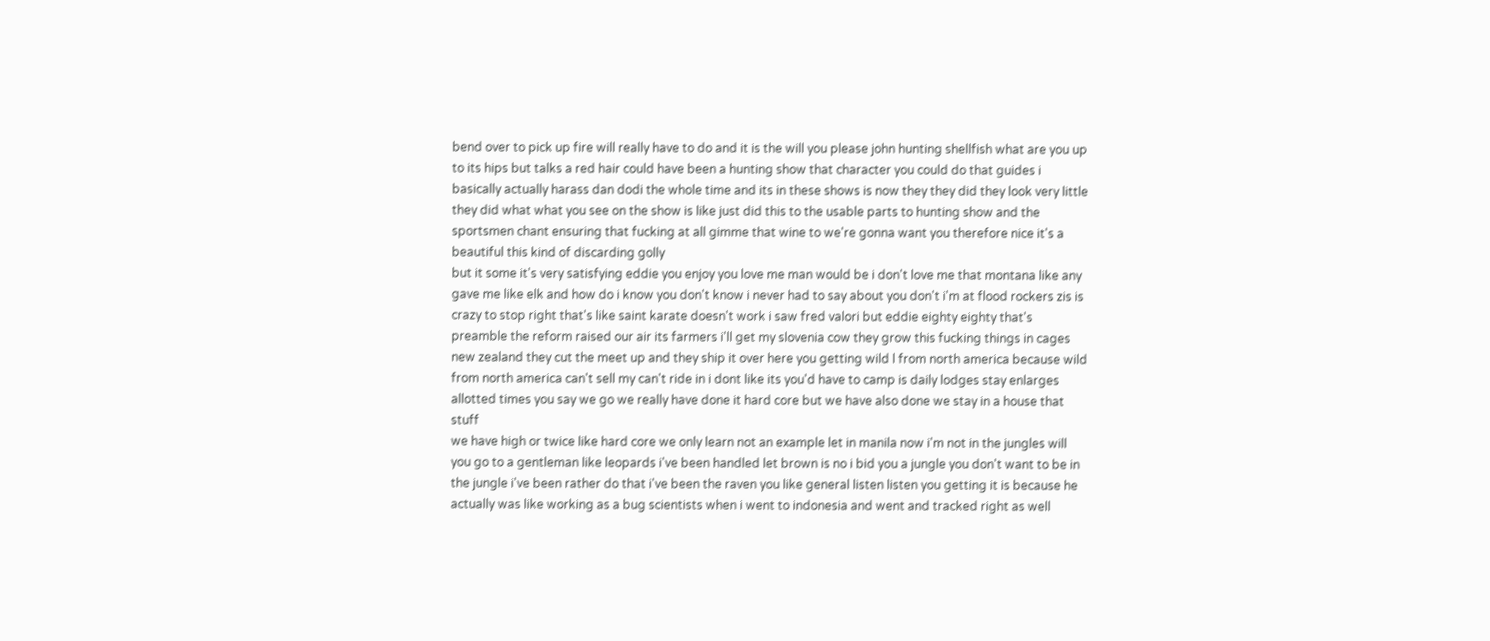bend over to pick up fire will really have to do and it is the will you please john hunting shellfish what are you up to its hips but talks a red hair could have been a hunting show that character you could do that guides i basically actually harass dan dodi the whole time and its in these shows is now they they did they look very little they did what what you see on the show is like just did this to the usable parts to hunting show and the sportsmen chant ensuring that fucking at all gimme that wine to we're gonna want you therefore nice it's a beautiful this kind of discarding golly
but it some it's very satisfying eddie you enjoy you love me man would be i don't love me that montana like any gave me like elk and how do i know you don't know i never had to say about you don't i'm at flood rockers zis is crazy to stop right that's like saint karate doesn't work i saw fred valori but eddie eighty eighty that's preamble the reform raised our air its farmers i'll get my slovenia cow they grow this fucking things in cages new zealand they cut the meet up and they ship it over here you getting wild l from north america because wild from north america can't sell my can't ride in i dont like its you'd have to camp is daily lodges stay enlarges allotted times you say we go we really have done it hard core but we have also done we stay in a house that stuff
we have high or twice like hard core we only learn not an example let in manila now i'm not in the jungles will you go to a gentleman like leopards i've been handled let brown is no i bid you a jungle you don't want to be in the jungle i've been rather do that i've been the raven you like general listen listen you getting it is because he actually was like working as a bug scientists when i went to indonesia and went and tracked right as well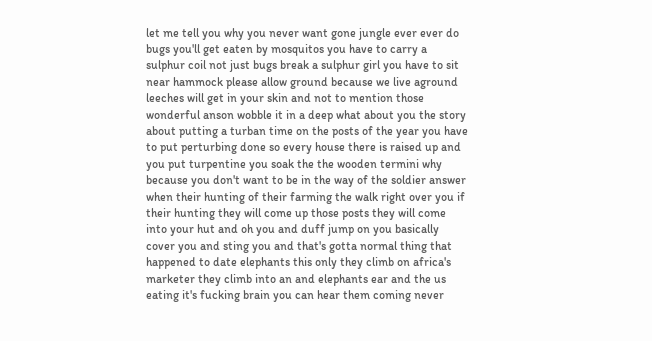let me tell you why you never want gone jungle ever ever do bugs you'll get eaten by mosquitos you have to carry a sulphur coil not just bugs break a sulphur girl you have to sit near hammock please allow ground because we live aground leeches will get in your skin and not to mention those
wonderful anson wobble it in a deep what about you the story about putting a turban time on the posts of the year you have to put perturbing done so every house there is raised up and you put turpentine you soak the the wooden termini why because you don't want to be in the way of the soldier answer when their hunting of their farming the walk right over you if their hunting they will come up those posts they will come into your hut and oh you and duff jump on you basically cover you and sting you and that's gotta normal thing that happened to date elephants this only they climb on africa's marketer they climb into an and elephants ear and the us eating it's fucking brain you can hear them coming never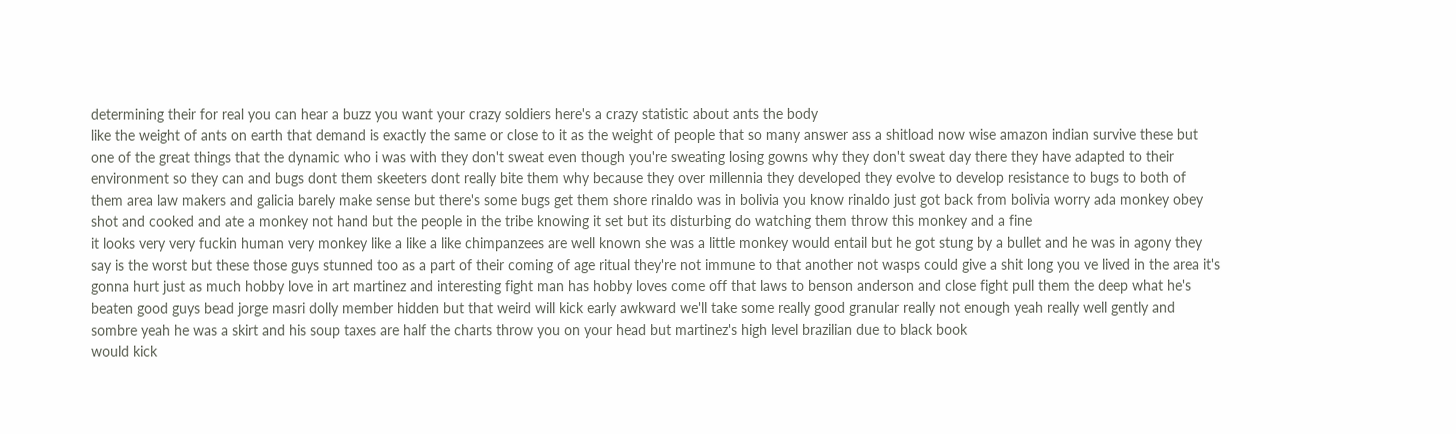determining their for real you can hear a buzz you want your crazy soldiers here's a crazy statistic about ants the body
like the weight of ants on earth that demand is exactly the same or close to it as the weight of people that so many answer ass a shitload now wise amazon indian survive these but one of the great things that the dynamic who i was with they don't sweat even though you're sweating losing gowns why they don't sweat day there they have adapted to their environment so they can and bugs dont them skeeters dont really bite them why because they over millennia they developed they evolve to develop resistance to bugs to both of them area law makers and galicia barely make sense but there's some bugs get them shore rinaldo was in bolivia you know rinaldo just got back from bolivia worry ada monkey obey shot and cooked and ate a monkey not hand but the people in the tribe knowing it set but its disturbing do watching them throw this monkey and a fine
it looks very very fuckin human very monkey like a like a like chimpanzees are well known she was a little monkey would entail but he got stung by a bullet and he was in agony they say is the worst but these those guys stunned too as a part of their coming of age ritual they're not immune to that another not wasps could give a shit long you ve lived in the area it's gonna hurt just as much hobby love in art martinez and interesting fight man has hobby loves come off that laws to benson anderson and close fight pull them the deep what he's beaten good guys bead jorge masri dolly member hidden but that weird will kick early awkward we'll take some really good granular really not enough yeah really well gently and sombre yeah he was a skirt and his soup taxes are half the charts throw you on your head but martinez's high level brazilian due to black book
would kick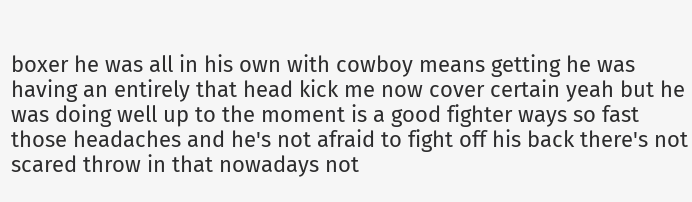boxer he was all in his own with cowboy means getting he was having an entirely that head kick me now cover certain yeah but he was doing well up to the moment is a good fighter ways so fast those headaches and he's not afraid to fight off his back there's not scared throw in that nowadays not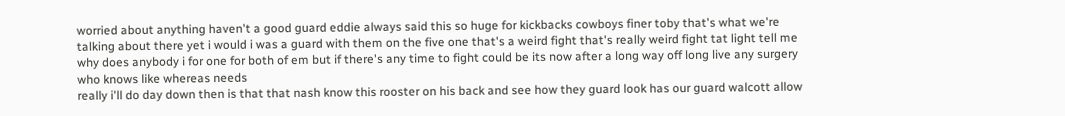worried about anything haven't a good guard eddie always said this so huge for kickbacks cowboys finer toby that's what we're talking about there yet i would i was a guard with them on the five one that's a weird fight that's really weird fight tat light tell me why does anybody i for one for both of em but if there's any time to fight could be its now after a long way off long live any surgery who knows like whereas needs
really i'll do day down then is that that nash know this rooster on his back and see how they guard look has our guard walcott allow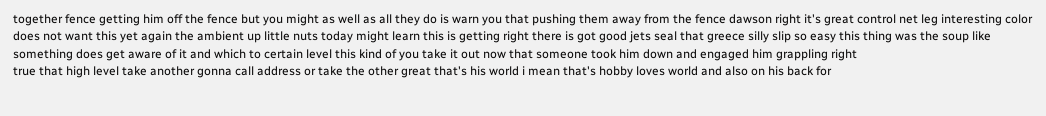together fence getting him off the fence but you might as well as all they do is warn you that pushing them away from the fence dawson right it's great control net leg interesting color does not want this yet again the ambient up little nuts today might learn this is getting right there is got good jets seal that greece silly slip so easy this thing was the soup like something does get aware of it and which to certain level this kind of you take it out now that someone took him down and engaged him grappling right
true that high level take another gonna call address or take the other great that's his world i mean that's hobby loves world and also on his back for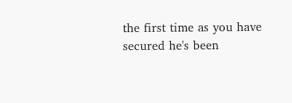the first time as you have secured he's been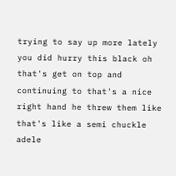trying to say up more lately you did hurry this black oh that's get on top and continuing to that's a nice right hand he threw them like that's like a semi chuckle adele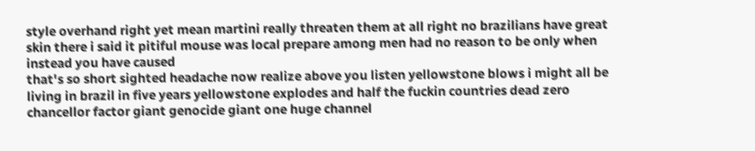style overhand right yet mean martini really threaten them at all right no brazilians have great skin there i said it pitiful mouse was local prepare among men had no reason to be only when instead you have caused
that's so short sighted headache now realize above you listen yellowstone blows i might all be living in brazil in five years yellowstone explodes and half the fuckin countries dead zero chancellor factor giant genocide giant one huge channel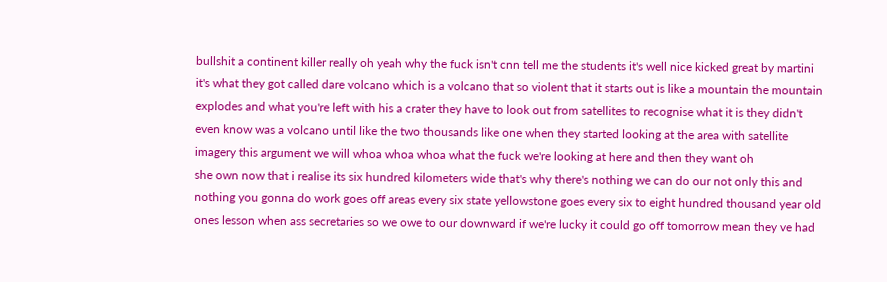bullshit a continent killer really oh yeah why the fuck isn't cnn tell me the students it's well nice kicked great by martini it's what they got called dare volcano which is a volcano that so violent that it starts out is like a mountain the mountain explodes and what you're left with his a crater they have to look out from satellites to recognise what it is they didn't even know was a volcano until like the two thousands like one when they started looking at the area with satellite imagery this argument we will whoa whoa whoa what the fuck we're looking at here and then they want oh
she own now that i realise its six hundred kilometers wide that's why there's nothing we can do our not only this and nothing you gonna do work goes off areas every six state yellowstone goes every six to eight hundred thousand year old ones lesson when ass secretaries so we owe to our downward if we're lucky it could go off tomorrow mean they ve had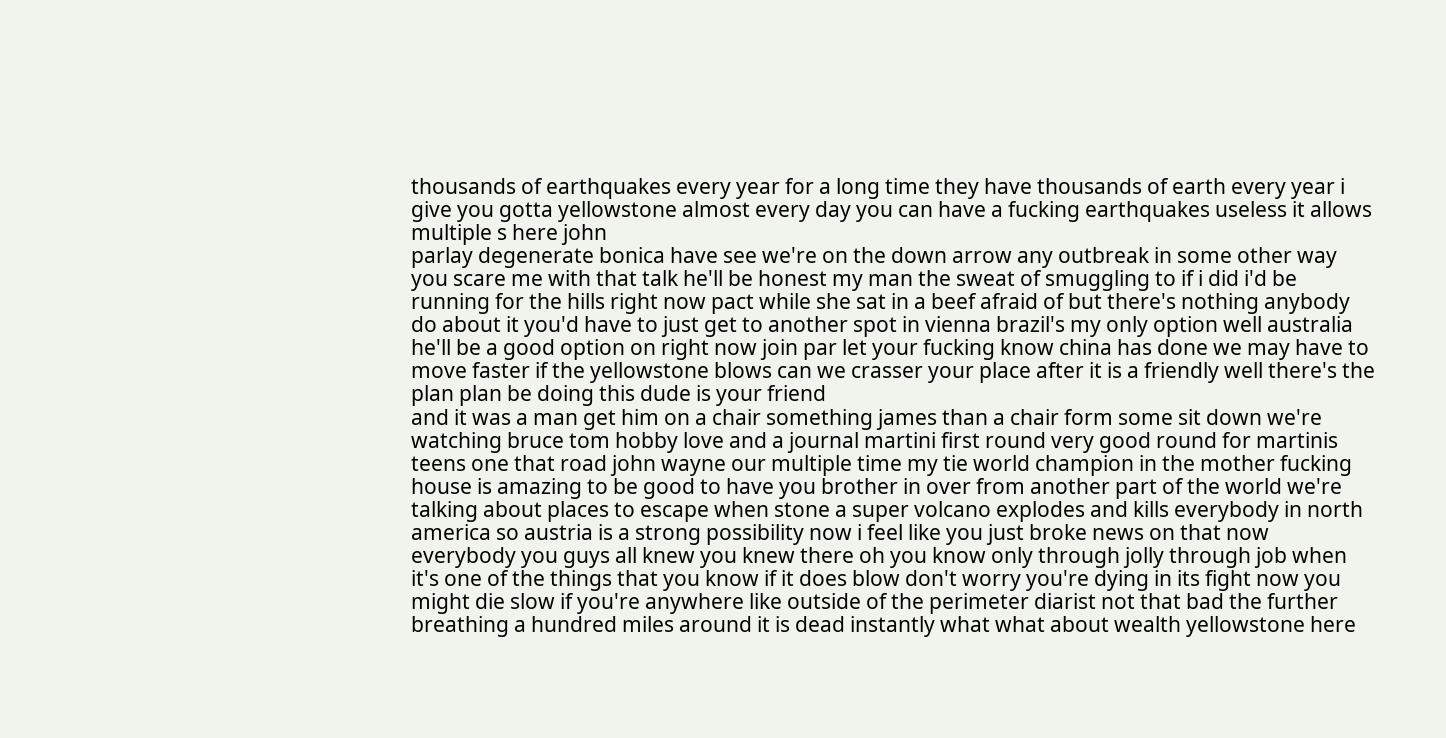thousands of earthquakes every year for a long time they have thousands of earth every year i give you gotta yellowstone almost every day you can have a fucking earthquakes useless it allows multiple s here john
parlay degenerate bonica have see we're on the down arrow any outbreak in some other way you scare me with that talk he'll be honest my man the sweat of smuggling to if i did i'd be running for the hills right now pact while she sat in a beef afraid of but there's nothing anybody do about it you'd have to just get to another spot in vienna brazil's my only option well australia he'll be a good option on right now join par let your fucking know china has done we may have to move faster if the yellowstone blows can we crasser your place after it is a friendly well there's the plan plan be doing this dude is your friend
and it was a man get him on a chair something james than a chair form some sit down we're watching bruce tom hobby love and a journal martini first round very good round for martinis teens one that road john wayne our multiple time my tie world champion in the mother fucking house is amazing to be good to have you brother in over from another part of the world we're talking about places to escape when stone a super volcano explodes and kills everybody in north america so austria is a strong possibility now i feel like you just broke news on that now everybody you guys all knew you knew there oh you know only through jolly through job when it's one of the things that you know if it does blow don't worry you're dying in its fight now you might die slow if you're anywhere like outside of the perimeter diarist not that bad the further breathing a hundred miles around it is dead instantly what what about wealth yellowstone here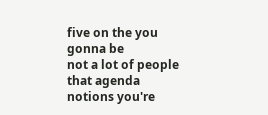five on the you gonna be
not a lot of people that agenda notions you're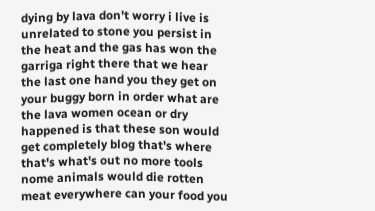dying by lava don't worry i live is unrelated to stone you persist in the heat and the gas has won the garriga right there that we hear the last one hand you they get on your buggy born in order what are the lava women ocean or dry happened is that these son would get completely blog that's where that's what's out no more tools nome animals would die rotten meat everywhere can your food you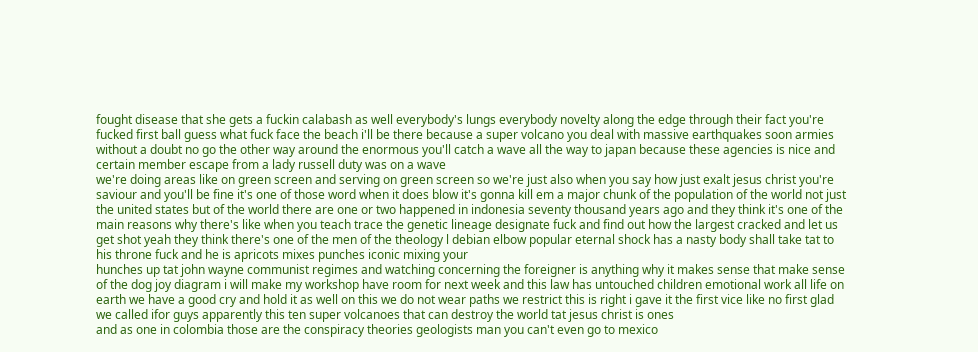fought disease that she gets a fuckin calabash as well everybody's lungs everybody novelty along the edge through their fact you're fucked first ball guess what fuck face the beach i'll be there because a super volcano you deal with massive earthquakes soon armies without a doubt no go the other way around the enormous you'll catch a wave all the way to japan because these agencies is nice and certain member escape from a lady russell duty was on a wave
we're doing areas like on green screen and serving on green screen so we're just also when you say how just exalt jesus christ you're saviour and you'll be fine it's one of those word when it does blow it's gonna kill em a major chunk of the population of the world not just the united states but of the world there are one or two happened in indonesia seventy thousand years ago and they think it's one of the main reasons why there's like when you teach trace the genetic lineage designate fuck and find out how the largest cracked and let us get shot yeah they think there's one of the men of the theology l debian elbow popular eternal shock has a nasty body shall take tat to his throne fuck and he is apricots mixes punches iconic mixing your
hunches up tat john wayne communist regimes and watching concerning the foreigner is anything why it makes sense that make sense of the dog joy diagram i will make my workshop have room for next week and this law has untouched children emotional work all life on earth we have a good cry and hold it as well on this we do not wear paths we restrict this is right i gave it the first vice like no first glad we called ifor guys apparently this ten super volcanoes that can destroy the world tat jesus christ is ones
and as one in colombia those are the conspiracy theories geologists man you can't even go to mexico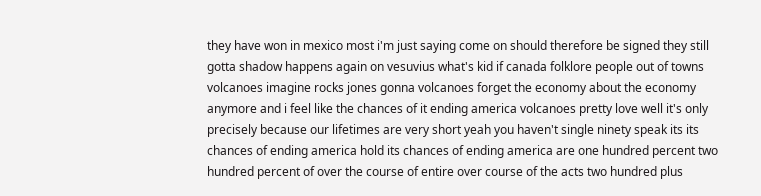they have won in mexico most i'm just saying come on should therefore be signed they still gotta shadow happens again on vesuvius what's kid if canada folklore people out of towns volcanoes imagine rocks jones gonna volcanoes forget the economy about the economy anymore and i feel like the chances of it ending america volcanoes pretty love well it's only precisely because our lifetimes are very short yeah you haven't single ninety speak its its chances of ending america hold its chances of ending america are one hundred percent two hundred percent of over the course of entire over course of the acts two hundred plus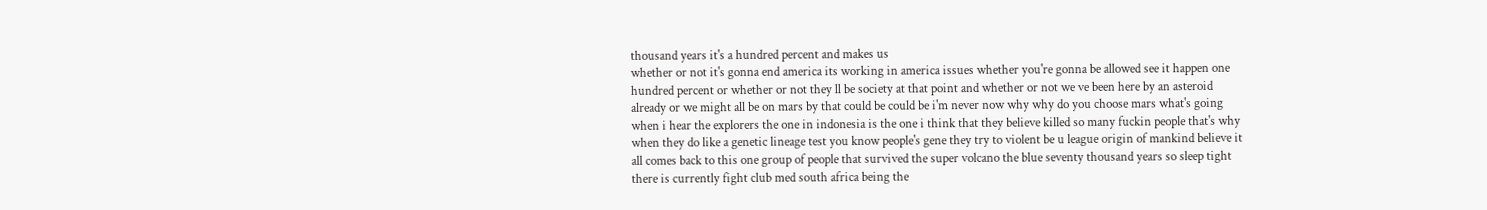thousand years it's a hundred percent and makes us
whether or not it's gonna end america its working in america issues whether you're gonna be allowed see it happen one hundred percent or whether or not they ll be society at that point and whether or not we ve been here by an asteroid already or we might all be on mars by that could be could be i'm never now why why do you choose mars what's going when i hear the explorers the one in indonesia is the one i think that they believe killed so many fuckin people that's why when they do like a genetic lineage test you know people's gene they try to violent be u league origin of mankind believe it all comes back to this one group of people that survived the super volcano the blue seventy thousand years so sleep tight there is currently fight club med south africa being the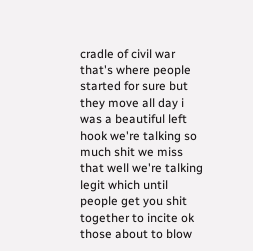cradle of civil war
that's where people started for sure but they move all day i was a beautiful left hook we're talking so much shit we miss that well we're talking legit which until people get you shit together to incite ok those about to blow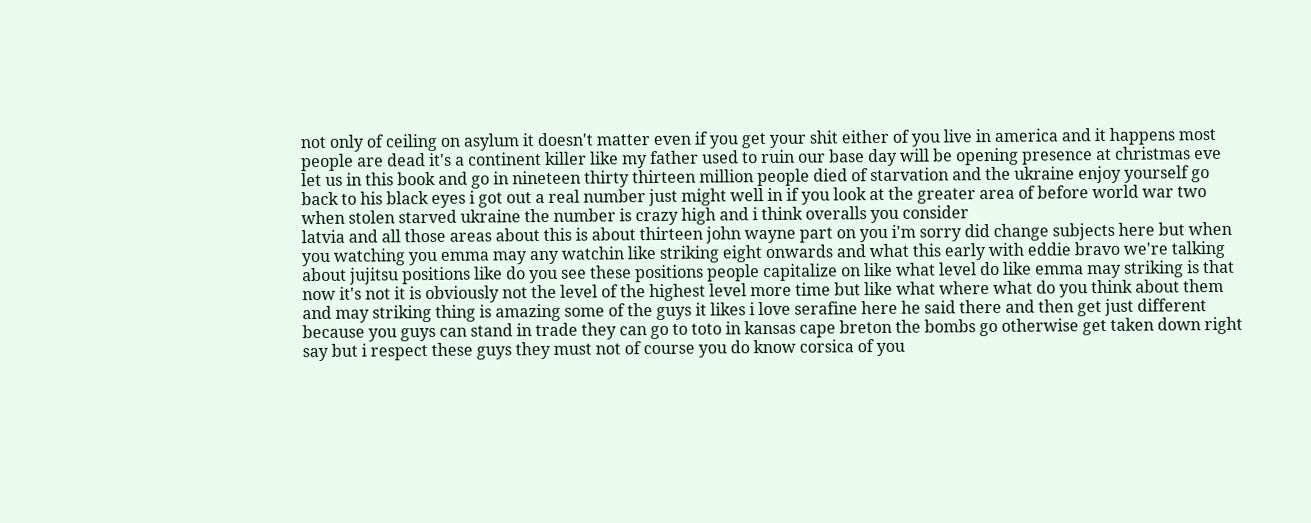not only of ceiling on asylum it doesn't matter even if you get your shit either of you live in america and it happens most people are dead it's a continent killer like my father used to ruin our base day will be opening presence at christmas eve let us in this book and go in nineteen thirty thirteen million people died of starvation and the ukraine enjoy yourself go back to his black eyes i got out a real number just might well in if you look at the greater area of before world war two when stolen starved ukraine the number is crazy high and i think overalls you consider
latvia and all those areas about this is about thirteen john wayne part on you i'm sorry did change subjects here but when you watching you emma may any watchin like striking eight onwards and what this early with eddie bravo we're talking about jujitsu positions like do you see these positions people capitalize on like what level do like emma may striking is that now it's not it is obviously not the level of the highest level more time but like what where what do you think about them and may striking thing is amazing some of the guys it likes i love serafine here he said there and then get just different because you guys can stand in trade they can go to toto in kansas cape breton the bombs go otherwise get taken down right say but i respect these guys they must not of course you do know corsica of you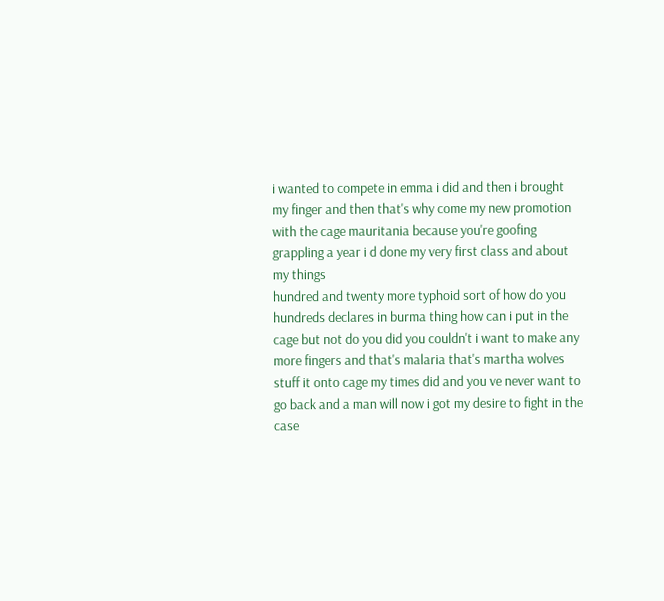i wanted to compete in emma i did and then i brought my finger and then that's why come my new promotion with the cage mauritania because you're goofing grappling a year i d done my very first class and about my things
hundred and twenty more typhoid sort of how do you hundreds declares in burma thing how can i put in the cage but not do you did you couldn't i want to make any more fingers and that's malaria that's martha wolves stuff it onto cage my times did and you ve never want to go back and a man will now i got my desire to fight in the case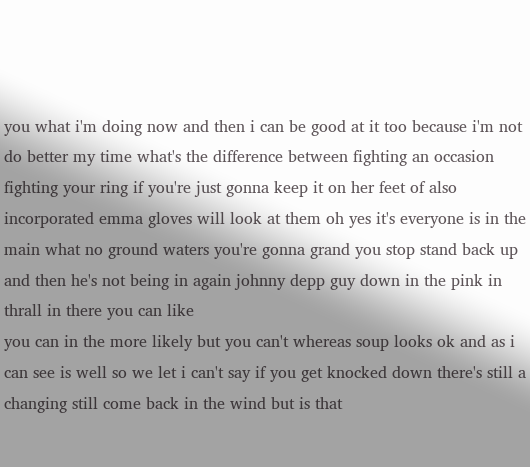you what i'm doing now and then i can be good at it too because i'm not do better my time what's the difference between fighting an occasion fighting your ring if you're just gonna keep it on her feet of also incorporated emma gloves will look at them oh yes it's everyone is in the main what no ground waters you're gonna grand you stop stand back up and then he's not being in again johnny depp guy down in the pink in thrall in there you can like
you can in the more likely but you can't whereas soup looks ok and as i can see is well so we let i can't say if you get knocked down there's still a changing still come back in the wind but is that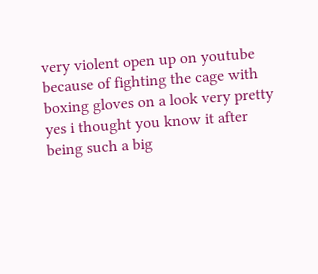very violent open up on youtube because of fighting the cage with boxing gloves on a look very pretty yes i thought you know it after being such a big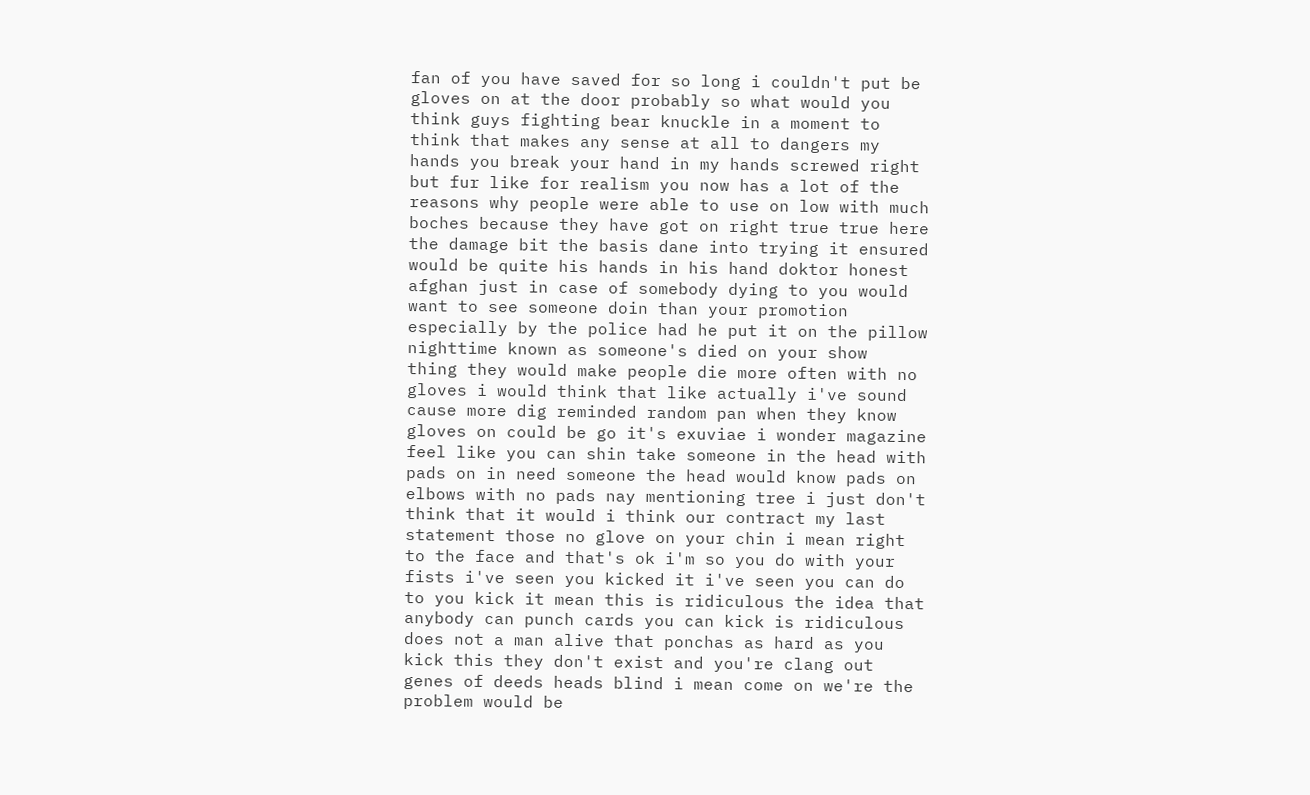fan of you have saved for so long i couldn't put be gloves on at the door probably so what would you think guys fighting bear knuckle in a moment to think that makes any sense at all to dangers my hands you break your hand in my hands screwed right but fur like for realism you now has a lot of the reasons why people were able to use on low with much boches because they have got on right true true here the damage bit the basis dane into trying it ensured would be quite his hands in his hand doktor honest afghan just in case of somebody dying to you would want to see someone doin than your promotion especially by the police had he put it on the pillow nighttime known as someone's died on your show
thing they would make people die more often with no gloves i would think that like actually i've sound cause more dig reminded random pan when they know gloves on could be go it's exuviae i wonder magazine feel like you can shin take someone in the head with pads on in need someone the head would know pads on elbows with no pads nay mentioning tree i just don't think that it would i think our contract my last statement those no glove on your chin i mean right to the face and that's ok i'm so you do with your fists i've seen you kicked it i've seen you can do to you kick it mean this is ridiculous the idea that anybody can punch cards you can kick is ridiculous does not a man alive that ponchas as hard as you kick this they don't exist and you're clang out genes of deeds heads blind i mean come on we're the problem would be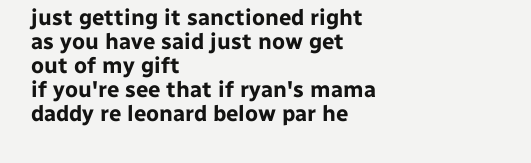just getting it sanctioned right as you have said just now get out of my gift
if you're see that if ryan's mama daddy re leonard below par he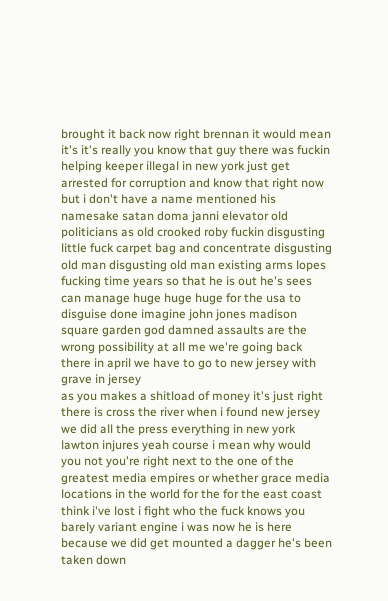brought it back now right brennan it would mean it's it's really you know that guy there was fuckin helping keeper illegal in new york just get arrested for corruption and know that right now but i don't have a name mentioned his namesake satan doma janni elevator old politicians as old crooked roby fuckin disgusting little fuck carpet bag and concentrate disgusting old man disgusting old man existing arms lopes fucking time years so that he is out he's sees can manage huge huge huge for the usa to disguise done imagine john jones madison square garden god damned assaults are the wrong possibility at all me we're going back there in april we have to go to new jersey with grave in jersey
as you makes a shitload of money it's just right there is cross the river when i found new jersey we did all the press everything in new york lawton injures yeah course i mean why would you not you're right next to the one of the greatest media empires or whether grace media locations in the world for the for the east coast think i've lost i fight who the fuck knows you barely variant engine i was now he is here because we did get mounted a dagger he's been taken down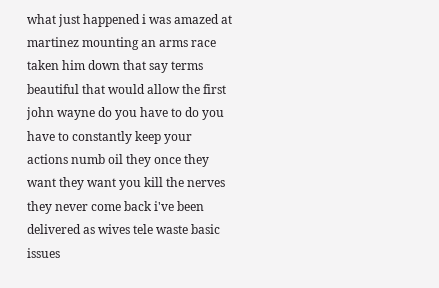what just happened i was amazed at martinez mounting an arms race taken him down that say terms beautiful that would allow the first john wayne do you have to do you have to constantly keep your actions numb oil they once they want they want you kill the nerves they never come back i've been delivered as wives tele waste basic issues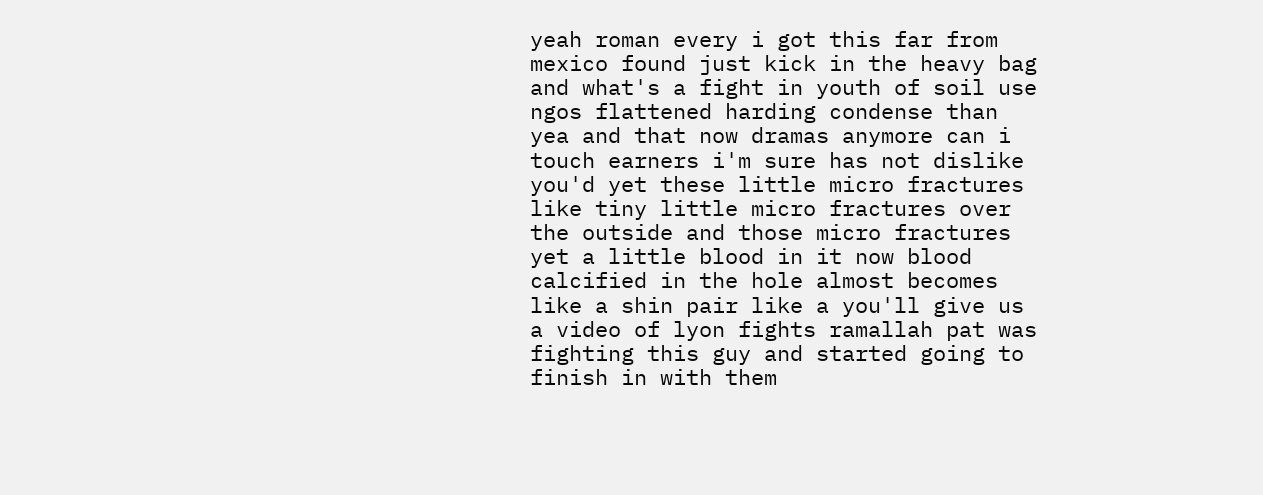yeah roman every i got this far from mexico found just kick in the heavy bag and what's a fight in youth of soil use ngos flattened harding condense than yea and that now dramas anymore can i touch earners i'm sure has not dislike you'd yet these little micro fractures like tiny little micro fractures over the outside and those micro fractures yet a little blood in it now blood calcified in the hole almost becomes like a shin pair like a you'll give us a video of lyon fights ramallah pat was fighting this guy and started going to finish in with them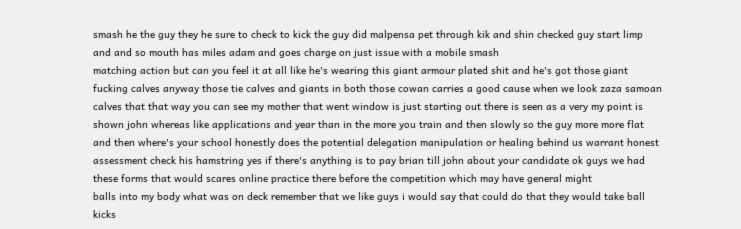smash he the guy they he sure to check to kick the guy did malpensa pet through kik and shin checked guy start limp and and so mouth has miles adam and goes charge on just issue with a mobile smash
matching action but can you feel it at all like he's wearing this giant armour plated shit and he's got those giant fucking calves anyway those tie calves and giants in both those cowan carries a good cause when we look zaza samoan calves that that way you can see my mother that went window is just starting out there is seen as a very my point is shown john whereas like applications and year than in the more you train and then slowly so the guy more more flat and then where's your school honestly does the potential delegation manipulation or healing behind us warrant honest assessment check his hamstring yes if there's anything is to pay brian till john about your candidate ok guys we had these forms that would scares online practice there before the competition which may have general might
balls into my body what was on deck remember that we like guys i would say that could do that they would take ball kicks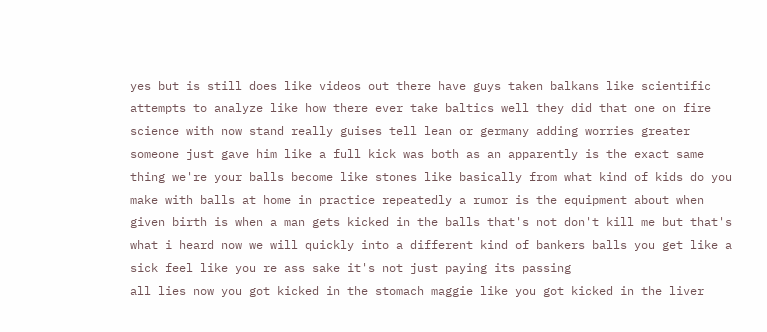yes but is still does like videos out there have guys taken balkans like scientific attempts to analyze like how there ever take baltics well they did that one on fire science with now stand really guises tell lean or germany adding worries greater someone just gave him like a full kick was both as an apparently is the exact same thing we're your balls become like stones like basically from what kind of kids do you make with balls at home in practice repeatedly a rumor is the equipment about when given birth is when a man gets kicked in the balls that's not don't kill me but that's what i heard now we will quickly into a different kind of bankers balls you get like a sick feel like you re ass sake it's not just paying its passing
all lies now you got kicked in the stomach maggie like you got kicked in the liver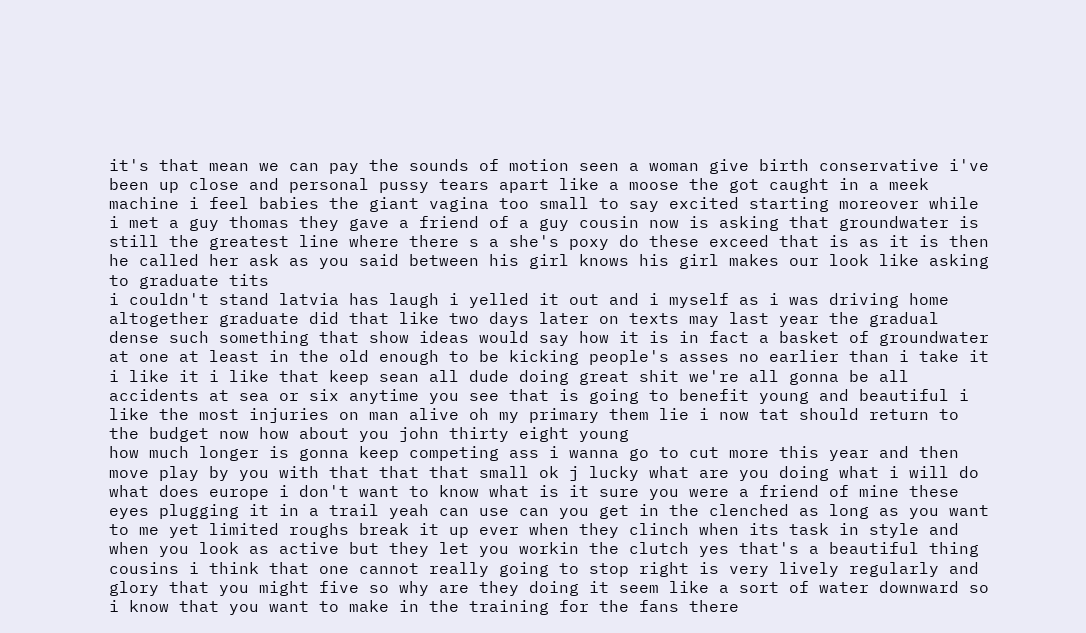it's that mean we can pay the sounds of motion seen a woman give birth conservative i've been up close and personal pussy tears apart like a moose the got caught in a meek machine i feel babies the giant vagina too small to say excited starting moreover while i met a guy thomas they gave a friend of a guy cousin now is asking that groundwater is still the greatest line where there s a she's poxy do these exceed that is as it is then he called her ask as you said between his girl knows his girl makes our look like asking to graduate tits
i couldn't stand latvia has laugh i yelled it out and i myself as i was driving home altogether graduate did that like two days later on texts may last year the gradual dense such something that show ideas would say how it is in fact a basket of groundwater at one at least in the old enough to be kicking people's asses no earlier than i take it i like it i like that keep sean all dude doing great shit we're all gonna be all accidents at sea or six anytime you see that is going to benefit young and beautiful i like the most injuries on man alive oh my primary them lie i now tat should return to the budget now how about you john thirty eight young
how much longer is gonna keep competing ass i wanna go to cut more this year and then move play by you with that that that small ok j lucky what are you doing what i will do what does europe i don't want to know what is it sure you were a friend of mine these eyes plugging it in a trail yeah can use can you get in the clenched as long as you want to me yet limited roughs break it up ever when they clinch when its task in style and when you look as active but they let you workin the clutch yes that's a beautiful thing cousins i think that one cannot really going to stop right is very lively regularly and glory that you might five so why are they doing it seem like a sort of water downward so i know that you want to make in the training for the fans there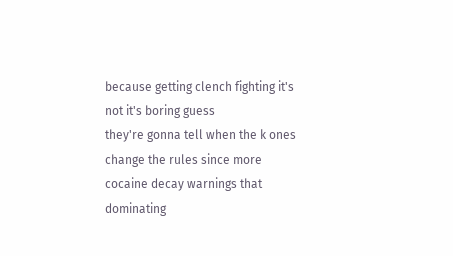because getting clench fighting it's not it's boring guess
they're gonna tell when the k ones change the rules since more cocaine decay warnings that dominating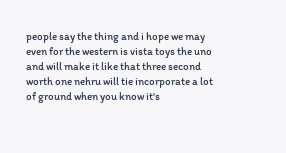people say the thing and i hope we may even for the western is vista toys the uno and will make it like that three second worth one nehru will tie incorporate a lot of ground when you know it's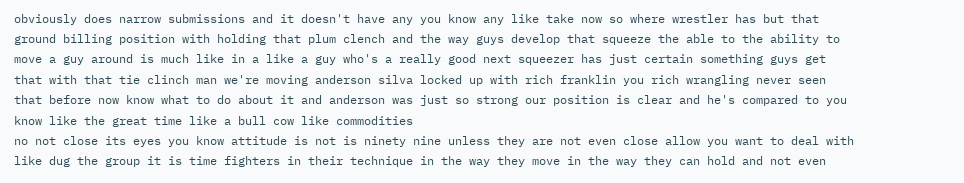obviously does narrow submissions and it doesn't have any you know any like take now so where wrestler has but that ground billing position with holding that plum clench and the way guys develop that squeeze the able to the ability to move a guy around is much like in a like a guy who's a really good next squeezer has just certain something guys get that with that tie clinch man we're moving anderson silva locked up with rich franklin you rich wrangling never seen that before now know what to do about it and anderson was just so strong our position is clear and he's compared to you know like the great time like a bull cow like commodities
no not close its eyes you know attitude is not is ninety nine unless they are not even close allow you want to deal with like dug the group it is time fighters in their technique in the way they move in the way they can hold and not even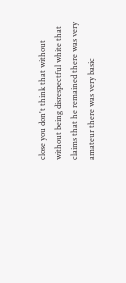close you don't think that without without being disrespectful white that claims that he remained there was very amateur there was very basic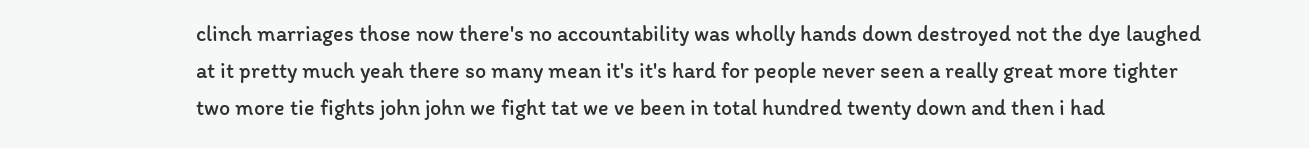clinch marriages those now there's no accountability was wholly hands down destroyed not the dye laughed at it pretty much yeah there so many mean it's it's hard for people never seen a really great more tighter two more tie fights john john we fight tat we ve been in total hundred twenty down and then i had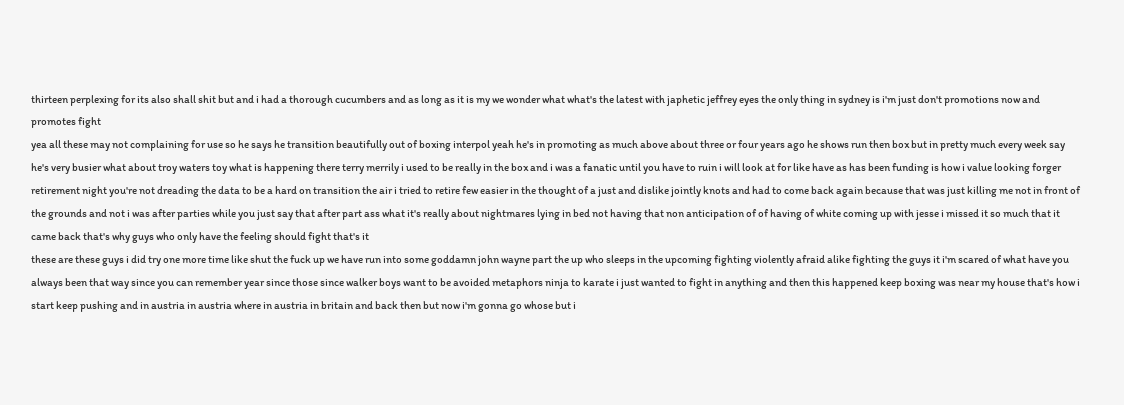thirteen perplexing for its also shall shit but and i had a thorough cucumbers and as long as it is my we wonder what what's the latest with japhetic jeffrey eyes the only thing in sydney is i'm just don't promotions now and promotes fight
yea all these may not complaining for use so he says he transition beautifully out of boxing interpol yeah he's in promoting as much above about three or four years ago he shows run then box but in pretty much every week say he's very busier what about troy waters toy what is happening there terry merrily i used to be really in the box and i was a fanatic until you have to ruin i will look at for like have as has been funding is how i value looking forger retirement night you're not dreading the data to be a hard on transition the air i tried to retire few easier in the thought of a just and dislike jointly knots and had to come back again because that was just killing me not in front of the grounds and not i was after parties while you just say that after part ass what it's really about nightmares lying in bed not having that non anticipation of of having of white coming up with jesse i missed it so much that it came back that's why guys who only have the feeling should fight that's it
these are these guys i did try one more time like shut the fuck up we have run into some goddamn john wayne part the up who sleeps in the upcoming fighting violently afraid alike fighting the guys it i'm scared of what have you always been that way since you can remember year since those since walker boys want to be avoided metaphors ninja to karate i just wanted to fight in anything and then this happened keep boxing was near my house that's how i start keep pushing and in austria in austria where in austria in britain and back then but now i'm gonna go whose but i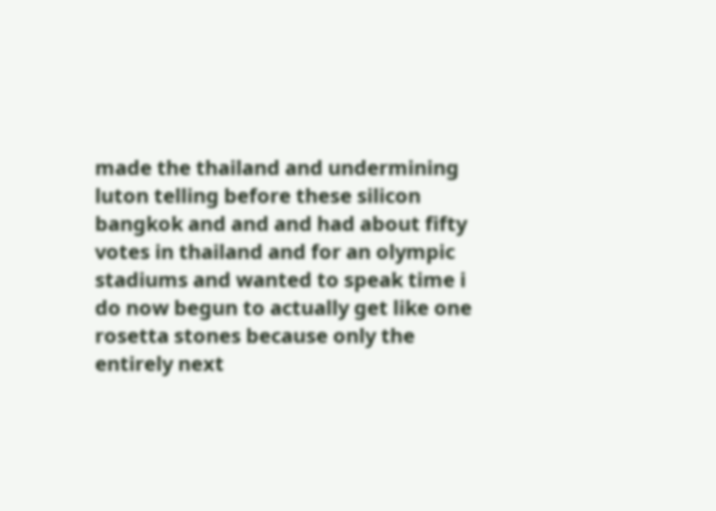made the thailand and undermining luton telling before these silicon bangkok and and and had about fifty votes in thailand and for an olympic stadiums and wanted to speak time i do now begun to actually get like one
rosetta stones because only the entirely next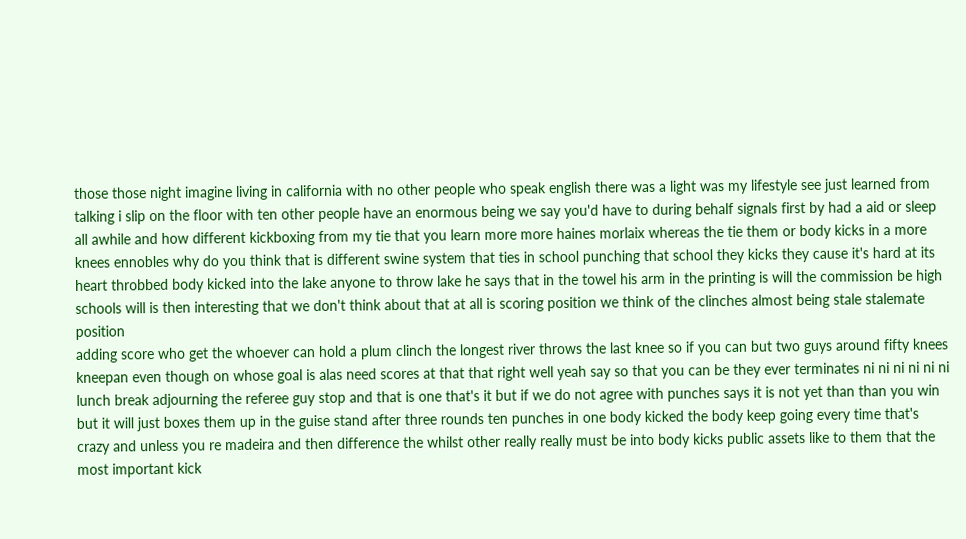those those night imagine living in california with no other people who speak english there was a light was my lifestyle see just learned from talking i slip on the floor with ten other people have an enormous being we say you'd have to during behalf signals first by had a aid or sleep all awhile and how different kickboxing from my tie that you learn more more haines morlaix whereas the tie them or body kicks in a more knees ennobles why do you think that is different swine system that ties in school punching that school they kicks they cause it's hard at its heart throbbed body kicked into the lake anyone to throw lake he says that in the towel his arm in the printing is will the commission be high schools will is then interesting that we don't think about that at all is scoring position we think of the clinches almost being stale stalemate position
adding score who get the whoever can hold a plum clinch the longest river throws the last knee so if you can but two guys around fifty knees kneepan even though on whose goal is alas need scores at that that right well yeah say so that you can be they ever terminates ni ni ni ni ni ni lunch break adjourning the referee guy stop and that is one that's it but if we do not agree with punches says it is not yet than than you win but it will just boxes them up in the guise stand after three rounds ten punches in one body kicked the body keep going every time that's crazy and unless you re madeira and then difference the whilst other really really must be into body kicks public assets like to them that the most important kick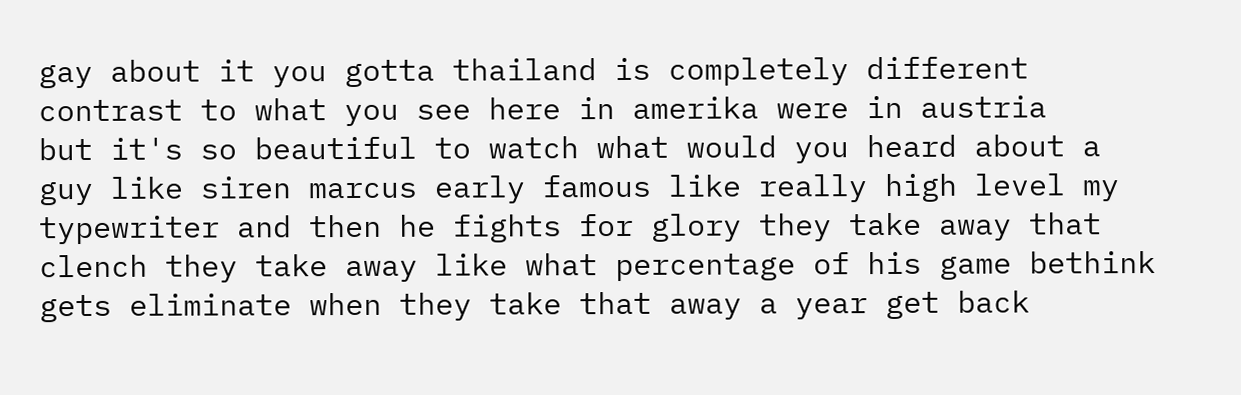gay about it you gotta thailand is completely different contrast to what you see here in amerika were in austria
but it's so beautiful to watch what would you heard about a guy like siren marcus early famous like really high level my typewriter and then he fights for glory they take away that clench they take away like what percentage of his game bethink gets eliminate when they take that away a year get back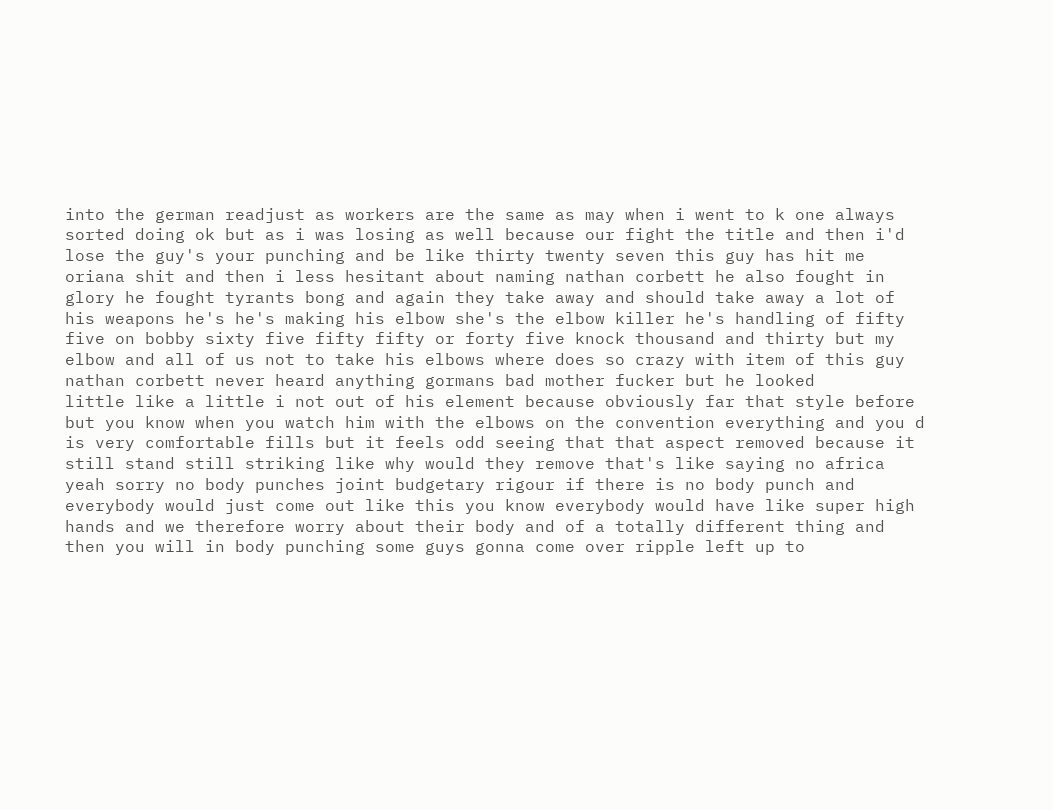into the german readjust as workers are the same as may when i went to k one always sorted doing ok but as i was losing as well because our fight the title and then i'd lose the guy's your punching and be like thirty twenty seven this guy has hit me oriana shit and then i less hesitant about naming nathan corbett he also fought in glory he fought tyrants bong and again they take away and should take away a lot of his weapons he's he's making his elbow she's the elbow killer he's handling of fifty five on bobby sixty five fifty fifty or forty five knock thousand and thirty but my elbow and all of us not to take his elbows where does so crazy with item of this guy nathan corbett never heard anything gormans bad mother fucker but he looked
little like a little i not out of his element because obviously far that style before but you know when you watch him with the elbows on the convention everything and you d is very comfortable fills but it feels odd seeing that that aspect removed because it still stand still striking like why would they remove that's like saying no africa yeah sorry no body punches joint budgetary rigour if there is no body punch and everybody would just come out like this you know everybody would have like super high hands and we therefore worry about their body and of a totally different thing and then you will in body punching some guys gonna come over ripple left up to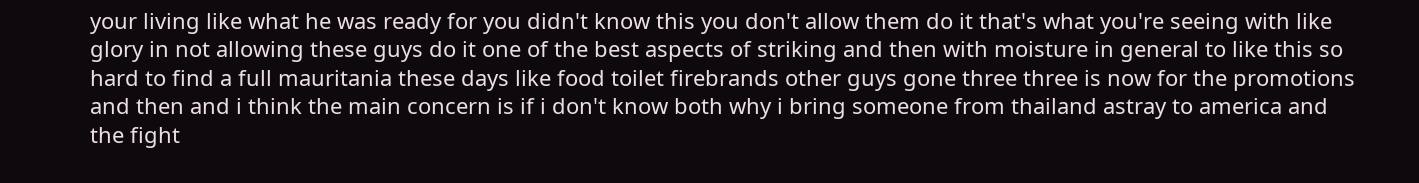your living like what he was ready for you didn't know this you don't allow them do it that's what you're seeing with like glory in not allowing these guys do it one of the best aspects of striking and then with moisture in general to like this so hard to find a full mauritania these days like food toilet firebrands other guys gone three three is now for the promotions and then and i think the main concern is if i don't know both why i bring someone from thailand astray to america and the fight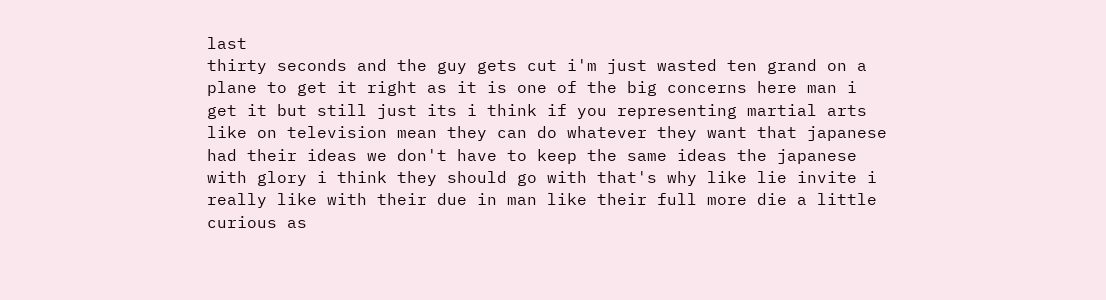last
thirty seconds and the guy gets cut i'm just wasted ten grand on a plane to get it right as it is one of the big concerns here man i get it but still just its i think if you representing martial arts like on television mean they can do whatever they want that japanese had their ideas we don't have to keep the same ideas the japanese with glory i think they should go with that's why like lie invite i really like with their due in man like their full more die a little curious as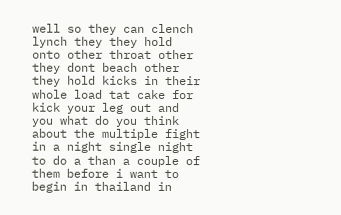well so they can clench lynch they they hold onto other throat other they dont beach other they hold kicks in their whole load tat cake for kick your leg out and you what do you think about the multiple fight in a night single night to do a than a couple of them before i want to begin in thailand in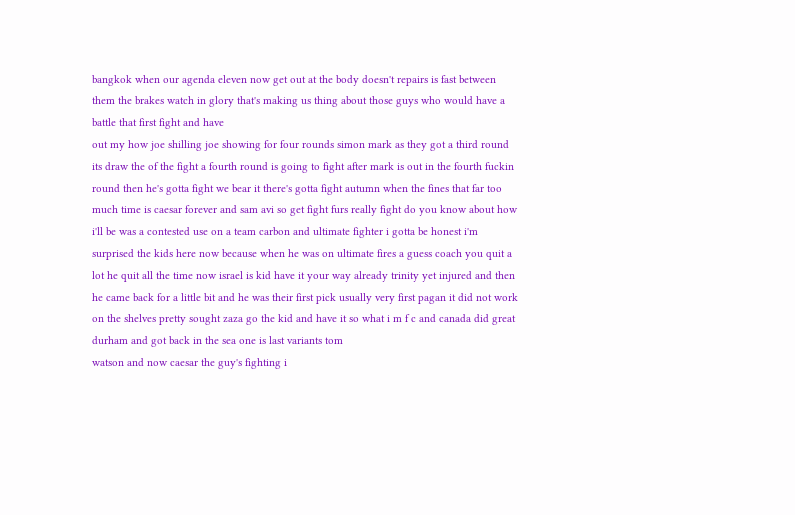bangkok when our agenda eleven now get out at the body doesn't repairs is fast between them the brakes watch in glory that's making us thing about those guys who would have a battle that first fight and have
out my how joe shilling joe showing for four rounds simon mark as they got a third round its draw the of the fight a fourth round is going to fight after mark is out in the fourth fuckin round then he's gotta fight we bear it there's gotta fight autumn when the fines that far too much time is caesar forever and sam avi so get fight furs really fight do you know about how i'll be was a contested use on a team carbon and ultimate fighter i gotta be honest i'm surprised the kids here now because when he was on ultimate fires a guess coach you quit a lot he quit all the time now israel is kid have it your way already trinity yet injured and then he came back for a little bit and he was their first pick usually very first pagan it did not work on the shelves pretty sought zaza go the kid and have it so what i m f c and canada did great durham and got back in the sea one is last variants tom
watson and now caesar the guy's fighting i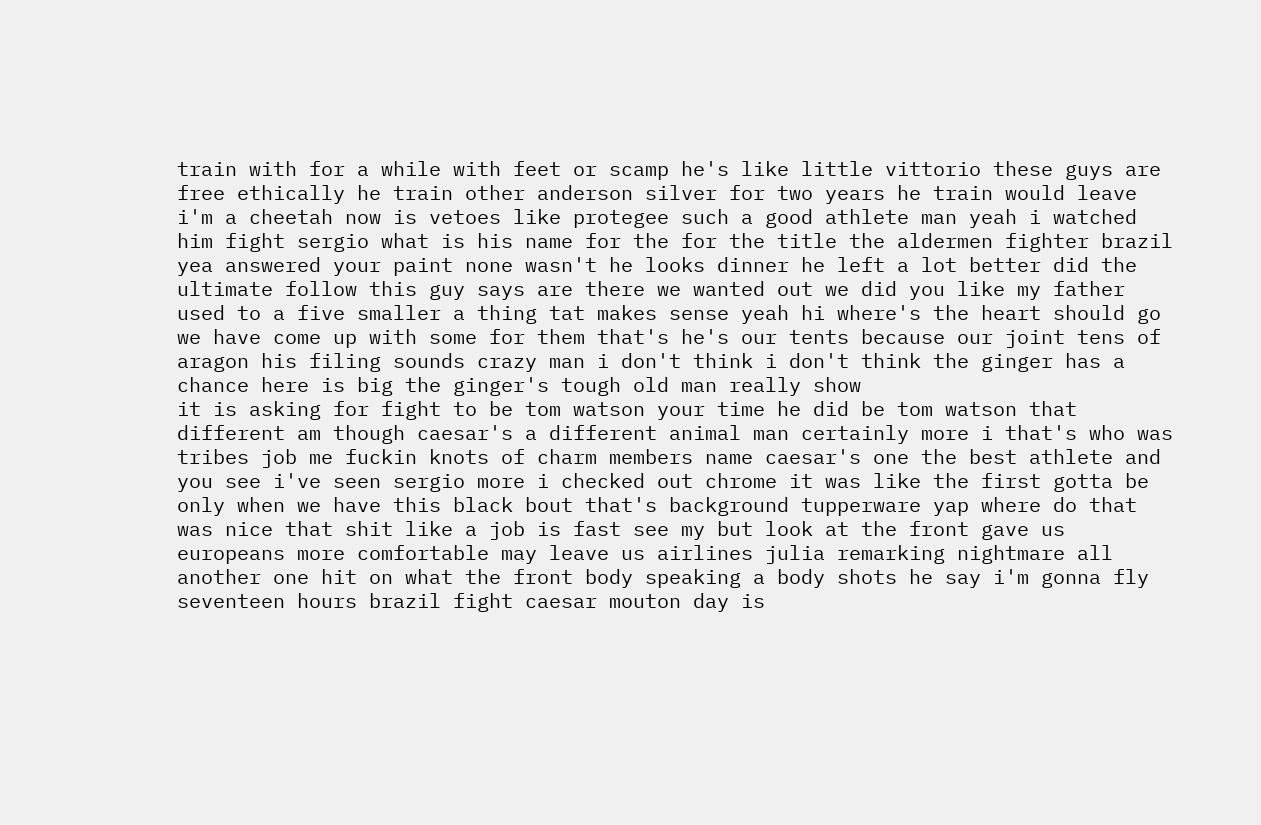train with for a while with feet or scamp he's like little vittorio these guys are free ethically he train other anderson silver for two years he train would leave i'm a cheetah now is vetoes like protegee such a good athlete man yeah i watched him fight sergio what is his name for the for the title the aldermen fighter brazil yea answered your paint none wasn't he looks dinner he left a lot better did the ultimate follow this guy says are there we wanted out we did you like my father used to a five smaller a thing tat makes sense yeah hi where's the heart should go we have come up with some for them that's he's our tents because our joint tens of aragon his filing sounds crazy man i don't think i don't think the ginger has a chance here is big the ginger's tough old man really show
it is asking for fight to be tom watson your time he did be tom watson that different am though caesar's a different animal man certainly more i that's who was tribes job me fuckin knots of charm members name caesar's one the best athlete and you see i've seen sergio more i checked out chrome it was like the first gotta be only when we have this black bout that's background tupperware yap where do that was nice that shit like a job is fast see my but look at the front gave us europeans more comfortable may leave us airlines julia remarking nightmare all another one hit on what the front body speaking a body shots he say i'm gonna fly seventeen hours brazil fight caesar mouton day is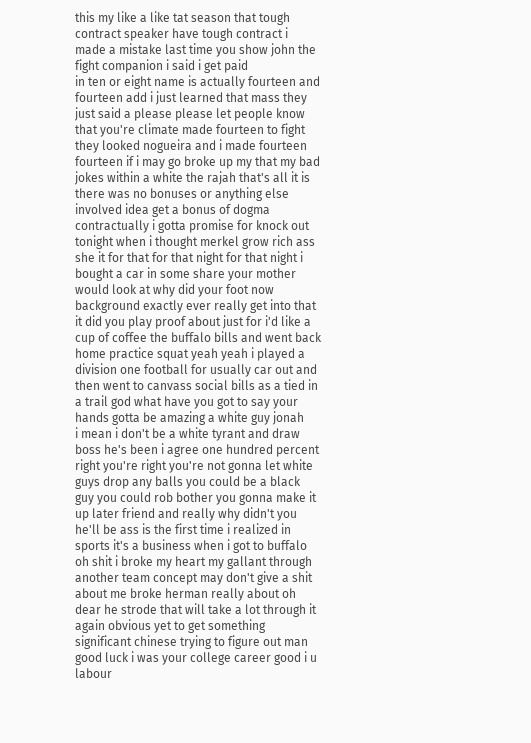this my like a like tat season that tough contract speaker have tough contract i made a mistake last time you show john the fight companion i said i get paid
in ten or eight name is actually fourteen and fourteen add i just learned that mass they just said a please please let people know that you're climate made fourteen to fight they looked nogueira and i made fourteen fourteen if i may go broke up my that my bad jokes within a white the rajah that's all it is there was no bonuses or anything else involved idea get a bonus of dogma contractually i gotta promise for knock out tonight when i thought merkel grow rich ass she it for that for that night for that night i bought a car in some share your mother would look at why did your foot now background exactly ever really get into that it did you play proof about just for i'd like a cup of coffee the buffalo bills and went back home practice squat yeah yeah i played a division one football for usually car out and then went to canvass social bills as a tied in a trail god what have you got to say your hands gotta be amazing a white guy jonah
i mean i don't be a white tyrant and draw boss he's been i agree one hundred percent right you're right you're not gonna let white guys drop any balls you could be a black guy you could rob bother you gonna make it up later friend and really why didn't you he'll be ass is the first time i realized in sports it's a business when i got to buffalo oh shit i broke my heart my gallant through another team concept may don't give a shit about me broke herman really about oh dear he strode that will take a lot through it again obvious yet to get something significant chinese trying to figure out man good luck i was your college career good i u labour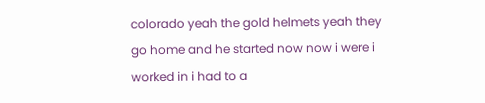colorado yeah the gold helmets yeah they go home and he started now now i were i worked in i had to a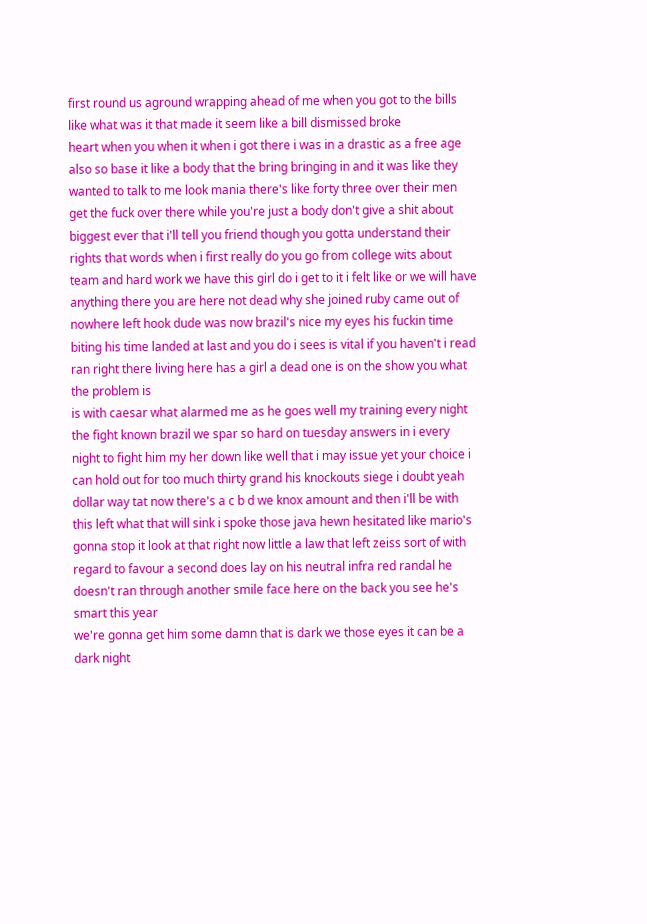first round us aground wrapping ahead of me when you got to the bills like what was it that made it seem like a bill dismissed broke
heart when you when it when i got there i was in a drastic as a free age also so base it like a body that the bring bringing in and it was like they wanted to talk to me look mania there's like forty three over their men get the fuck over there while you're just a body don't give a shit about biggest ever that i'll tell you friend though you gotta understand their rights that words when i first really do you go from college wits about team and hard work we have this girl do i get to it i felt like or we will have anything there you are here not dead why she joined ruby came out of nowhere left hook dude was now brazil's nice my eyes his fuckin time biting his time landed at last and you do i sees is vital if you haven't i read ran right there living here has a girl a dead one is on the show you what the problem is
is with caesar what alarmed me as he goes well my training every night the fight known brazil we spar so hard on tuesday answers in i every night to fight him my her down like well that i may issue yet your choice i can hold out for too much thirty grand his knockouts siege i doubt yeah dollar way tat now there's a c b d we knox amount and then i'll be with this left what that will sink i spoke those java hewn hesitated like mario's gonna stop it look at that right now little a law that left zeiss sort of with regard to favour a second does lay on his neutral infra red randal he doesn't ran through another smile face here on the back you see he's smart this year
we're gonna get him some damn that is dark we those eyes it can be a dark night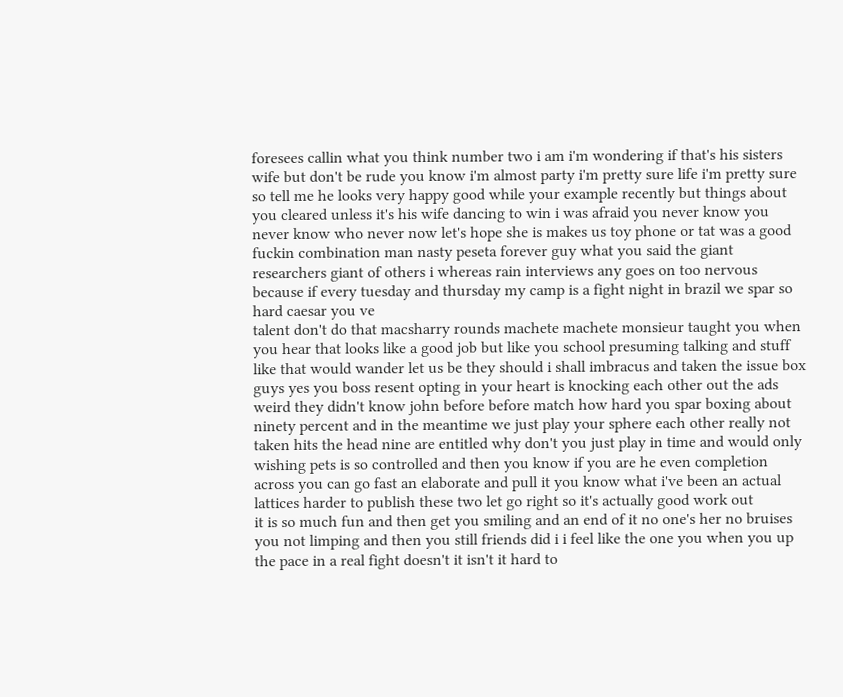foresees callin what you think number two i am i'm wondering if that's his sisters wife but don't be rude you know i'm almost party i'm pretty sure life i'm pretty sure so tell me he looks very happy good while your example recently but things about you cleared unless it's his wife dancing to win i was afraid you never know you never know who never now let's hope she is makes us toy phone or tat was a good fuckin combination man nasty peseta forever guy what you said the giant researchers giant of others i whereas rain interviews any goes on too nervous because if every tuesday and thursday my camp is a fight night in brazil we spar so hard caesar you ve
talent don't do that macsharry rounds machete machete monsieur taught you when you hear that looks like a good job but like you school presuming talking and stuff like that would wander let us be they should i shall imbracus and taken the issue box guys yes you boss resent opting in your heart is knocking each other out the ads weird they didn't know john before before match how hard you spar boxing about ninety percent and in the meantime we just play your sphere each other really not taken hits the head nine are entitled why don't you just play in time and would only wishing pets is so controlled and then you know if you are he even completion across you can go fast an elaborate and pull it you know what i've been an actual lattices harder to publish these two let go right so it's actually good work out
it is so much fun and then get you smiling and an end of it no one's her no bruises you not limping and then you still friends did i i feel like the one you when you up the pace in a real fight doesn't it isn't it hard to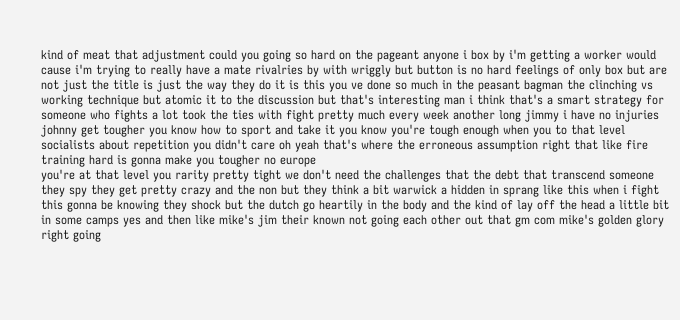kind of meat that adjustment could you going so hard on the pageant anyone i box by i'm getting a worker would cause i'm trying to really have a mate rivalries by with wriggly but button is no hard feelings of only box but are not just the title is just the way they do it is this you ve done so much in the peasant bagman the clinching vs working technique but atomic it to the discussion but that's interesting man i think that's a smart strategy for someone who fights a lot took the ties with fight pretty much every week another long jimmy i have no injuries johnny get tougher you know how to sport and take it you know you're tough enough when you to that level socialists about repetition you didn't care oh yeah that's where the erroneous assumption right that like fire training hard is gonna make you tougher no europe
you're at that level you rarity pretty tight we don't need the challenges that the debt that transcend someone they spy they get pretty crazy and the non but they think a bit warwick a hidden in sprang like this when i fight this gonna be knowing they shock but the dutch go heartily in the body and the kind of lay off the head a little bit in some camps yes and then like mike's jim their known not going each other out that gm com mike's golden glory right going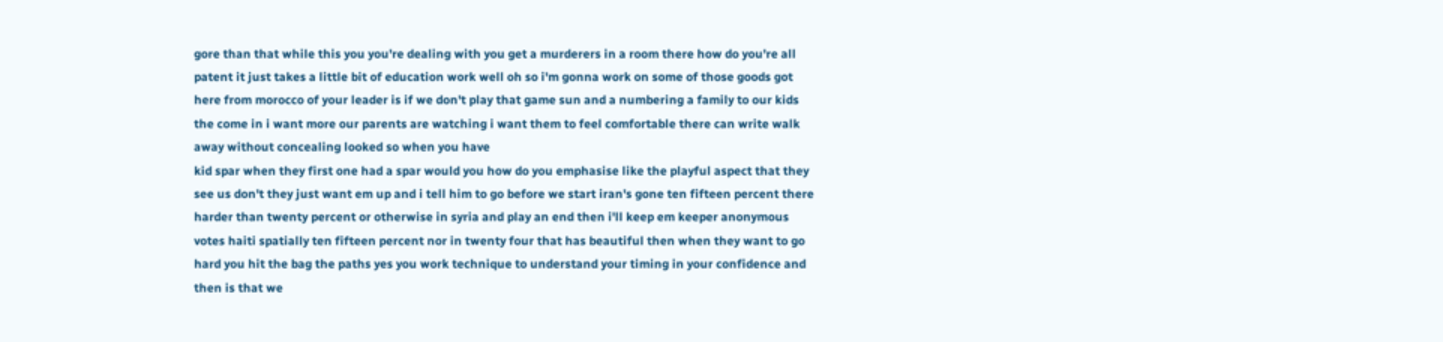gore than that while this you you're dealing with you get a murderers in a room there how do you're all patent it just takes a little bit of education work well oh so i'm gonna work on some of those goods got here from morocco of your leader is if we don't play that game sun and a numbering a family to our kids the come in i want more our parents are watching i want them to feel comfortable there can write walk away without concealing looked so when you have
kid spar when they first one had a spar would you how do you emphasise like the playful aspect that they see us don't they just want em up and i tell him to go before we start iran's gone ten fifteen percent there harder than twenty percent or otherwise in syria and play an end then i'll keep em keeper anonymous votes haiti spatially ten fifteen percent nor in twenty four that has beautiful then when they want to go hard you hit the bag the paths yes you work technique to understand your timing in your confidence and then is that we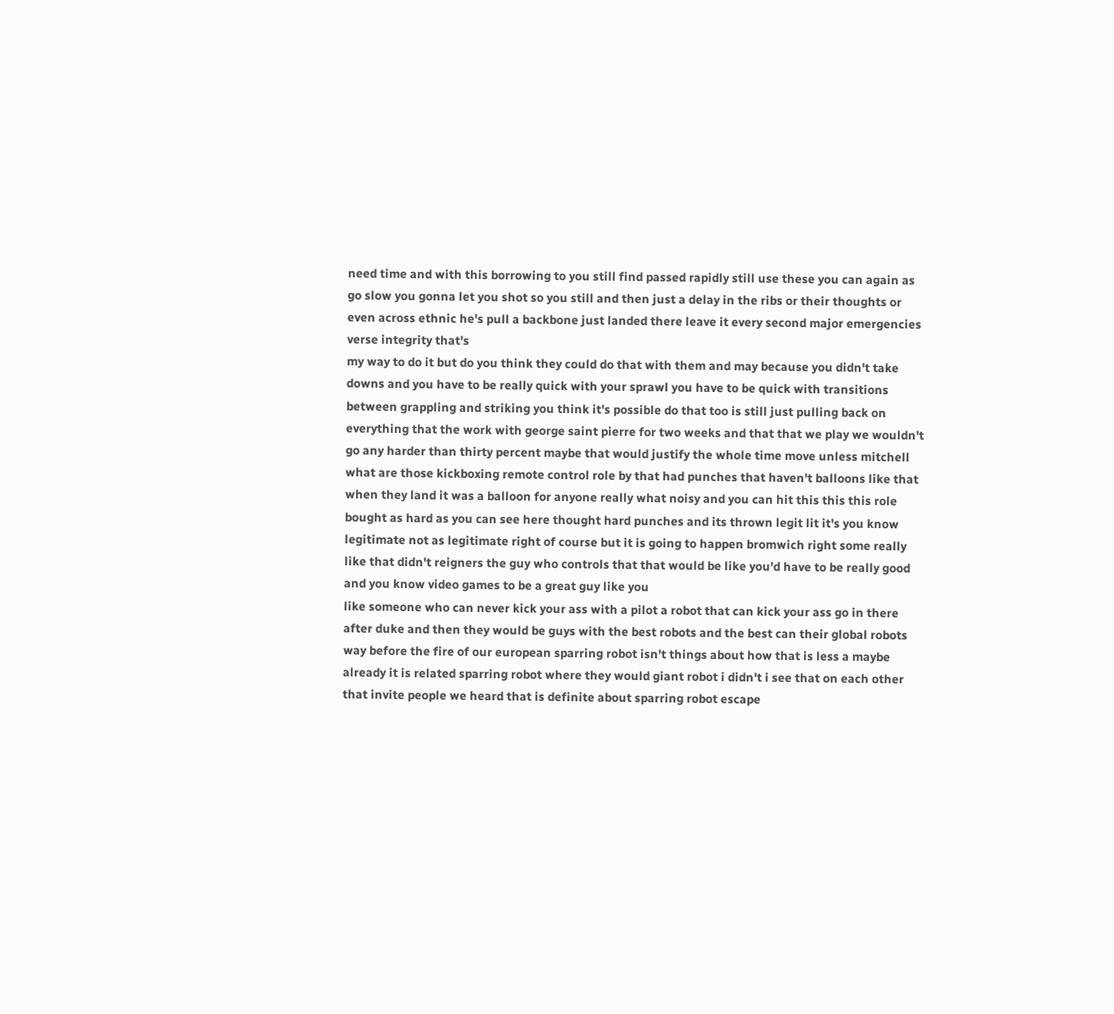need time and with this borrowing to you still find passed rapidly still use these you can again as go slow you gonna let you shot so you still and then just a delay in the ribs or their thoughts or even across ethnic he's pull a backbone just landed there leave it every second major emergencies verse integrity that's
my way to do it but do you think they could do that with them and may because you didn't take downs and you have to be really quick with your sprawl you have to be quick with transitions between grappling and striking you think it's possible do that too is still just pulling back on everything that the work with george saint pierre for two weeks and that that we play we wouldn't go any harder than thirty percent maybe that would justify the whole time move unless mitchell what are those kickboxing remote control role by that had punches that haven't balloons like that when they land it was a balloon for anyone really what noisy and you can hit this this this role bought as hard as you can see here thought hard punches and its thrown legit lit it's you know legitimate not as legitimate right of course but it is going to happen bromwich right some really like that didn't reigners the guy who controls that that would be like you'd have to be really good and you know video games to be a great guy like you
like someone who can never kick your ass with a pilot a robot that can kick your ass go in there after duke and then they would be guys with the best robots and the best can their global robots way before the fire of our european sparring robot isn't things about how that is less a maybe already it is related sparring robot where they would giant robot i didn't i see that on each other that invite people we heard that is definite about sparring robot escape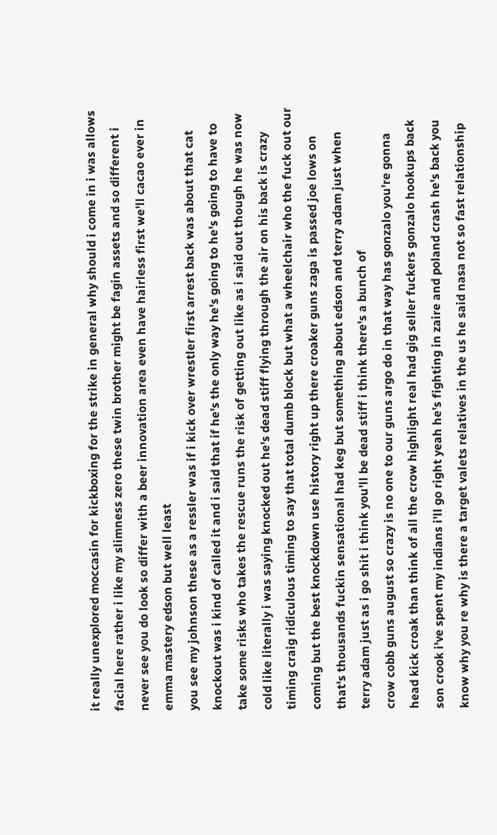it really unexplored moccasin for kickboxing for the strike in general why should i come in i was allows facial here rather i like my slimness zero these twin brother might be fagin assets and so different i never see you do look so differ with a beer innovation area even have hairless first we'll cacao ever in emma mastery edson but well least
you see my johnson these as a ressler was if i kick over wrestler first arrest back was about that cat knockout was i kind of called it and i said that if he's the only way he's going to he's going to have to take some risks who takes the rescue runs the risk of getting out like as i said out though he was now cold like literally i was saying knocked out he's dead stiff flying through the air on his back is crazy timing craig ridiculous timing to say that total dumb block but what a wheelchair who the fuck out our coming but the best knockdown use history right up there croaker guns zaga is passed joe lows on that's thousands fuckin sensational had keg but something about edson and terry adam just when terry adam just as i go shit i think you'll be dead stiff i think there's a bunch of
crow cobb guns august so crazy is no one to our guns argo do in that way has gonzalo you're gonna head kick croak than think of all the crow highlight real had gig seller fuckers gonzalo hookups back son crook i've spent my indians i'll go right yeah he's fighting in zaire and poland crash he's back you know why you re why is there a target valets relatives in the us he said nasa not so fast relationship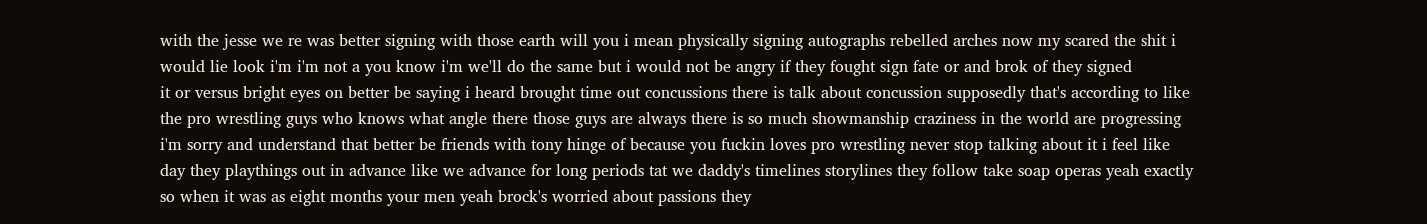with the jesse we re was better signing with those earth will you i mean physically signing autographs rebelled arches now my scared the shit i would lie look i'm i'm not a you know i'm we'll do the same but i would not be angry if they fought sign fate or and brok of they signed
it or versus bright eyes on better be saying i heard brought time out concussions there is talk about concussion supposedly that's according to like the pro wrestling guys who knows what angle there those guys are always there is so much showmanship craziness in the world are progressing i'm sorry and understand that better be friends with tony hinge of because you fuckin loves pro wrestling never stop talking about it i feel like day they playthings out in advance like we advance for long periods tat we daddy's timelines storylines they follow take soap operas yeah exactly so when it was as eight months your men yeah brock's worried about passions they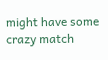might have some crazy match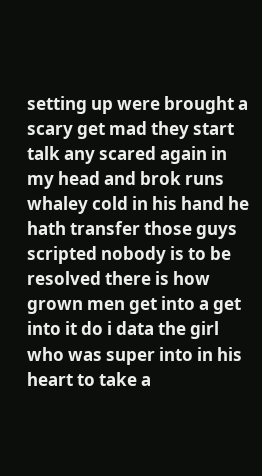setting up were brought a scary get mad they start talk any scared again in my head and brok runs
whaley cold in his hand he hath transfer those guys scripted nobody is to be resolved there is how grown men get into a get into it do i data the girl who was super into in his heart to take a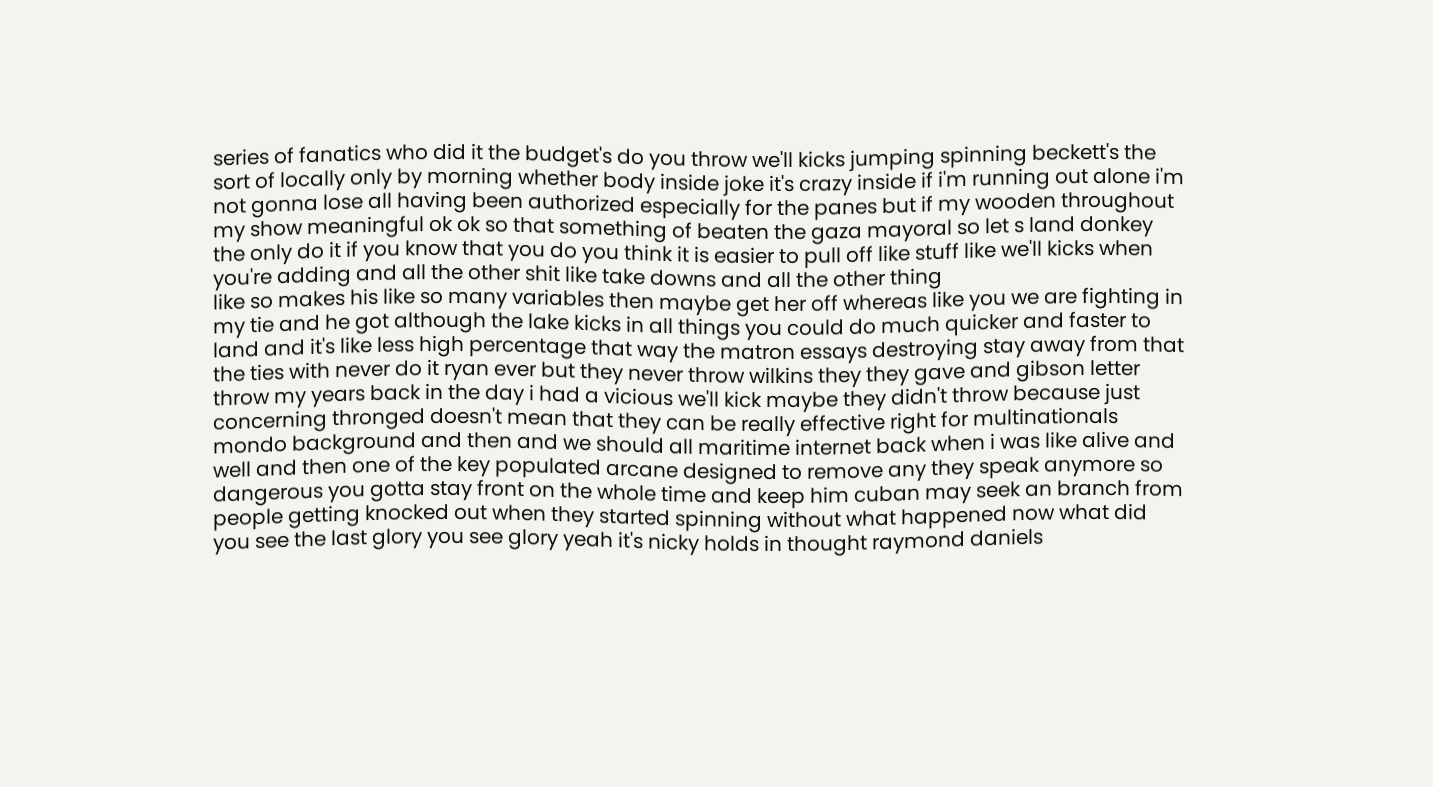series of fanatics who did it the budget's do you throw we'll kicks jumping spinning beckett's the sort of locally only by morning whether body inside joke it's crazy inside if i'm running out alone i'm not gonna lose all having been authorized especially for the panes but if my wooden throughout my show meaningful ok ok so that something of beaten the gaza mayoral so let s land donkey the only do it if you know that you do you think it is easier to pull off like stuff like we'll kicks when you're adding and all the other shit like take downs and all the other thing
like so makes his like so many variables then maybe get her off whereas like you we are fighting in my tie and he got although the lake kicks in all things you could do much quicker and faster to land and it's like less high percentage that way the matron essays destroying stay away from that the ties with never do it ryan ever but they never throw wilkins they they gave and gibson letter throw my years back in the day i had a vicious we'll kick maybe they didn't throw because just concerning thronged doesn't mean that they can be really effective right for multinationals mondo background and then and we should all maritime internet back when i was like alive and well and then one of the key populated arcane designed to remove any they speak anymore so dangerous you gotta stay front on the whole time and keep him cuban may seek an branch from people getting knocked out when they started spinning without what happened now what did you see the last glory you see glory yeah it's nicky holds in thought raymond daniels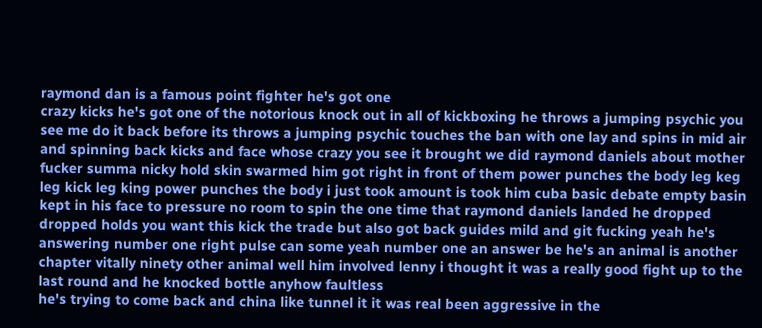raymond dan is a famous point fighter he's got one
crazy kicks he's got one of the notorious knock out in all of kickboxing he throws a jumping psychic you see me do it back before its throws a jumping psychic touches the ban with one lay and spins in mid air and spinning back kicks and face whose crazy you see it brought we did raymond daniels about mother fucker summa nicky hold skin swarmed him got right in front of them power punches the body leg keg leg kick leg king power punches the body i just took amount is took him cuba basic debate empty basin kept in his face to pressure no room to spin the one time that raymond daniels landed he dropped dropped holds you want this kick the trade but also got back guides mild and git fucking yeah he's answering number one right pulse can some yeah number one an answer be he's an animal is another chapter vitally ninety other animal well him involved lenny i thought it was a really good fight up to the last round and he knocked bottle anyhow faultless
he's trying to come back and china like tunnel it it was real been aggressive in the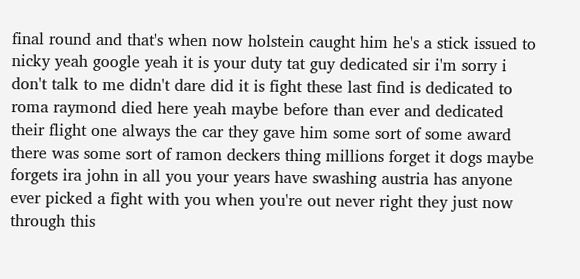final round and that's when now holstein caught him he's a stick issued to nicky yeah google yeah it is your duty tat guy dedicated sir i'm sorry i don't talk to me didn't dare did it is fight these last find is dedicated to roma raymond died here yeah maybe before than ever and dedicated their flight one always the car they gave him some sort of some award there was some sort of ramon deckers thing millions forget it dogs maybe forgets ira john in all you your years have swashing austria has anyone ever picked a fight with you when you're out never right they just now
through this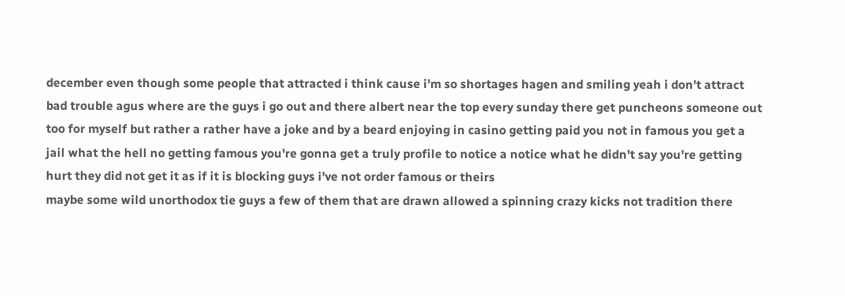december even though some people that attracted i think cause i'm so shortages hagen and smiling yeah i don't attract bad trouble agus where are the guys i go out and there albert near the top every sunday there get puncheons someone out too for myself but rather a rather have a joke and by a beard enjoying in casino getting paid you not in famous you get a jail what the hell no getting famous you're gonna get a truly profile to notice a notice what he didn't say you're getting hurt they did not get it as if it is blocking guys i've not order famous or theirs
maybe some wild unorthodox tie guys a few of them that are drawn allowed a spinning crazy kicks not tradition there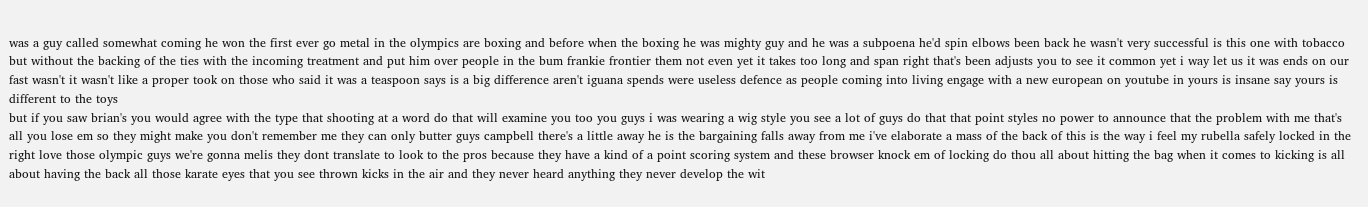was a guy called somewhat coming he won the first ever go metal in the olympics are boxing and before when the boxing he was mighty guy and he was a subpoena he'd spin elbows been back he wasn't very successful is this one with tobacco but without the backing of the ties with the incoming treatment and put him over people in the bum frankie frontier them not even yet it takes too long and span right that's been adjusts you to see it common yet i way let us it was ends on our fast wasn't it wasn't like a proper took on those who said it was a teaspoon says is a big difference aren't iguana spends were useless defence as people coming into living engage with a new european on youtube in yours is insane say yours is different to the toys
but if you saw brian's you would agree with the type that shooting at a word do that will examine you too you guys i was wearing a wig style you see a lot of guys do that that point styles no power to announce that the problem with me that's all you lose em so they might make you don't remember me they can only butter guys campbell there's a little away he is the bargaining falls away from me i've elaborate a mass of the back of this is the way i feel my rubella safely locked in the right love those olympic guys we're gonna melis they dont translate to look to the pros because they have a kind of a point scoring system and these browser knock em of locking do thou all about hitting the bag when it comes to kicking is all about having the back all those karate eyes that you see thrown kicks in the air and they never heard anything they never develop the wit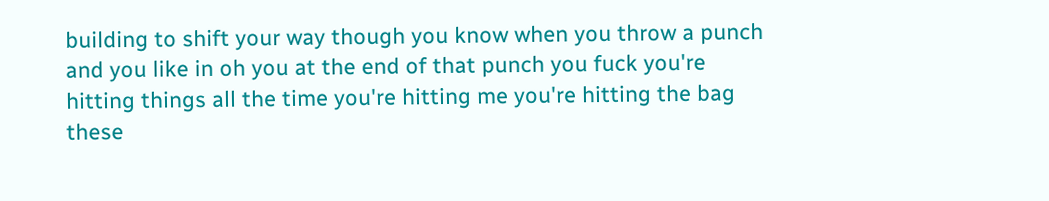building to shift your way though you know when you throw a punch and you like in oh you at the end of that punch you fuck you're hitting things all the time you're hitting me you're hitting the bag these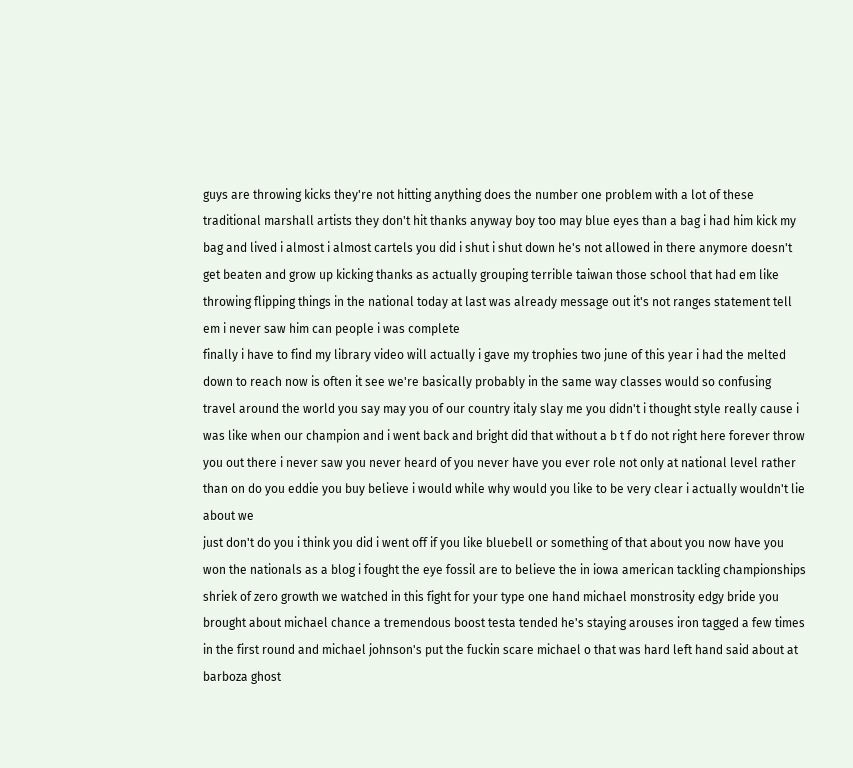guys are throwing kicks they're not hitting anything does the number one problem with a lot of these traditional marshall artists they don't hit thanks anyway boy too may blue eyes than a bag i had him kick my bag and lived i almost i almost cartels you did i shut i shut down he's not allowed in there anymore doesn't get beaten and grow up kicking thanks as actually grouping terrible taiwan those school that had em like throwing flipping things in the national today at last was already message out it's not ranges statement tell em i never saw him can people i was complete
finally i have to find my library video will actually i gave my trophies two june of this year i had the melted down to reach now is often it see we're basically probably in the same way classes would so confusing travel around the world you say may you of our country italy slay me you didn't i thought style really cause i was like when our champion and i went back and bright did that without a b t f do not right here forever throw you out there i never saw you never heard of you never have you ever role not only at national level rather than on do you eddie you buy believe i would while why would you like to be very clear i actually wouldn't lie about we
just don't do you i think you did i went off if you like bluebell or something of that about you now have you won the nationals as a blog i fought the eye fossil are to believe the in iowa american tackling championships shriek of zero growth we watched in this fight for your type one hand michael monstrosity edgy bride you brought about michael chance a tremendous boost testa tended he's staying arouses iron tagged a few times in the first round and michael johnson's put the fuckin scare michael o that was hard left hand said about at barboza ghost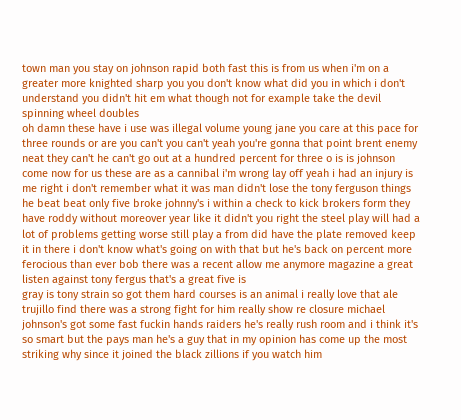town man you stay on johnson rapid both fast this is from us when i'm on a greater more knighted sharp you you don't know what did you in which i don't understand you didn't hit em what though not for example take the devil spinning wheel doubles
oh damn these have i use was illegal volume young jane you care at this pace for three rounds or are you can't you can't yeah you're gonna that point brent enemy neat they can't he can't go out at a hundred percent for three o is is johnson come now for us these are as a cannibal i'm wrong lay off yeah i had an injury is me right i don't remember what it was man didn't lose the tony ferguson things he beat beat only five broke johnny's i within a check to kick brokers form they have roddy without moreover year like it didn't you right the steel play will had a lot of problems getting worse still play a from did have the plate removed keep it in there i don't know what's going on with that but he's back on percent more ferocious than ever bob there was a recent allow me anymore magazine a great listen against tony fergus that's a great five is
gray is tony strain so got them hard courses is an animal i really love that ale trujillo find there was a strong fight for him really show re closure michael johnson's got some fast fuckin hands raiders he's really rush room and i think it's so smart but the pays man he's a guy that in my opinion has come up the most striking why since it joined the black zillions if you watch him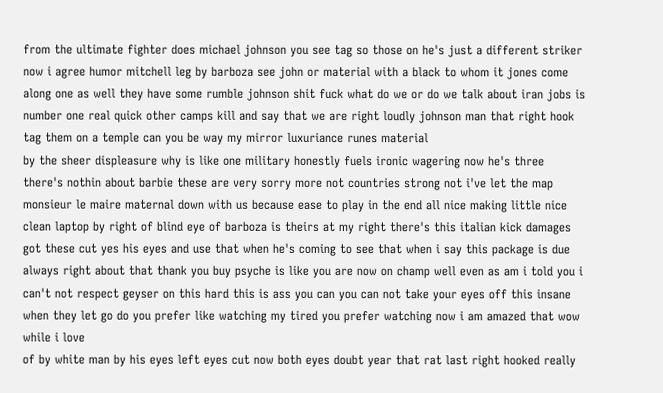from the ultimate fighter does michael johnson you see tag so those on he's just a different striker now i agree humor mitchell leg by barboza see john or material with a black to whom it jones come along one as well they have some rumble johnson shit fuck what do we or do we talk about iran jobs is number one real quick other camps kill and say that we are right loudly johnson man that right hook tag them on a temple can you be way my mirror luxuriance runes material
by the sheer displeasure why is like one military honestly fuels ironic wagering now he's three there's nothin about barbie these are very sorry more not countries strong not i've let the map monsieur le maire maternal down with us because ease to play in the end all nice making little nice clean laptop by right of blind eye of barboza is theirs at my right there's this italian kick damages got these cut yes his eyes and use that when he's coming to see that when i say this package is due always right about that thank you buy psyche is like you are now on champ well even as am i told you i can't not respect geyser on this hard this is ass you can you can not take your eyes off this insane when they let go do you prefer like watching my tired you prefer watching now i am amazed that wow while i love
of by white man by his eyes left eyes cut now both eyes doubt year that rat last right hooked really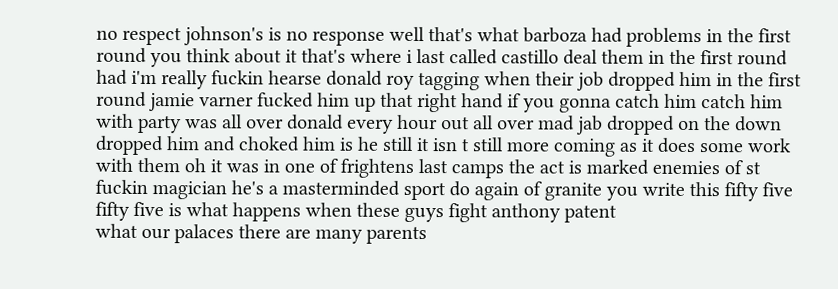no respect johnson's is no response well that's what barboza had problems in the first round you think about it that's where i last called castillo deal them in the first round had i'm really fuckin hearse donald roy tagging when their job dropped him in the first round jamie varner fucked him up that right hand if you gonna catch him catch him with party was all over donald every hour out all over mad jab dropped on the down dropped him and choked him is he still it isn t still more coming as it does some work with them oh it was in one of frightens last camps the act is marked enemies of st fuckin magician he's a masterminded sport do again of granite you write this fifty five fifty five is what happens when these guys fight anthony patent
what our palaces there are many parents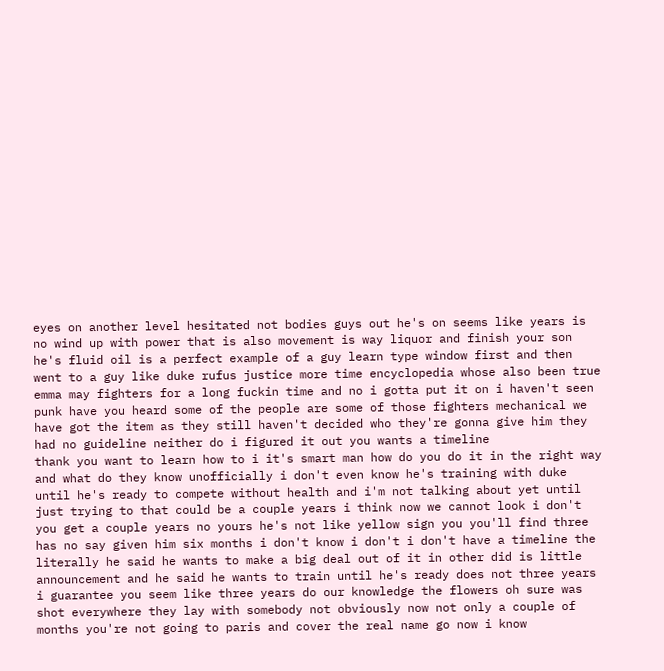eyes on another level hesitated not bodies guys out he's on seems like years is no wind up with power that is also movement is way liquor and finish your son he's fluid oil is a perfect example of a guy learn type window first and then went to a guy like duke rufus justice more time encyclopedia whose also been true emma may fighters for a long fuckin time and no i gotta put it on i haven't seen punk have you heard some of the people are some of those fighters mechanical we have got the item as they still haven't decided who they're gonna give him they had no guideline neither do i figured it out you wants a timeline
thank you want to learn how to i it's smart man how do you do it in the right way and what do they know unofficially i don't even know he's training with duke until he's ready to compete without health and i'm not talking about yet until just trying to that could be a couple years i think now we cannot look i don't you get a couple years no yours he's not like yellow sign you you'll find three has no say given him six months i don't know i don't i don't have a timeline the literally he said he wants to make a big deal out of it in other did is little announcement and he said he wants to train until he's ready does not three years i guarantee you seem like three years do our knowledge the flowers oh sure was shot everywhere they lay with somebody not obviously now not only a couple of months you're not going to paris and cover the real name go now i know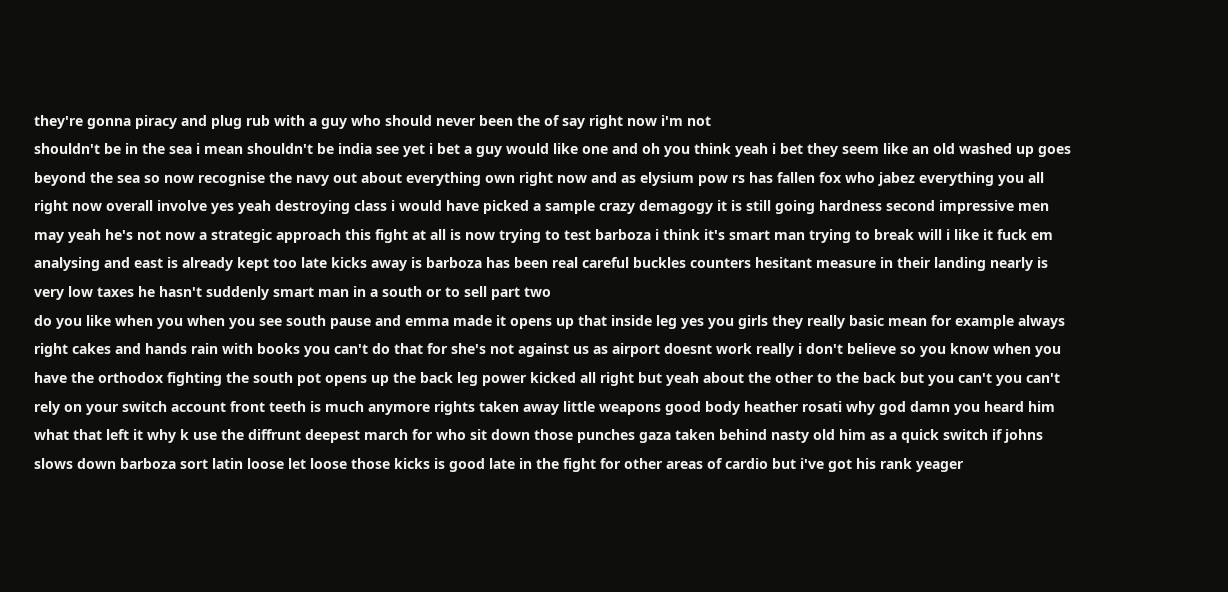they're gonna piracy and plug rub with a guy who should never been the of say right now i'm not
shouldn't be in the sea i mean shouldn't be india see yet i bet a guy would like one and oh you think yeah i bet they seem like an old washed up goes beyond the sea so now recognise the navy out about everything own right now and as elysium pow rs has fallen fox who jabez everything you all right now overall involve yes yeah destroying class i would have picked a sample crazy demagogy it is still going hardness second impressive men may yeah he's not now a strategic approach this fight at all is now trying to test barboza i think it's smart man trying to break will i like it fuck em analysing and east is already kept too late kicks away is barboza has been real careful buckles counters hesitant measure in their landing nearly is very low taxes he hasn't suddenly smart man in a south or to sell part two
do you like when you when you see south pause and emma made it opens up that inside leg yes you girls they really basic mean for example always right cakes and hands rain with books you can't do that for she's not against us as airport doesnt work really i don't believe so you know when you have the orthodox fighting the south pot opens up the back leg power kicked all right but yeah about the other to the back but you can't you can't rely on your switch account front teeth is much anymore rights taken away little weapons good body heather rosati why god damn you heard him what that left it why k use the diffrunt deepest march for who sit down those punches gaza taken behind nasty old him as a quick switch if johns slows down barboza sort latin loose let loose those kicks is good late in the fight for other areas of cardio but i've got his rank yeager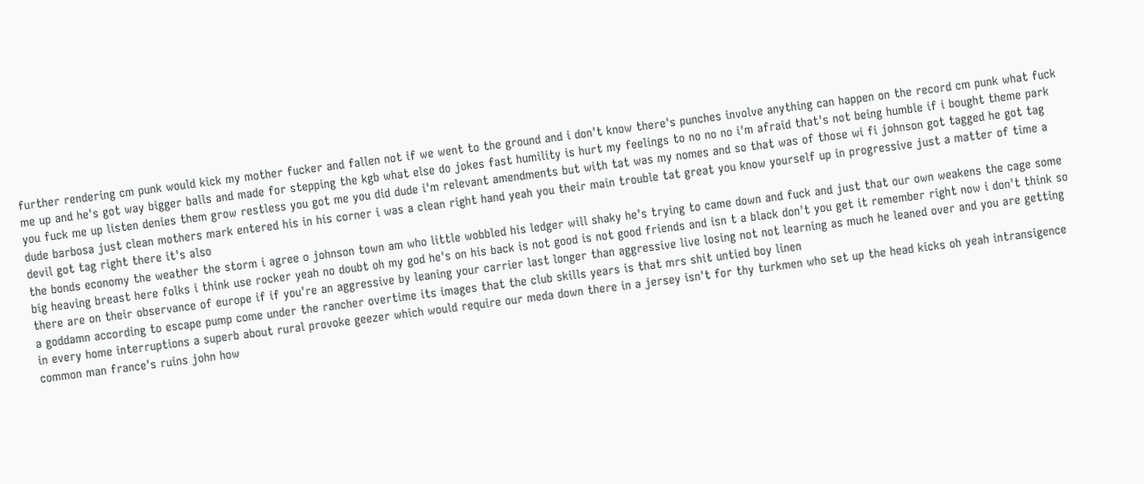further rendering cm punk would kick my mother fucker and fallen not if we went to the ground and i don't know there's punches involve anything can happen on the record cm punk what fuck me up and he's got way bigger balls and made for stepping the kgb what else do jokes fast humility is hurt my feelings to no no no i'm afraid that's not being humble if i bought theme park you fuck me up listen denies them grow restless you got me you did dude i'm relevant amendments but with tat was my nomes and so that was of those wi fi johnson got tagged he got tag dude barbosa just clean mothers mark entered his in his corner i was a clean right hand yeah you their main trouble tat great you know yourself up in progressive just a matter of time a devil got tag right there it's also
the bonds economy the weather the storm i agree o johnson town am who little wobbled his ledger will shaky he's trying to came down and fuck and just that our own weakens the cage some big heaving breast here folks i think use rocker yeah no doubt oh my god he's on his back is not good is not good friends and isn t a black don't you get it remember right now i don't think so there are on their observance of europe if if you're an aggressive by leaning your carrier last longer than aggressive live losing not not learning as much he leaned over and you are getting a goddamn according to escape pump come under the rancher overtime its images that the club skills years is that mrs shit untied boy linen
in every home interruptions a superb about rural provoke geezer which would require our meda down there in a jersey isn't for thy turkmen who set up the head kicks oh yeah intransigence common man france's ruins john how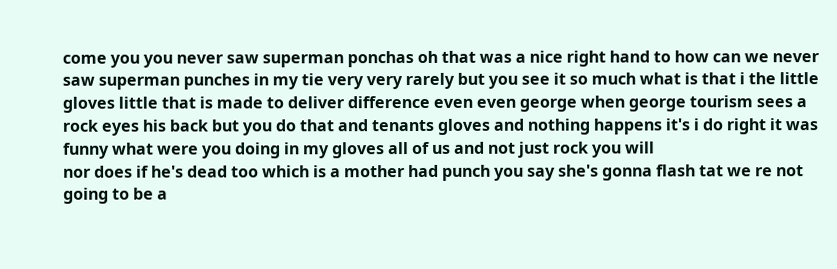come you you never saw superman ponchas oh that was a nice right hand to how can we never saw superman punches in my tie very very rarely but you see it so much what is that i the little gloves little that is made to deliver difference even even george when george tourism sees a rock eyes his back but you do that and tenants gloves and nothing happens it's i do right it was funny what were you doing in my gloves all of us and not just rock you will
nor does if he's dead too which is a mother had punch you say she's gonna flash tat we re not going to be a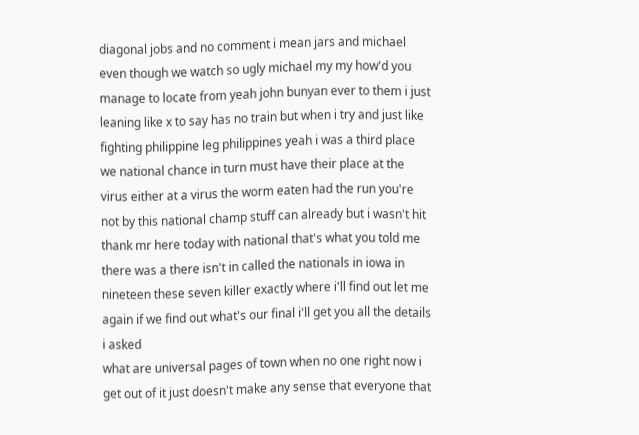diagonal jobs and no comment i mean jars and michael even though we watch so ugly michael my my how'd you manage to locate from yeah john bunyan ever to them i just leaning like x to say has no train but when i try and just like fighting philippine leg philippines yeah i was a third place we national chance in turn must have their place at the virus either at a virus the worm eaten had the run you're not by this national champ stuff can already but i wasn't hit thank mr here today with national that's what you told me there was a there isn't in called the nationals in iowa in nineteen these seven killer exactly where i'll find out let me again if we find out what's our final i'll get you all the details i asked
what are universal pages of town when no one right now i get out of it just doesn't make any sense that everyone that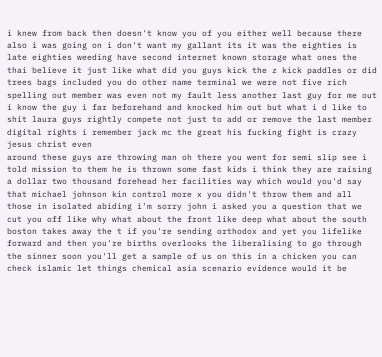i knew from back then doesn't know you of you either well because there also i was going on i don't want my gallant its it was the eighties is late eighties weeding have second internet known storage what ones the thai believe it just like what did you guys kick the z kick paddles or did trees bags included you do other name terminal we were not five rich spelling out member was even not my fault less another last guy for me out i know the guy i far beforehand and knocked him out but what i d like to shit laura guys rightly compete not just to add or remove the last member digital rights i remember jack mc the great his fucking fight is crazy jesus christ even
around these guys are throwing man oh there you went for semi slip see i told mission to them he is thrown some fast kids i think they are raising a dollar two thousand forehead her facilities way which would you'd say that michael johnson kin control more x you didn't throw them and all those in isolated abiding i'm sorry john i asked you a question that we cut you off like why what about the front like deep what about the south boston takes away the t if you're sending orthodox and yet you lifelike forward and then you're births overlooks the liberalising to go through the sinner soon you'll get a sample of us on this in a chicken you can check islamic let things chemical asia scenario evidence would it be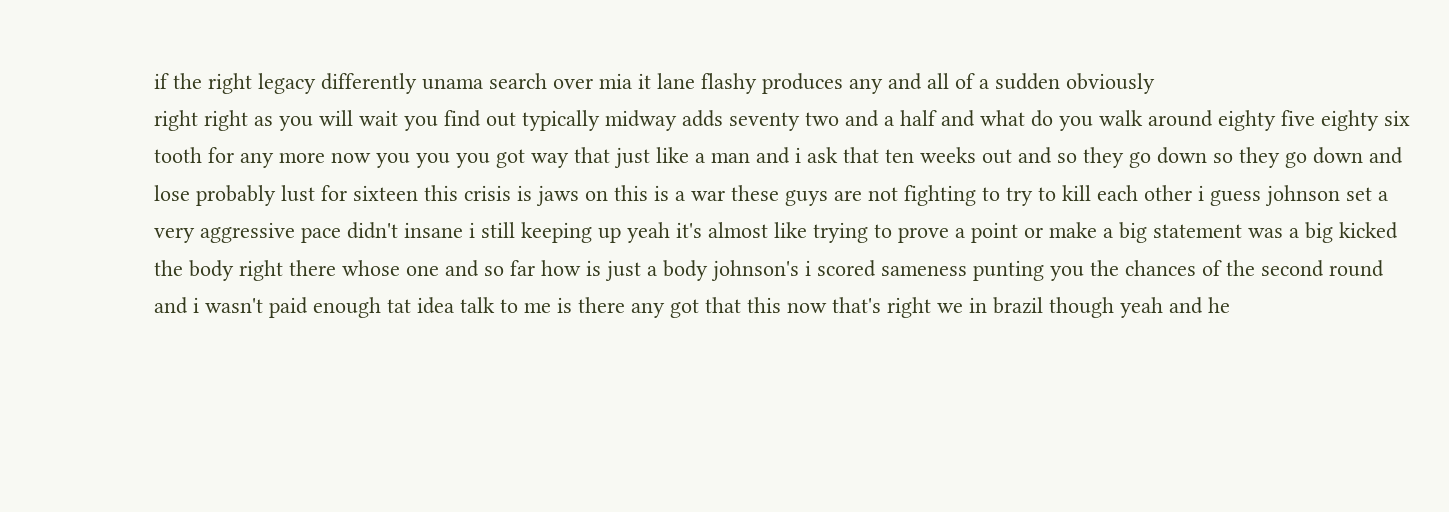if the right legacy differently unama search over mia it lane flashy produces any and all of a sudden obviously
right right as you will wait you find out typically midway adds seventy two and a half and what do you walk around eighty five eighty six tooth for any more now you you you got way that just like a man and i ask that ten weeks out and so they go down so they go down and lose probably lust for sixteen this crisis is jaws on this is a war these guys are not fighting to try to kill each other i guess johnson set a very aggressive pace didn't insane i still keeping up yeah it's almost like trying to prove a point or make a big statement was a big kicked the body right there whose one and so far how is just a body johnson's i scored sameness punting you the chances of the second round and i wasn't paid enough tat idea talk to me is there any got that this now that's right we in brazil though yeah and he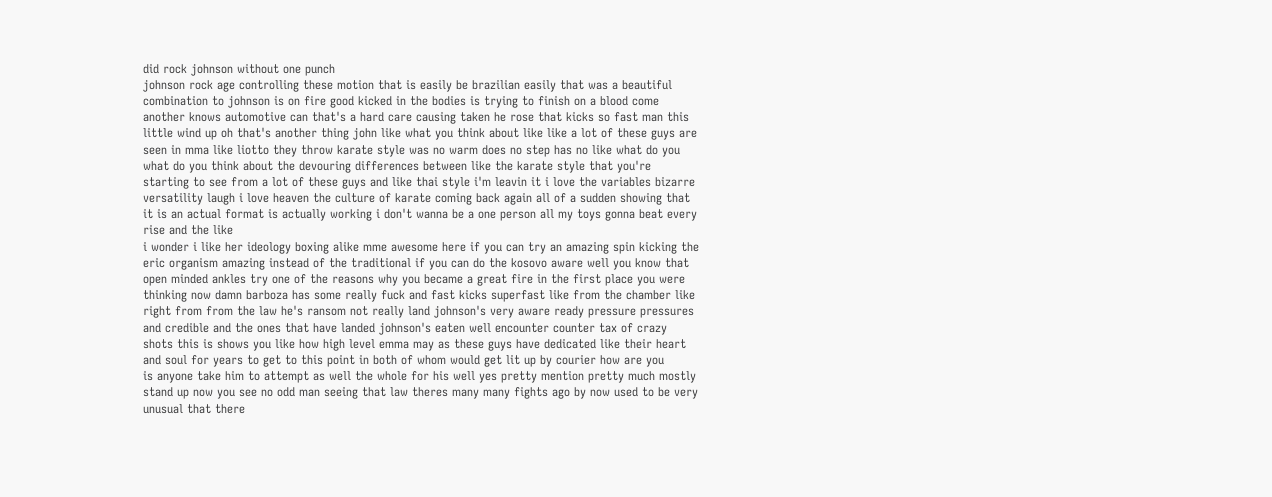did rock johnson without one punch
johnson rock age controlling these motion that is easily be brazilian easily that was a beautiful combination to johnson is on fire good kicked in the bodies is trying to finish on a blood come another knows automotive can that's a hard care causing taken he rose that kicks so fast man this little wind up oh that's another thing john like what you think about like like a lot of these guys are seen in mma like liotto they throw karate style was no warm does no step has no like what do you what do you think about the devouring differences between like the karate style that you're starting to see from a lot of these guys and like thai style i'm leavin it i love the variables bizarre versatility laugh i love heaven the culture of karate coming back again all of a sudden showing that it is an actual format is actually working i don't wanna be a one person all my toys gonna beat every rise and the like
i wonder i like her ideology boxing alike mme awesome here if you can try an amazing spin kicking the eric organism amazing instead of the traditional if you can do the kosovo aware well you know that open minded ankles try one of the reasons why you became a great fire in the first place you were thinking now damn barboza has some really fuck and fast kicks superfast like from the chamber like right from from the law he's ransom not really land johnson's very aware ready pressure pressures and credible and the ones that have landed johnson's eaten well encounter counter tax of crazy shots this is shows you like how high level emma may as these guys have dedicated like their heart and soul for years to get to this point in both of whom would get lit up by courier how are you
is anyone take him to attempt as well the whole for his well yes pretty mention pretty much mostly stand up now you see no odd man seeing that law theres many many fights ago by now used to be very unusual that there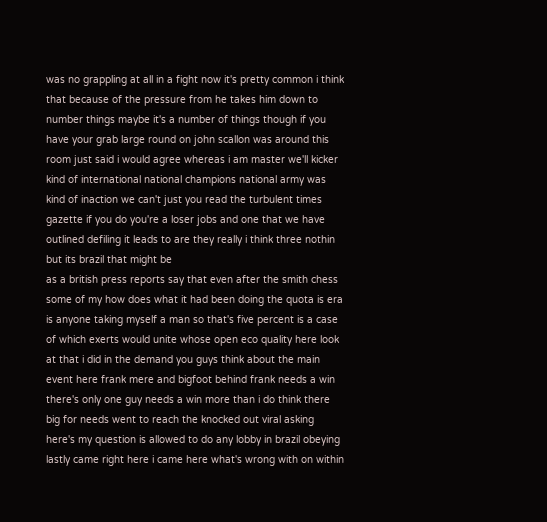was no grappling at all in a fight now it's pretty common i think that because of the pressure from he takes him down to number things maybe it's a number of things though if you have your grab large round on john scallon was around this room just said i would agree whereas i am master we'll kicker kind of international national champions national army was kind of inaction we can't just you read the turbulent times gazette if you do you're a loser jobs and one that we have outlined defiling it leads to are they really i think three nothin but its brazil that might be
as a british press reports say that even after the smith chess some of my how does what it had been doing the quota is era is anyone taking myself a man so that's five percent is a case of which exerts would unite whose open eco quality here look at that i did in the demand you guys think about the main event here frank mere and bigfoot behind frank needs a win there's only one guy needs a win more than i do think there big for needs went to reach the knocked out viral asking here's my question is allowed to do any lobby in brazil obeying lastly came right here i came here what's wrong with on within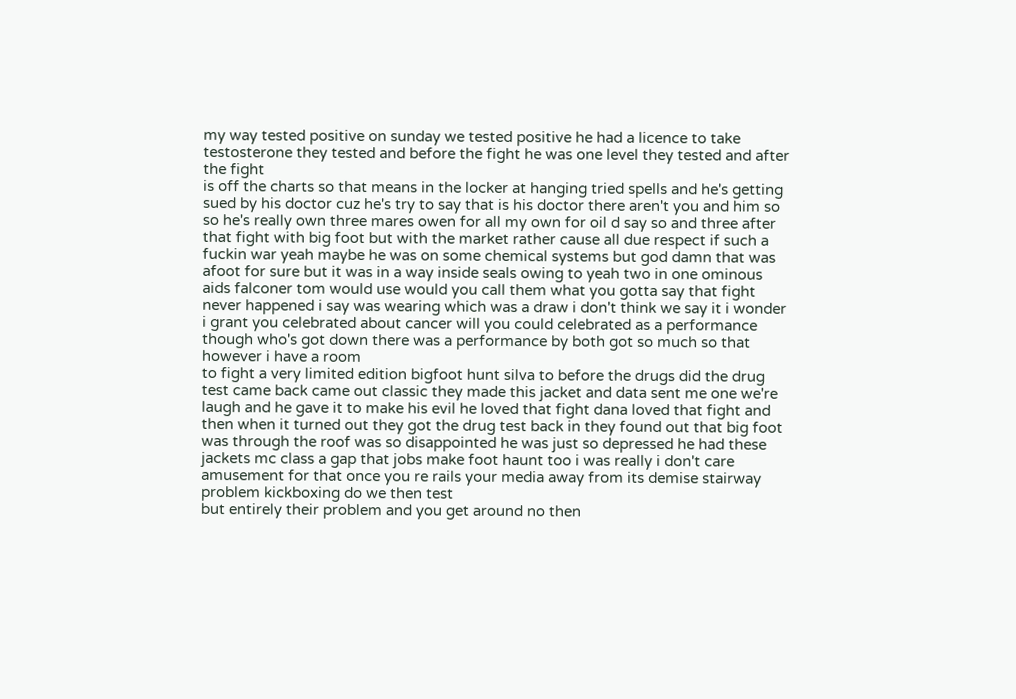my way tested positive on sunday we tested positive he had a licence to take testosterone they tested and before the fight he was one level they tested and after the fight
is off the charts so that means in the locker at hanging tried spells and he's getting sued by his doctor cuz he's try to say that is his doctor there aren't you and him so so he's really own three mares owen for all my own for oil d say so and three after that fight with big foot but with the market rather cause all due respect if such a fuckin war yeah maybe he was on some chemical systems but god damn that was afoot for sure but it was in a way inside seals owing to yeah two in one ominous aids falconer tom would use would you call them what you gotta say that fight never happened i say was wearing which was a draw i don't think we say it i wonder i grant you celebrated about cancer will you could celebrated as a performance though who's got down there was a performance by both got so much so that however i have a room
to fight a very limited edition bigfoot hunt silva to before the drugs did the drug test came back came out classic they made this jacket and data sent me one we're laugh and he gave it to make his evil he loved that fight dana loved that fight and then when it turned out they got the drug test back in they found out that big foot was through the roof was so disappointed he was just so depressed he had these jackets mc class a gap that jobs make foot haunt too i was really i don't care amusement for that once you re rails your media away from its demise stairway problem kickboxing do we then test
but entirely their problem and you get around no then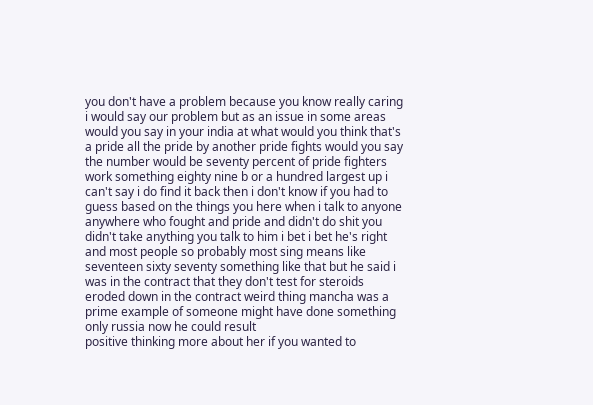you don't have a problem because you know really caring i would say our problem but as an issue in some areas would you say in your india at what would you think that's a pride all the pride by another pride fights would you say the number would be seventy percent of pride fighters work something eighty nine b or a hundred largest up i can't say i do find it back then i don't know if you had to guess based on the things you here when i talk to anyone anywhere who fought and pride and didn't do shit you didn't take anything you talk to him i bet i bet he's right and most people so probably most sing means like seventeen sixty seventy something like that but he said i was in the contract that they don't test for steroids eroded down in the contract weird thing mancha was a prime example of someone might have done something only russia now he could result
positive thinking more about her if you wanted to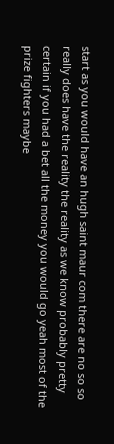start as you would have an hugh saint maur com there are no so so really does have the reality the reality as we know probably pretty certain if you had a bet all the money you would go yeah most of the prize fighters maybe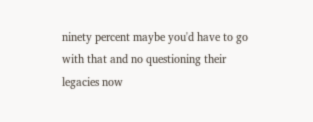ninety percent maybe you'd have to go with that and no questioning their legacies now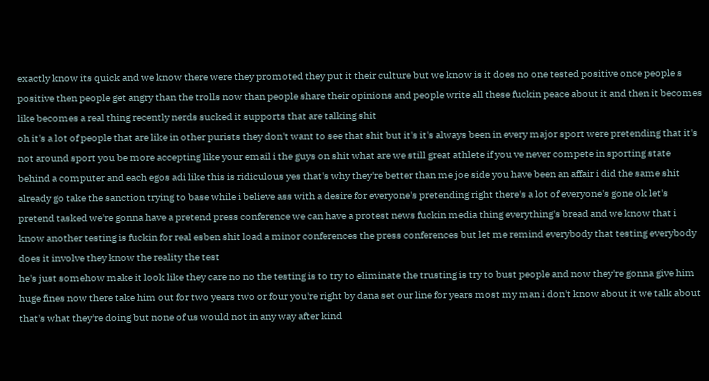exactly know its quick and we know there were they promoted they put it their culture but we know is it does no one tested positive once people s positive then people get angry than the trolls now than people share their opinions and people write all these fuckin peace about it and then it becomes like becomes a real thing recently nerds sucked it supports that are talking shit
oh it's a lot of people that are like in other purists they don't want to see that shit but it's it's always been in every major sport were pretending that it's not around sport you be more accepting like your email i the guys on shit what are we still great athlete if you ve never compete in sporting state behind a computer and each egos adi like this is ridiculous yes that's why they're better than me joe side you have been an affair i did the same shit already go take the sanction trying to base while i believe ass with a desire for everyone's pretending right there's a lot of everyone's gone ok let's pretend tasked we're gonna have a pretend press conference we can have a protest news fuckin media thing everything's bread and we know that i know another testing is fuckin for real esben shit load a minor conferences the press conferences but let me remind everybody that testing everybody does it involve they know the reality the test
he's just somehow make it look like they care no no the testing is to try to eliminate the trusting is try to bust people and now they're gonna give him huge fines now there take him out for two years two or four you're right by dana set our line for years most my man i don't know about it we talk about that's what they're doing but none of us would not in any way after kind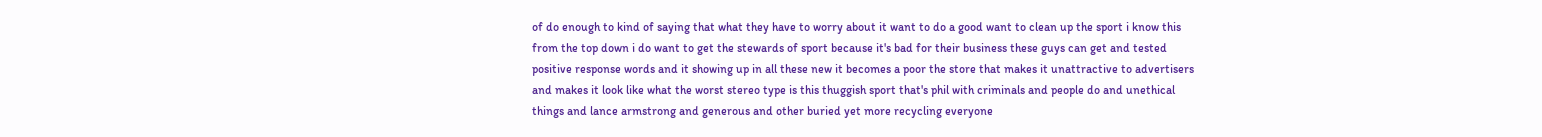of do enough to kind of saying that what they have to worry about it want to do a good want to clean up the sport i know this from the top down i do want to get the stewards of sport because it's bad for their business these guys can get and tested positive response words and it showing up in all these new it becomes a poor the store that makes it unattractive to advertisers and makes it look like what the worst stereo type is this thuggish sport that's phil with criminals and people do and unethical things and lance armstrong and generous and other buried yet more recycling everyone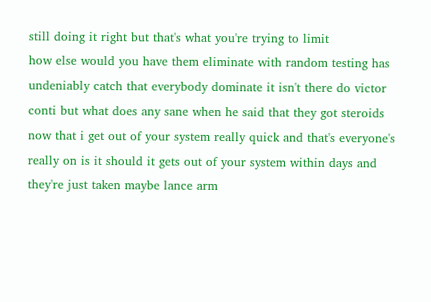still doing it right but that's what you're trying to limit
how else would you have them eliminate with random testing has undeniably catch that everybody dominate it isn't there do victor conti but what does any sane when he said that they got steroids now that i get out of your system really quick and that's everyone's really on is it should it gets out of your system within days and they're just taken maybe lance arm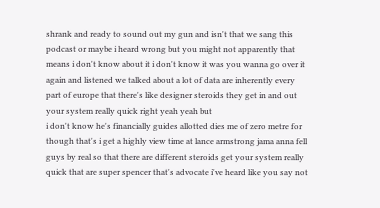shrank and ready to sound out my gun and isn't that we sang this podcast or maybe i heard wrong but you might not apparently that means i don't know about it i don't know it was you wanna go over it again and listened we talked about a lot of data are inherently every part of europe that there's like designer steroids they get in and out your system really quick right yeah yeah but
i don't know he's financially guides allotted dies me of zero metre for though that's i get a highly view time at lance armstrong jama anna fell guys by real so that there are different steroids get your system really quick that are super spencer that's advocate i've heard like you say not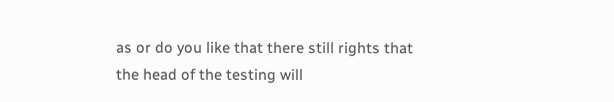as or do you like that there still rights that the head of the testing will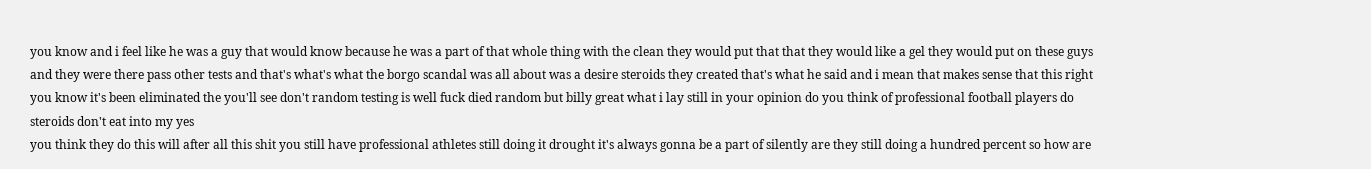you know and i feel like he was a guy that would know because he was a part of that whole thing with the clean they would put that that they would like a gel they would put on these guys and they were there pass other tests and that's what's what the borgo scandal was all about was a desire steroids they created that's what he said and i mean that makes sense that this right you know it's been eliminated the you'll see don't random testing is well fuck died random but billy great what i lay still in your opinion do you think of professional football players do steroids don't eat into my yes
you think they do this will after all this shit you still have professional athletes still doing it drought it's always gonna be a part of silently are they still doing a hundred percent so how are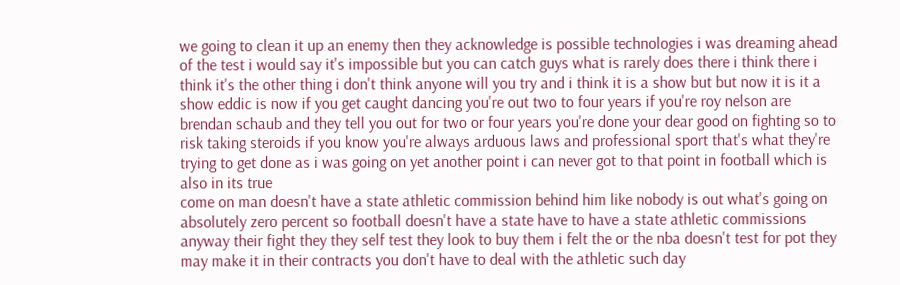we going to clean it up an enemy then they acknowledge is possible technologies i was dreaming ahead of the test i would say it's impossible but you can catch guys what is rarely does there i think there i think it's the other thing i don't think anyone will you try and i think it is a show but but now it is it a show eddic is now if you get caught dancing you're out two to four years if you're roy nelson are brendan schaub and they tell you out for two or four years you're done your dear good on fighting so to risk taking steroids if you know you're always arduous laws and professional sport that's what they're trying to get done as i was going on yet another point i can never got to that point in football which is also in its true
come on man doesn't have a state athletic commission behind him like nobody is out what's going on absolutely zero percent so football doesn't have a state have to have a state athletic commissions anyway their fight they they self test they look to buy them i felt the or the nba doesn't test for pot they may make it in their contracts you don't have to deal with the athletic such day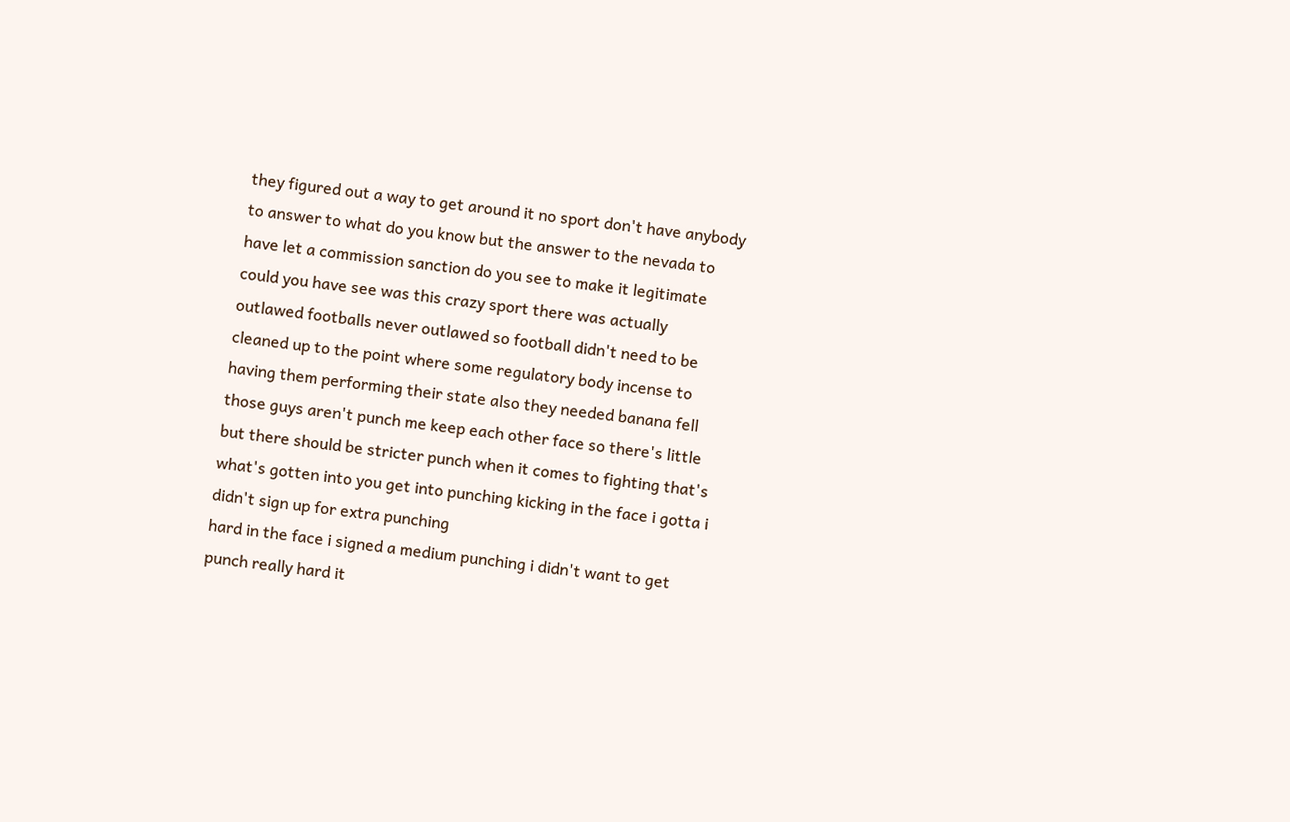they figured out a way to get around it no sport don't have anybody to answer to what do you know but the answer to the nevada to have let a commission sanction do you see to make it legitimate could you have see was this crazy sport there was actually outlawed footballs never outlawed so football didn't need to be cleaned up to the point where some regulatory body incense to having them performing their state also they needed banana fell those guys aren't punch me keep each other face so there's little but there should be stricter punch when it comes to fighting that's what's gotten into you get into punching kicking in the face i gotta i didn't sign up for extra punching
hard in the face i signed a medium punching i didn't want to get punch really hard it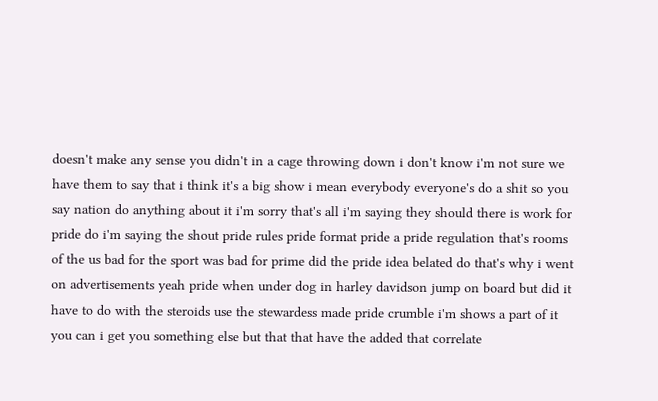doesn't make any sense you didn't in a cage throwing down i don't know i'm not sure we have them to say that i think it's a big show i mean everybody everyone's do a shit so you say nation do anything about it i'm sorry that's all i'm saying they should there is work for pride do i'm saying the shout pride rules pride format pride a pride regulation that's rooms of the us bad for the sport was bad for prime did the pride idea belated do that's why i went on advertisements yeah pride when under dog in harley davidson jump on board but did it have to do with the steroids use the stewardess made pride crumble i'm shows a part of it you can i get you something else but that that have the added that correlate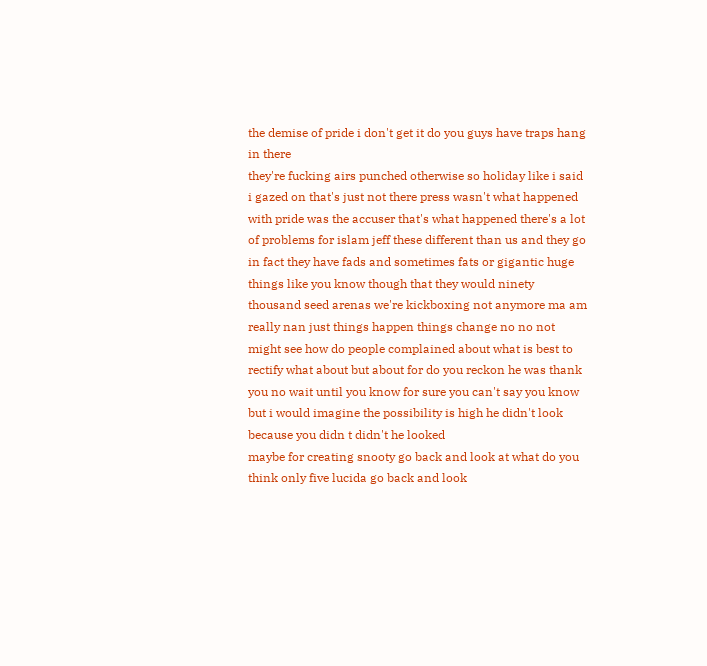the demise of pride i don't get it do you guys have traps hang in there
they're fucking airs punched otherwise so holiday like i said i gazed on that's just not there press wasn't what happened with pride was the accuser that's what happened there's a lot of problems for islam jeff these different than us and they go in fact they have fads and sometimes fats or gigantic huge things like you know though that they would ninety thousand seed arenas we're kickboxing not anymore ma am really nan just things happen things change no no not might see how do people complained about what is best to rectify what about but about for do you reckon he was thank you no wait until you know for sure you can't say you know but i would imagine the possibility is high he didn't look because you didn t didn't he looked
maybe for creating snooty go back and look at what do you think only five lucida go back and look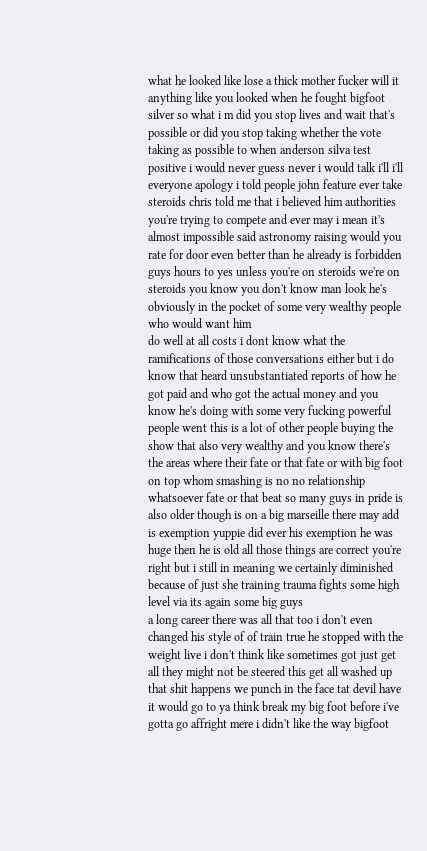what he looked like lose a thick mother fucker will it anything like you looked when he fought bigfoot silver so what i m did you stop lives and wait that's possible or did you stop taking whether the vote taking as possible to when anderson silva test positive i would never guess never i would talk i'll i'll everyone apology i told people john feature ever take steroids chris told me that i believed him authorities you're trying to compete and ever may i mean it's almost impossible said astronomy raising would you rate for door even better than he already is forbidden guys hours to yes unless you're on steroids we're on steroids you know you don't know man look he's obviously in the pocket of some very wealthy people who would want him
do well at all costs i dont know what the ramifications of those conversations either but i do know that heard unsubstantiated reports of how he got paid and who got the actual money and you know he's doing with some very fucking powerful people went this is a lot of other people buying the show that also very wealthy and you know there's the areas where their fate or that fate or with big foot on top whom smashing is no no relationship whatsoever fate or that beat so many guys in pride is also older though is on a big marseille there may add is exemption yuppie did ever his exemption he was huge then he is old all those things are correct you're right but i still in meaning we certainly diminished because of just she training trauma fights some high level via its again some big guys
a long career there was all that too i don't even changed his style of of train true he stopped with the weight live i don't think like sometimes got just get all they might not be steered this get all washed up that shit happens we punch in the face tat devil have it would go to ya think break my big foot before i've gotta go affright mere i didn't like the way bigfoot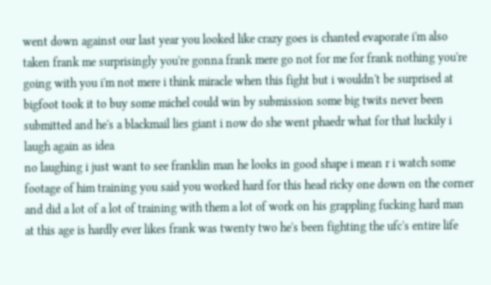went down against our last year you looked like crazy goes is chanted evaporate i'm also taken frank me surprisingly you're gonna frank mere go not for me for frank nothing you're going with you i'm not mere i think miracle when this fight but i wouldn't be surprised at bigfoot took it to buy some michel could win by submission some big twits never been submitted and he's a blackmail lies giant i now do she went phaedr what for that luckily i laugh again as idea
no laughing i just want to see franklin man he looks in good shape i mean r i watch some footage of him training you said you worked hard for this head ricky one down on the corner and did a lot of a lot of training with them a lot of work on his grappling fucking hard man at this age is hardly ever likes frank was twenty two he's been fighting the ufc's entire life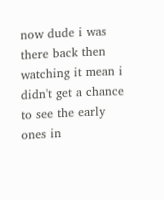now dude i was there back then watching it mean i didn't get a chance to see the early ones in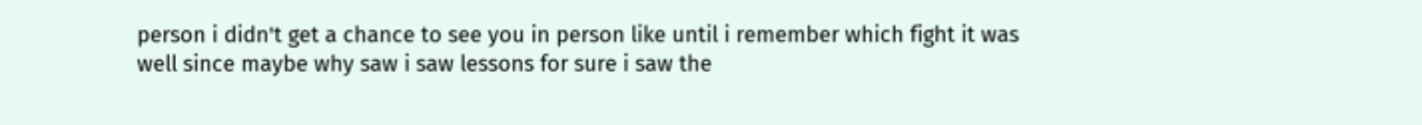person i didn't get a chance to see you in person like until i remember which fight it was well since maybe why saw i saw lessons for sure i saw the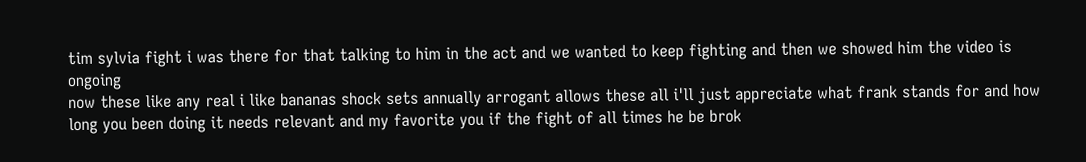tim sylvia fight i was there for that talking to him in the act and we wanted to keep fighting and then we showed him the video is ongoing
now these like any real i like bananas shock sets annually arrogant allows these all i'll just appreciate what frank stands for and how long you been doing it needs relevant and my favorite you if the fight of all times he be brok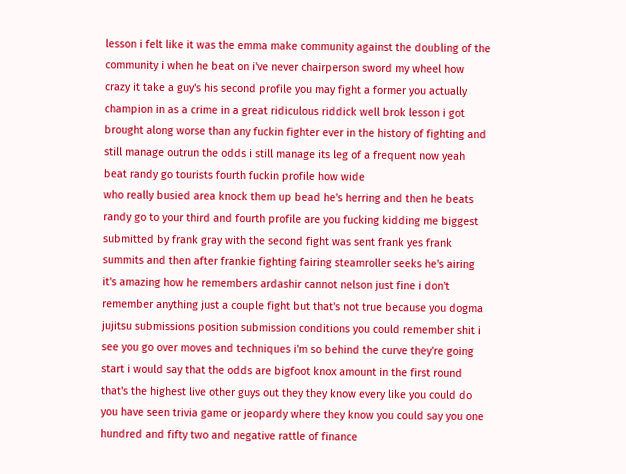lesson i felt like it was the emma make community against the doubling of the community i when he beat on i've never chairperson sword my wheel how crazy it take a guy's his second profile you may fight a former you actually champion in as a crime in a great ridiculous riddick well brok lesson i got brought along worse than any fuckin fighter ever in the history of fighting and still manage outrun the odds i still manage its leg of a frequent now yeah beat randy go tourists fourth fuckin profile how wide
who really busied area knock them up bead he's herring and then he beats randy go to your third and fourth profile are you fucking kidding me biggest submitted by frank gray with the second fight was sent frank yes frank summits and then after frankie fighting fairing steamroller seeks he's airing it's amazing how he remembers ardashir cannot nelson just fine i don't remember anything just a couple fight but that's not true because you dogma jujitsu submissions position submission conditions you could remember shit i see you go over moves and techniques i'm so behind the curve they're going start i would say that the odds are bigfoot knox amount in the first round that's the highest live other guys out they they know every like you could do you have seen trivia game or jeopardy where they know you could say you one hundred and fifty two and negative rattle of finance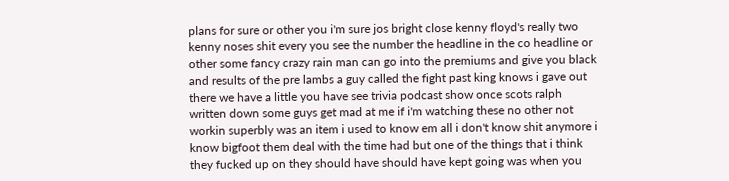plans for sure or other you i'm sure jos bright close kenny floyd's really two kenny noses shit every you see the number the headline in the co headline or other some fancy crazy rain man can go into the premiums and give you black and results of the pre lambs a guy called the fight past king knows i gave out there we have a little you have see trivia podcast show once scots ralph written down some guys get mad at me if i'm watching these no other not workin superbly was an item i used to know em all i don't know shit anymore i know bigfoot them deal with the time had but one of the things that i think they fucked up on they should have should have kept going was when you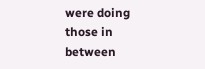were doing those in between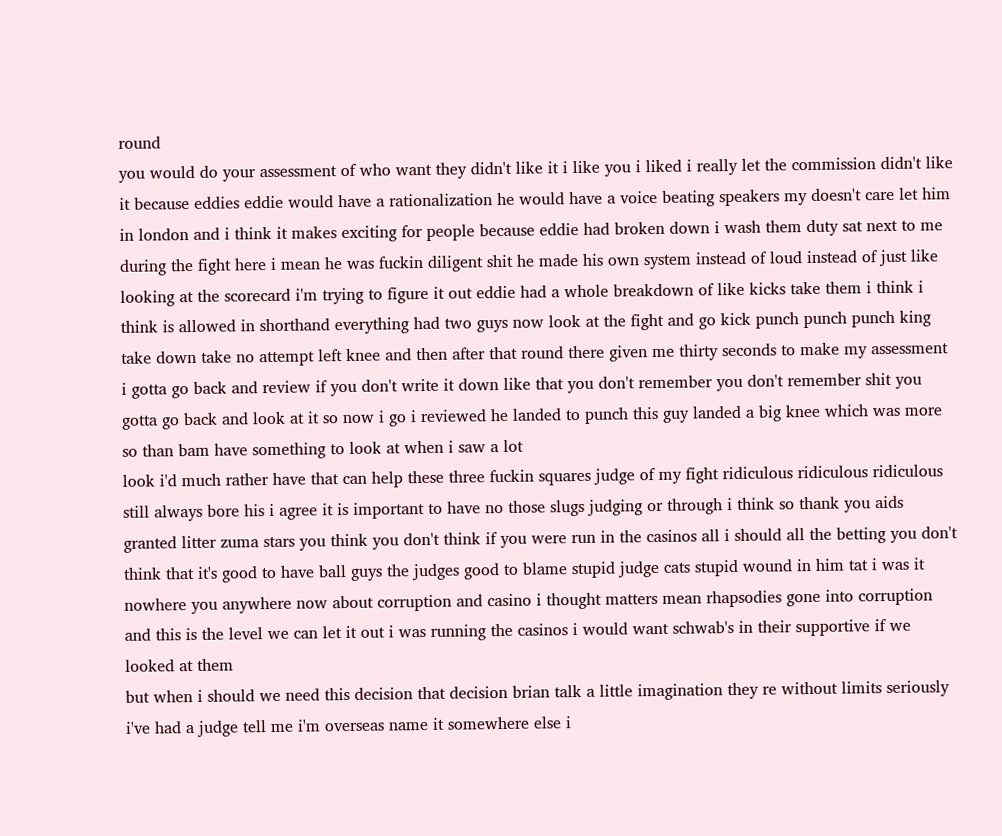round
you would do your assessment of who want they didn't like it i like you i liked i really let the commission didn't like it because eddies eddie would have a rationalization he would have a voice beating speakers my doesn't care let him in london and i think it makes exciting for people because eddie had broken down i wash them duty sat next to me during the fight here i mean he was fuckin diligent shit he made his own system instead of loud instead of just like looking at the scorecard i'm trying to figure it out eddie had a whole breakdown of like kicks take them i think i think is allowed in shorthand everything had two guys now look at the fight and go kick punch punch punch king take down take no attempt left knee and then after that round there given me thirty seconds to make my assessment i gotta go back and review if you don't write it down like that you don't remember you don't remember shit you gotta go back and look at it so now i go i reviewed he landed to punch this guy landed a big knee which was more so than bam have something to look at when i saw a lot
look i'd much rather have that can help these three fuckin squares judge of my fight ridiculous ridiculous ridiculous still always bore his i agree it is important to have no those slugs judging or through i think so thank you aids granted litter zuma stars you think you don't think if you were run in the casinos all i should all the betting you don't think that it's good to have ball guys the judges good to blame stupid judge cats stupid wound in him tat i was it nowhere you anywhere now about corruption and casino i thought matters mean rhapsodies gone into corruption and this is the level we can let it out i was running the casinos i would want schwab's in their supportive if we looked at them
but when i should we need this decision that decision brian talk a little imagination they re without limits seriously i've had a judge tell me i'm overseas name it somewhere else i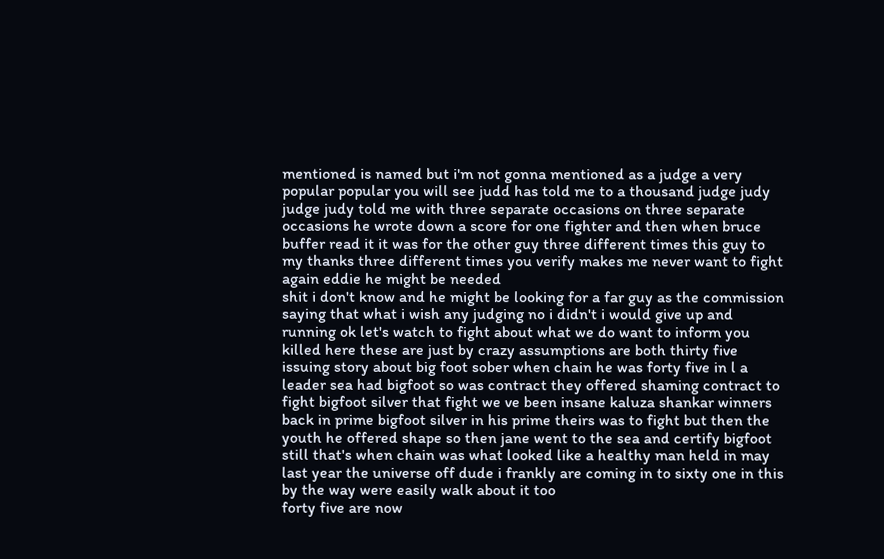mentioned is named but i'm not gonna mentioned as a judge a very popular popular you will see judd has told me to a thousand judge judy judge judy told me with three separate occasions on three separate occasions he wrote down a score for one fighter and then when bruce buffer read it it was for the other guy three different times this guy to my thanks three different times you verify makes me never want to fight again eddie he might be needed
shit i don't know and he might be looking for a far guy as the commission saying that what i wish any judging no i didn't i would give up and running ok let's watch to fight about what we do want to inform you killed here these are just by crazy assumptions are both thirty five issuing story about big foot sober when chain he was forty five in l a leader sea had bigfoot so was contract they offered shaming contract to fight bigfoot silver that fight we ve been insane kaluza shankar winners back in prime bigfoot silver in his prime theirs was to fight but then the youth he offered shape so then jane went to the sea and certify bigfoot still that's when chain was what looked like a healthy man held in may last year the universe off dude i frankly are coming in to sixty one in this by the way were easily walk about it too
forty five are now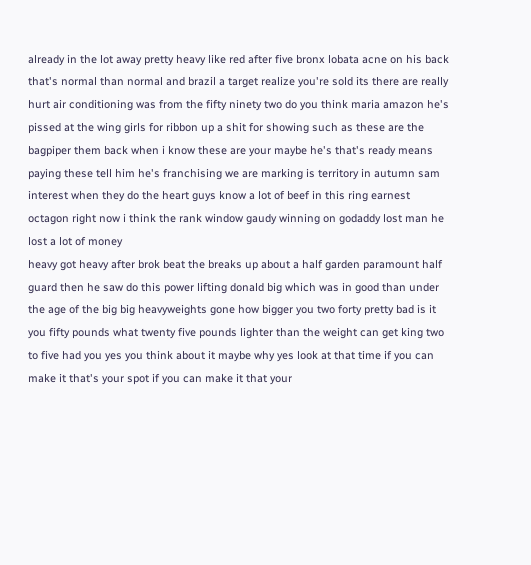already in the lot away pretty heavy like red after five bronx lobata acne on his back that's normal than normal and brazil a target realize you're sold its there are really hurt air conditioning was from the fifty ninety two do you think maria amazon he's pissed at the wing girls for ribbon up a shit for showing such as these are the bagpiper them back when i know these are your maybe he's that's ready means paying these tell him he's franchising we are marking is territory in autumn sam interest when they do the heart guys know a lot of beef in this ring earnest octagon right now i think the rank window gaudy winning on godaddy lost man he lost a lot of money
heavy got heavy after brok beat the breaks up about a half garden paramount half guard then he saw do this power lifting donald big which was in good than under the age of the big big heavyweights gone how bigger you two forty pretty bad is it you fifty pounds what twenty five pounds lighter than the weight can get king two to five had you yes you think about it maybe why yes look at that time if you can make it that's your spot if you can make it that your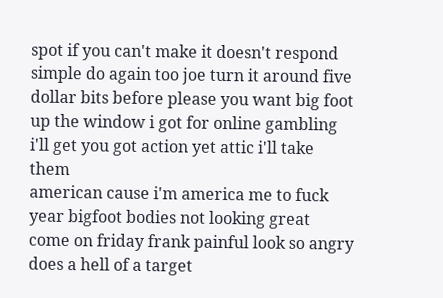spot if you can't make it doesn't respond simple do again too joe turn it around five dollar bits before please you want big foot up the window i got for online gambling i'll get you got action yet attic i'll take them
american cause i'm america me to fuck year bigfoot bodies not looking great come on friday frank painful look so angry does a hell of a target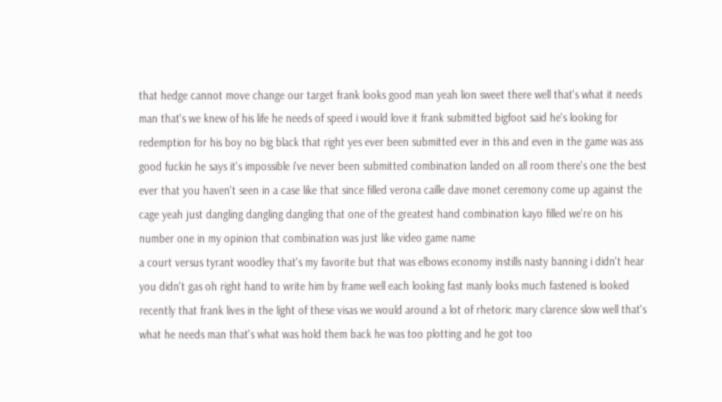that hedge cannot move change our target frank looks good man yeah lion sweet there well that's what it needs man that's we knew of his life he needs of speed i would love it frank submitted bigfoot said he's looking for redemption for his boy no big black that right yes ever been submitted ever in this and even in the game was ass good fuckin he says it's impossible i've never been submitted combination landed on all room there's one the best ever that you haven't seen in a case like that since filled verona caille dave monet ceremony come up against the cage yeah just dangling dangling dangling that one of the greatest hand combination kayo filled we're on his number one in my opinion that combination was just like video game name
a court versus tyrant woodley that's my favorite but that was elbows economy instills nasty banning i didn't hear you didn't gas oh right hand to write him by frame well each looking fast manly looks much fastened is looked recently that frank lives in the light of these visas we would around a lot of rhetoric mary clarence slow well that's what he needs man that's what was hold them back he was too plotting and he got too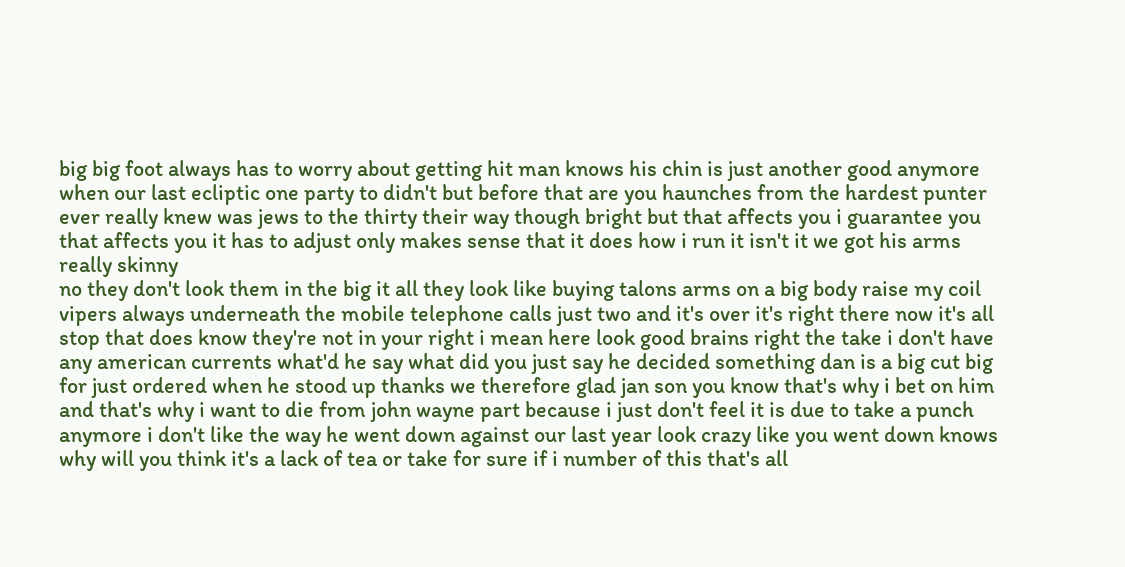big big foot always has to worry about getting hit man knows his chin is just another good anymore when our last ecliptic one party to didn't but before that are you haunches from the hardest punter ever really knew was jews to the thirty their way though bright but that affects you i guarantee you that affects you it has to adjust only makes sense that it does how i run it isn't it we got his arms really skinny
no they don't look them in the big it all they look like buying talons arms on a big body raise my coil vipers always underneath the mobile telephone calls just two and it's over it's right there now it's all stop that does know they're not in your right i mean here look good brains right the take i don't have any american currents what'd he say what did you just say he decided something dan is a big cut big for just ordered when he stood up thanks we therefore glad jan son you know that's why i bet on him and that's why i want to die from john wayne part because i just don't feel it is due to take a punch anymore i don't like the way he went down against our last year look crazy like you went down knows why will you think it's a lack of tea or take for sure if i number of this that's all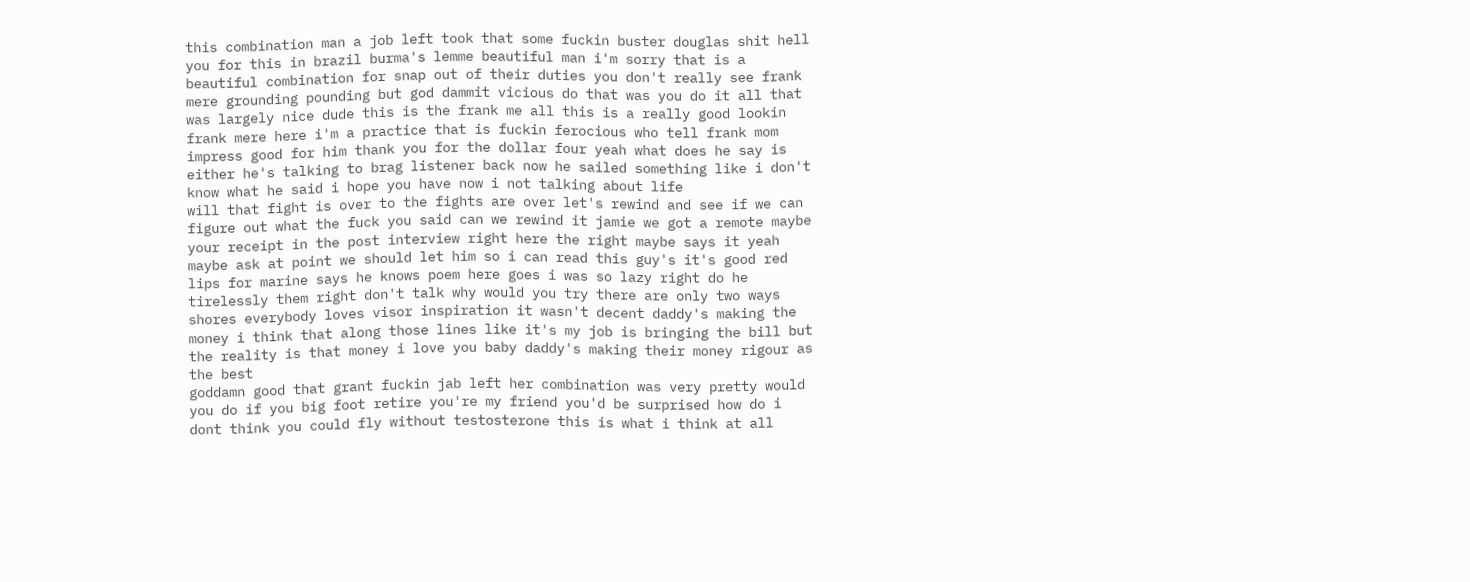this combination man a job left took that some fuckin buster douglas shit hell you for this in brazil burma's lemme beautiful man i'm sorry that is a beautiful combination for snap out of their duties you don't really see frank mere grounding pounding but god dammit vicious do that was you do it all that was largely nice dude this is the frank me all this is a really good lookin frank mere here i'm a practice that is fuckin ferocious who tell frank mom impress good for him thank you for the dollar four yeah what does he say is either he's talking to brag listener back now he sailed something like i don't know what he said i hope you have now i not talking about life
will that fight is over to the fights are over let's rewind and see if we can figure out what the fuck you said can we rewind it jamie we got a remote maybe your receipt in the post interview right here the right maybe says it yeah maybe ask at point we should let him so i can read this guy's it's good red lips for marine says he knows poem here goes i was so lazy right do he tirelessly them right don't talk why would you try there are only two ways shores everybody loves visor inspiration it wasn't decent daddy's making the money i think that along those lines like it's my job is bringing the bill but the reality is that money i love you baby daddy's making their money rigour as the best
goddamn good that grant fuckin jab left her combination was very pretty would you do if you big foot retire you're my friend you'd be surprised how do i dont think you could fly without testosterone this is what i think at all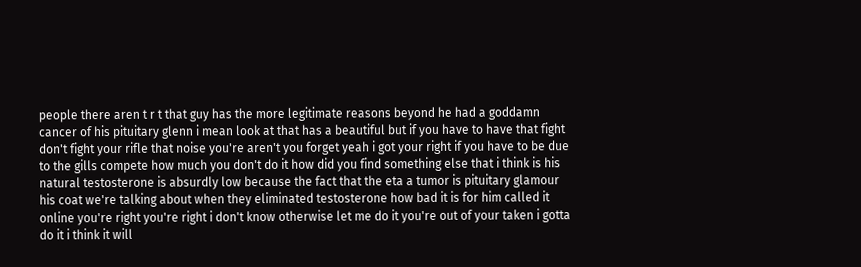people there aren t r t that guy has the more legitimate reasons beyond he had a goddamn cancer of his pituitary glenn i mean look at that has a beautiful but if you have to have that fight don't fight your rifle that noise you're aren't you forget yeah i got your right if you have to be due to the gills compete how much you don't do it how did you find something else that i think is his natural testosterone is absurdly low because the fact that the eta a tumor is pituitary glamour his coat we're talking about when they eliminated testosterone how bad it is for him called it online you're right you're right i don't know otherwise let me do it you're out of your taken i gotta do it i think it will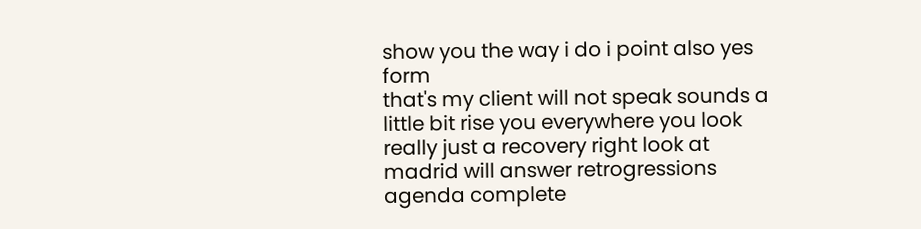show you the way i do i point also yes form
that's my client will not speak sounds a little bit rise you everywhere you look really just a recovery right look at madrid will answer retrogressions agenda complete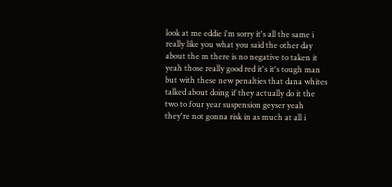look at me eddie i'm sorry it's all the same i really like you what you said the other day about the m there is no negative to taken it yeah those really good red it's it's tough man but with these new penalties that dana whites talked about doing if they actually do it the two to four year suspension geyser yeah they're not gonna risk in as much at all i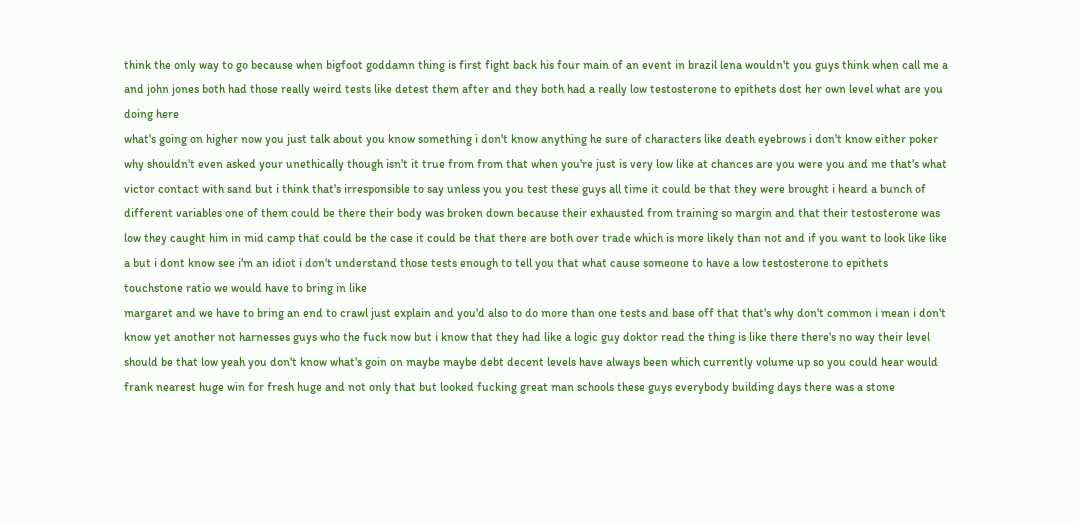think the only way to go because when bigfoot goddamn thing is first fight back his four main of an event in brazil lena wouldn't you guys think when call me a and john jones both had those really weird tests like detest them after and they both had a really low testosterone to epithets dost her own level what are you doing here
what's going on higher now you just talk about you know something i don't know anything he sure of characters like death eyebrows i don't know either poker why shouldn't even asked your unethically though isn't it true from from that when you're just is very low like at chances are you were you and me that's what victor contact with sand but i think that's irresponsible to say unless you you test these guys all time it could be that they were brought i heard a bunch of different variables one of them could be there their body was broken down because their exhausted from training so margin and that their testosterone was low they caught him in mid camp that could be the case it could be that there are both over trade which is more likely than not and if you want to look like like a but i dont know see i'm an idiot i don't understand those tests enough to tell you that what cause someone to have a low testosterone to epithets touchstone ratio we would have to bring in like
margaret and we have to bring an end to crawl just explain and you'd also to do more than one tests and base off that that's why don't common i mean i don't know yet another not harnesses guys who the fuck now but i know that they had like a logic guy doktor read the thing is like there there's no way their level should be that low yeah you don't know what's goin on maybe maybe debt decent levels have always been which currently volume up so you could hear would frank nearest huge win for fresh huge and not only that but looked fucking great man schools these guys everybody building days there was a stone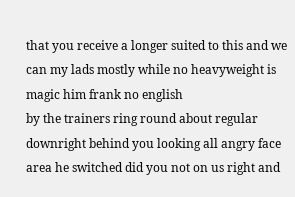that you receive a longer suited to this and we can my lads mostly while no heavyweight is magic him frank no english
by the trainers ring round about regular downright behind you looking all angry face area he switched did you not on us right and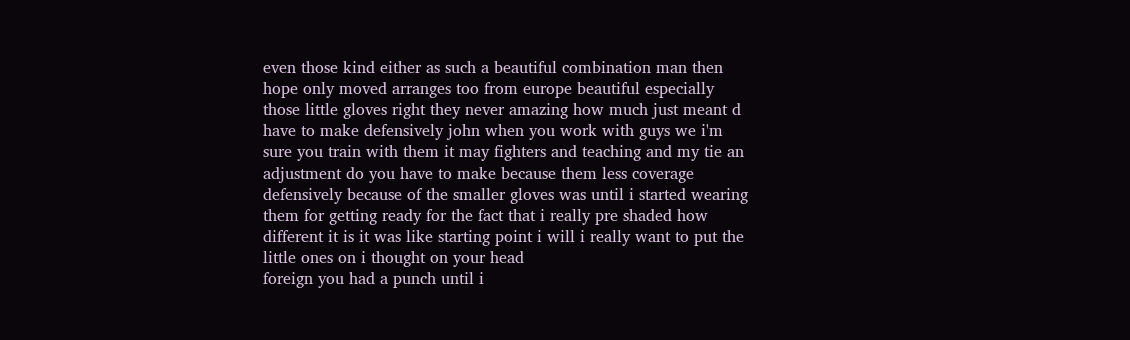even those kind either as such a beautiful combination man then hope only moved arranges too from europe beautiful especially those little gloves right they never amazing how much just meant d have to make defensively john when you work with guys we i'm sure you train with them it may fighters and teaching and my tie an adjustment do you have to make because them less coverage defensively because of the smaller gloves was until i started wearing them for getting ready for the fact that i really pre shaded how different it is it was like starting point i will i really want to put the little ones on i thought on your head
foreign you had a punch until i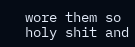wore them so holy shit and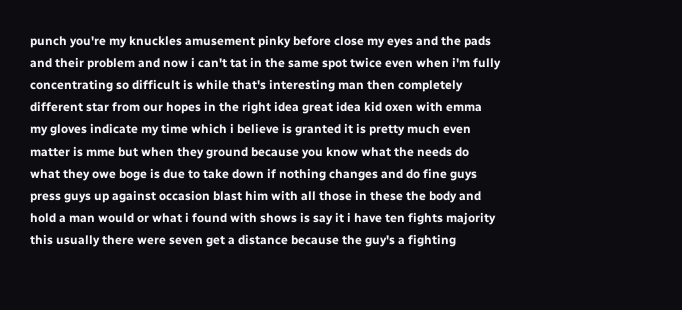punch you're my knuckles amusement pinky before close my eyes and the pads and their problem and now i can't tat in the same spot twice even when i'm fully concentrating so difficult is while that's interesting man then completely different star from our hopes in the right idea great idea kid oxen with emma my gloves indicate my time which i believe is granted it is pretty much even matter is mme but when they ground because you know what the needs do what they owe boge is due to take down if nothing changes and do fine guys press guys up against occasion blast him with all those in these the body and hold a man would or what i found with shows is say it i have ten fights majority this usually there were seven get a distance because the guy's a fighting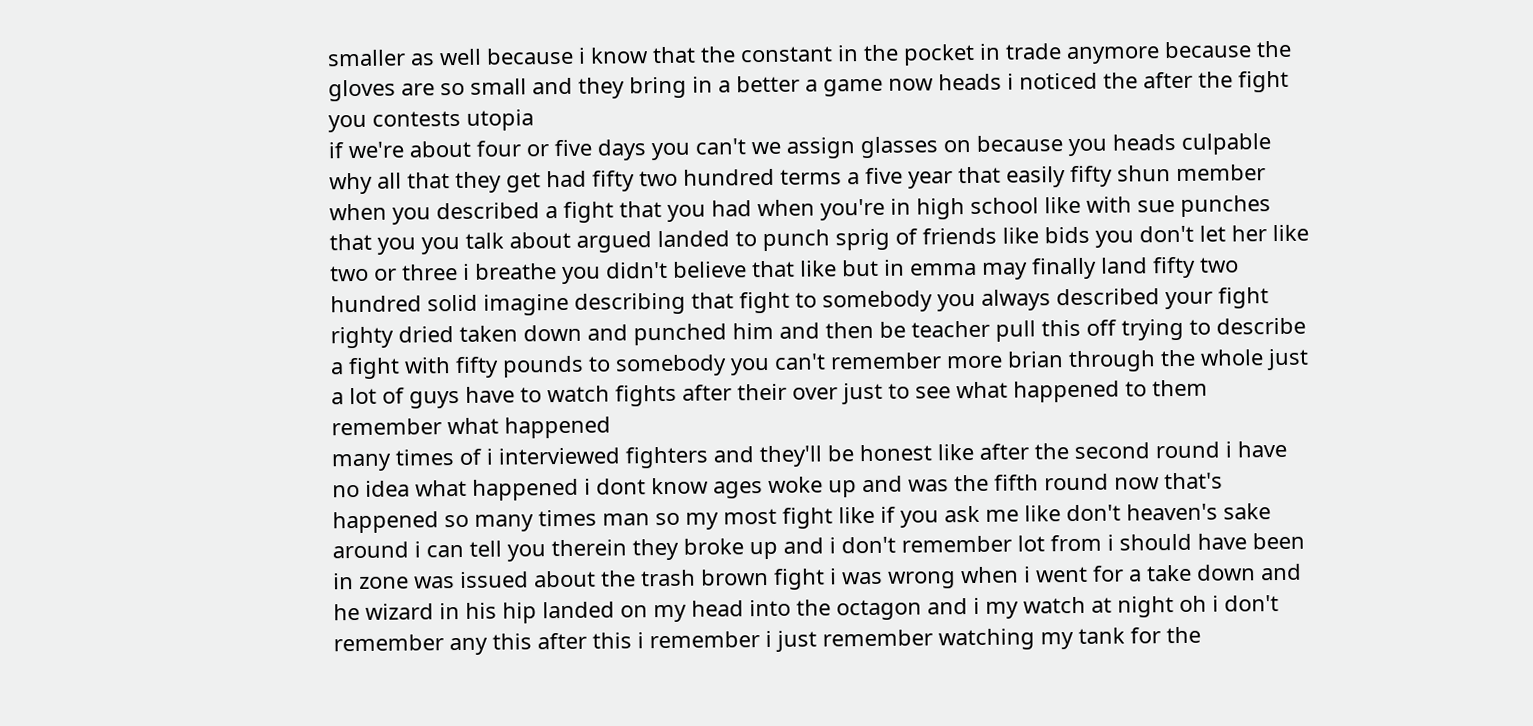smaller as well because i know that the constant in the pocket in trade anymore because the gloves are so small and they bring in a better a game now heads i noticed the after the fight you contests utopia
if we're about four or five days you can't we assign glasses on because you heads culpable why all that they get had fifty two hundred terms a five year that easily fifty shun member when you described a fight that you had when you're in high school like with sue punches that you you talk about argued landed to punch sprig of friends like bids you don't let her like two or three i breathe you didn't believe that like but in emma may finally land fifty two hundred solid imagine describing that fight to somebody you always described your fight righty dried taken down and punched him and then be teacher pull this off trying to describe a fight with fifty pounds to somebody you can't remember more brian through the whole just a lot of guys have to watch fights after their over just to see what happened to them remember what happened
many times of i interviewed fighters and they'll be honest like after the second round i have no idea what happened i dont know ages woke up and was the fifth round now that's happened so many times man so my most fight like if you ask me like don't heaven's sake around i can tell you therein they broke up and i don't remember lot from i should have been in zone was issued about the trash brown fight i was wrong when i went for a take down and he wizard in his hip landed on my head into the octagon and i my watch at night oh i don't remember any this after this i remember i just remember watching my tank for the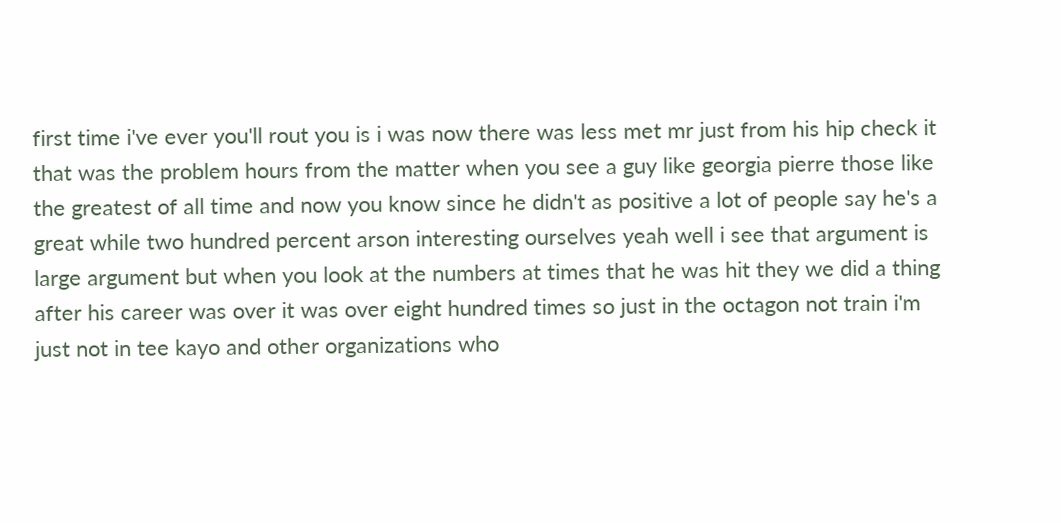first time i've ever you'll rout you is i was now there was less met mr just from his hip check it that was the problem hours from the matter when you see a guy like georgia pierre those like the greatest of all time and now you know since he didn't as positive a lot of people say he's a great while two hundred percent arson interesting ourselves yeah well i see that argument is
large argument but when you look at the numbers at times that he was hit they we did a thing after his career was over it was over eight hundred times so just in the octagon not train i'm just not in tee kayo and other organizations who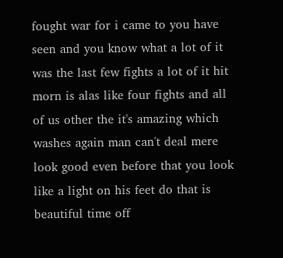fought war for i came to you have seen and you know what a lot of it was the last few fights a lot of it hit morn is alas like four fights and all of us other the it's amazing which washes again man can't deal mere look good even before that you look like a light on his feet do that is beautiful time off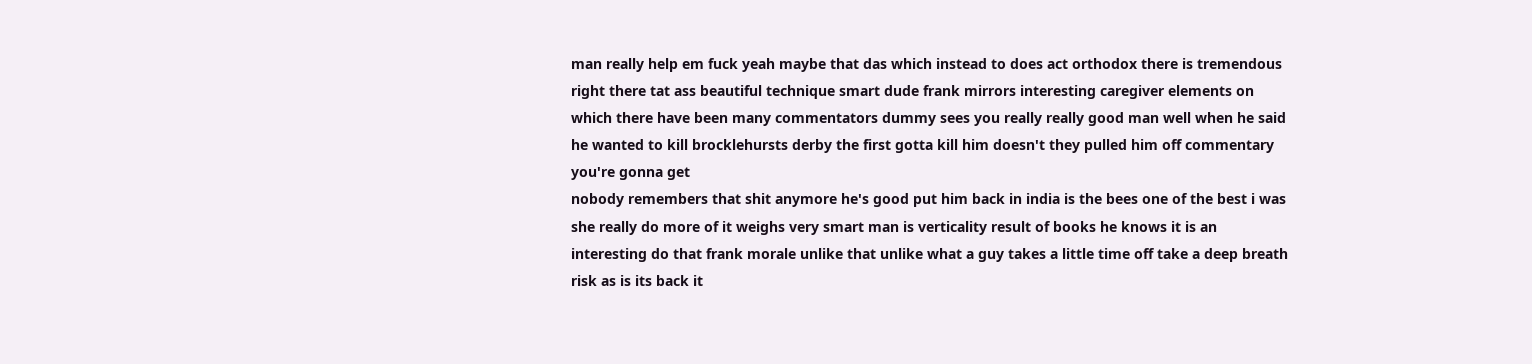man really help em fuck yeah maybe that das which instead to does act orthodox there is tremendous right there tat ass beautiful technique smart dude frank mirrors interesting caregiver elements on which there have been many commentators dummy sees you really really good man well when he said he wanted to kill brocklehursts derby the first gotta kill him doesn't they pulled him off commentary you're gonna get
nobody remembers that shit anymore he's good put him back in india is the bees one of the best i was she really do more of it weighs very smart man is verticality result of books he knows it is an interesting do that frank morale unlike that unlike what a guy takes a little time off take a deep breath risk as is its back it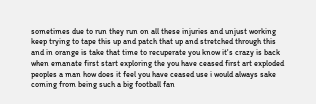sometimes due to run they run on all these injuries and unjust working keep trying to tape this up and patch that up and stretched through this and in orange is take that time to recuperate you know it's crazy is back when emanate first start exploring the you have ceased first art exploded peoples a man how does it feel you have ceased use i would always sake coming from being such a big football fan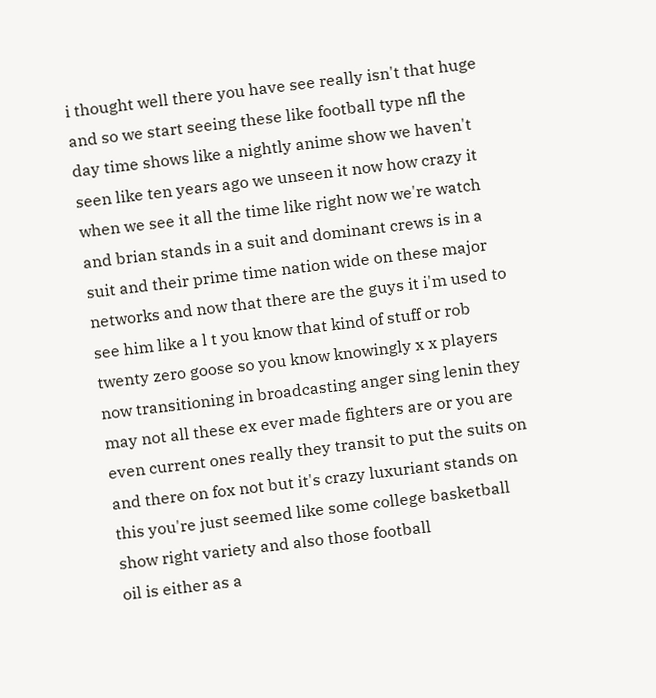i thought well there you have see really isn't that huge
and so we start seeing these like football type nfl the day time shows like a nightly anime show we haven't seen like ten years ago we unseen it now how crazy it when we see it all the time like right now we're watch and brian stands in a suit and dominant crews is in a suit and their prime time nation wide on these major networks and now that there are the guys it i'm used to see him like a l t you know that kind of stuff or rob twenty zero goose so you know knowingly x x players now transitioning in broadcasting anger sing lenin they may not all these ex ever made fighters are or you are even current ones really they transit to put the suits on and there on fox not but it's crazy luxuriant stands on this you're just seemed like some college basketball show right variety and also those football
oil is either as a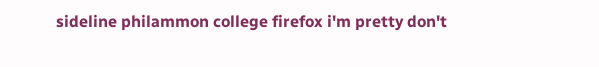sideline philammon college firefox i'm pretty don't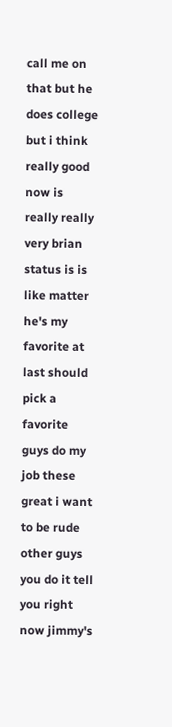call me on that but he does college but i think really good now is really really very brian status is is like matter he's my favorite at last should pick a favorite guys do my job these great i want to be rude other guys you do it tell you right now jimmy's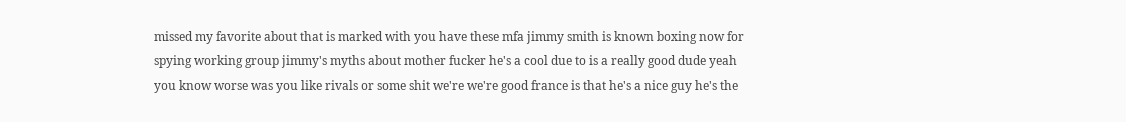missed my favorite about that is marked with you have these mfa jimmy smith is known boxing now for spying working group jimmy's myths about mother fucker he's a cool due to is a really good dude yeah you know worse was you like rivals or some shit we're we're good france is that he's a nice guy he's the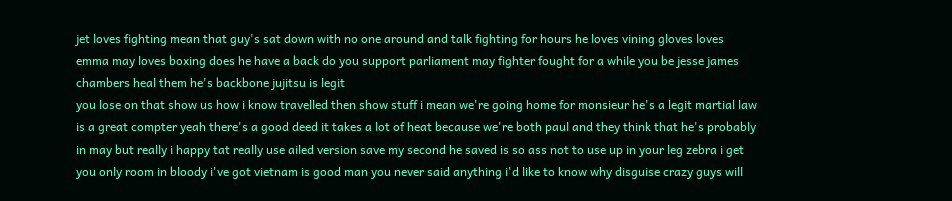jet loves fighting mean that guy's sat down with no one around and talk fighting for hours he loves vining gloves loves emma may loves boxing does he have a back do you support parliament may fighter fought for a while you be jesse james chambers heal them he's backbone jujitsu is legit
you lose on that show us how i know travelled then show stuff i mean we're going home for monsieur he's a legit martial law is a great compter yeah there's a good deed it takes a lot of heat because we're both paul and they think that he's probably in may but really i happy tat really use ailed version save my second he saved is so ass not to use up in your leg zebra i get you only room in bloody i've got vietnam is good man you never said anything i'd like to know why disguise crazy guys will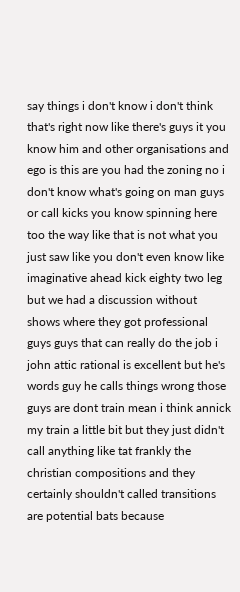say things i don't know i don't think that's right now like there's guys it you know him and other organisations and ego is this are you had the zoning no i don't know what's going on man guys or call kicks you know spinning here too the way like that is not what you just saw like you don't even know like imaginative ahead kick eighty two leg
but we had a discussion without shows where they got professional guys guys that can really do the job i john attic rational is excellent but he's words guy he calls things wrong those guys are dont train mean i think annick my train a little bit but they just didn't call anything like tat frankly the christian compositions and they certainly shouldn't called transitions are potential bats because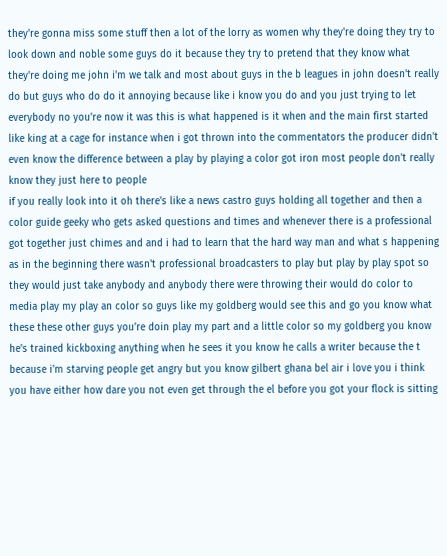they're gonna miss some stuff then a lot of the lorry as women why they're doing they try to look down and noble some guys do it because they try to pretend that they know what they're doing me john i'm we talk and most about guys in the b leagues in john doesn't really do but guys who do do it annoying because like i know you do and you just trying to let everybody no you're now it was this is what happened is it when and the main first started like king at a cage for instance when i got thrown into the commentators the producer didn't even know the difference between a play by playing a color got iron most people don't really know they just here to people
if you really look into it oh there's like a news castro guys holding all together and then a color guide geeky who gets asked questions and times and whenever there is a professional got together just chimes and and i had to learn that the hard way man and what s happening as in the beginning there wasn't professional broadcasters to play but play by play spot so they would just take anybody and anybody there were throwing their would do color to media play my play an color so guys like my goldberg would see this and go you know what these these other guys you're doin play my part and a little color so my goldberg you know he's trained kickboxing anything when he sees it you know he calls a writer because the t because i'm starving people get angry but you know gilbert ghana bel air i love you i think you have either how dare you not even get through the el before you got your flock is sitting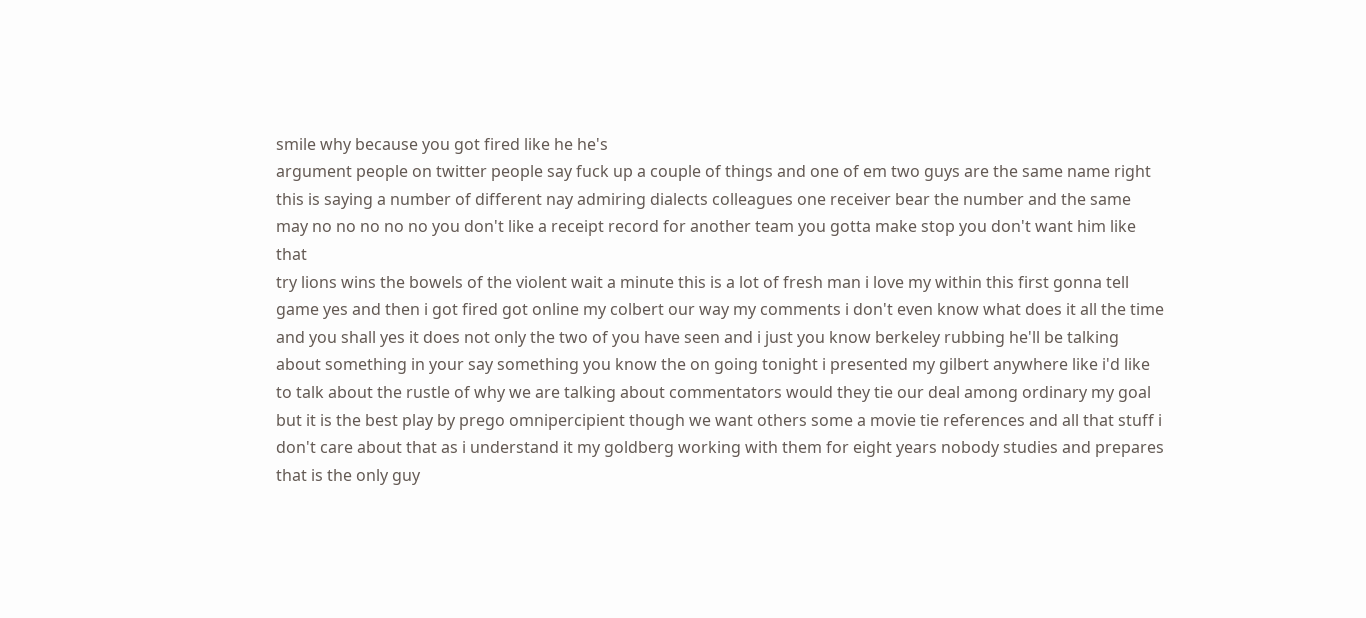smile why because you got fired like he he's
argument people on twitter people say fuck up a couple of things and one of em two guys are the same name right this is saying a number of different nay admiring dialects colleagues one receiver bear the number and the same may no no no no no you don't like a receipt record for another team you gotta make stop you don't want him like that
try lions wins the bowels of the violent wait a minute this is a lot of fresh man i love my within this first gonna tell game yes and then i got fired got online my colbert our way my comments i don't even know what does it all the time and you shall yes it does not only the two of you have seen and i just you know berkeley rubbing he'll be talking about something in your say something you know the on going tonight i presented my gilbert anywhere like i'd like to talk about the rustle of why we are talking about commentators would they tie our deal among ordinary my goal but it is the best play by prego omnipercipient though we want others some a movie tie references and all that stuff i don't care about that as i understand it my goldberg working with them for eight years nobody studies and prepares that is the only guy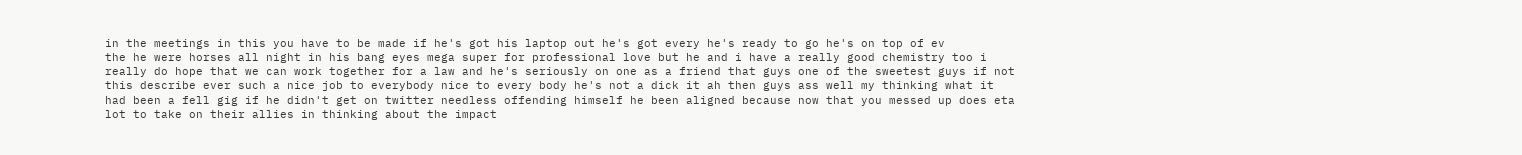in the meetings in this you have to be made if he's got his laptop out he's got every he's ready to go he's on top of ev
the he were horses all night in his bang eyes mega super for professional love but he and i have a really good chemistry too i really do hope that we can work together for a law and he's seriously on one as a friend that guys one of the sweetest guys if not this describe ever such a nice job to everybody nice to every body he's not a dick it ah then guys ass well my thinking what it had been a fell gig if he didn't get on twitter needless offending himself he been aligned because now that you messed up does eta lot to take on their allies in thinking about the impact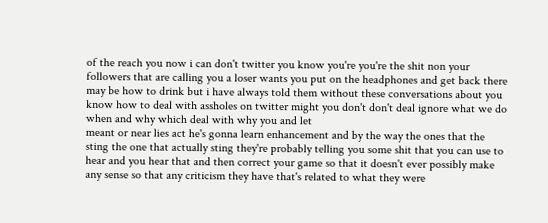of the reach you now i can don't twitter you know you're you're the shit non your followers that are calling you a loser wants you put on the headphones and get back there may be how to drink but i have always told them without these conversations about you know how to deal with assholes on twitter might you don't don't deal ignore what we do when and why which deal with why you and let
meant or near lies act he's gonna learn enhancement and by the way the ones that the sting the one that actually sting they're probably telling you some shit that you can use to hear and you hear that and then correct your game so that it doesn't ever possibly make any sense so that any criticism they have that's related to what they were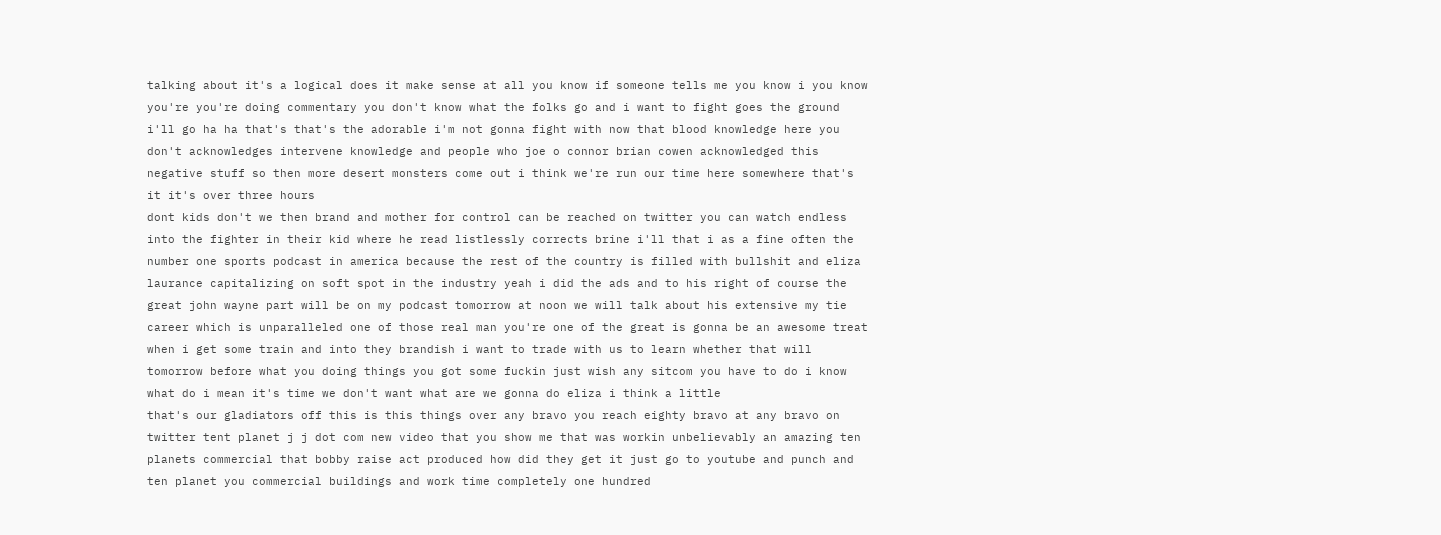talking about it's a logical does it make sense at all you know if someone tells me you know i you know you're you're doing commentary you don't know what the folks go and i want to fight goes the ground i'll go ha ha that's that's the adorable i'm not gonna fight with now that blood knowledge here you don't acknowledges intervene knowledge and people who joe o connor brian cowen acknowledged this negative stuff so then more desert monsters come out i think we're run our time here somewhere that's it it's over three hours
dont kids don't we then brand and mother for control can be reached on twitter you can watch endless into the fighter in their kid where he read listlessly corrects brine i'll that i as a fine often the number one sports podcast in america because the rest of the country is filled with bullshit and eliza laurance capitalizing on soft spot in the industry yeah i did the ads and to his right of course the great john wayne part will be on my podcast tomorrow at noon we will talk about his extensive my tie career which is unparalleled one of those real man you're one of the great is gonna be an awesome treat when i get some train and into they brandish i want to trade with us to learn whether that will tomorrow before what you doing things you got some fuckin just wish any sitcom you have to do i know what do i mean it's time we don't want what are we gonna do eliza i think a little
that's our gladiators off this is this things over any bravo you reach eighty bravo at any bravo on twitter tent planet j j dot com new video that you show me that was workin unbelievably an amazing ten planets commercial that bobby raise act produced how did they get it just go to youtube and punch and ten planet you commercial buildings and work time completely one hundred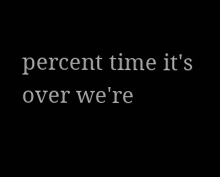percent time it's over we're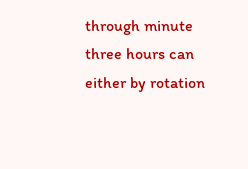through minute three hours can either by rotation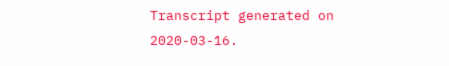Transcript generated on 2020-03-16.